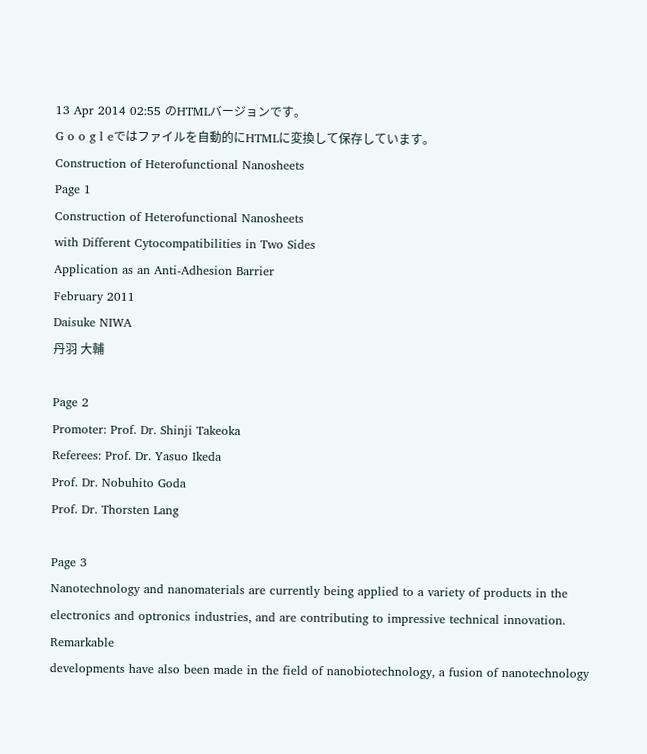13 Apr 2014 02:55 のHTMLバージョンです。
G o o g l eではファイルを自動的にHTMLに変換して保存しています。
Construction of Heterofunctional Nanosheets
Page 1
Construction of Heterofunctional Nanosheets
with Different Cytocompatibilities in Two Sides
Application as an Anti-Adhesion Barrier
February 2011
Daisuke NIWA
丹羽 大輔

Page 2
Promoter: Prof. Dr. Shinji Takeoka
Referees: Prof. Dr. Yasuo Ikeda
Prof. Dr. Nobuhito Goda
Prof. Dr. Thorsten Lang

Page 3
Nanotechnology and nanomaterials are currently being applied to a variety of products in the
electronics and optronics industries, and are contributing to impressive technical innovation. Remarkable
developments have also been made in the field of nanobiotechnology, a fusion of nanotechnology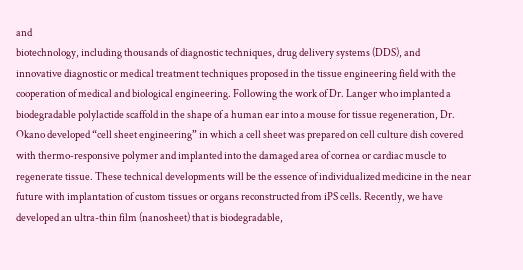and
biotechnology, including thousands of diagnostic techniques, drug delivery systems (DDS), and
innovative diagnostic or medical treatment techniques proposed in the tissue engineering field with the
cooperation of medical and biological engineering. Following the work of Dr. Langer who implanted a
biodegradable polylactide scaffold in the shape of a human ear into a mouse for tissue regeneration, Dr.
Okano developed “cell sheet engineering” in which a cell sheet was prepared on cell culture dish covered
with thermo-responsive polymer and implanted into the damaged area of cornea or cardiac muscle to
regenerate tissue. These technical developments will be the essence of individualized medicine in the near
future with implantation of custom tissues or organs reconstructed from iPS cells. Recently, we have
developed an ultra-thin film (nanosheet) that is biodegradable,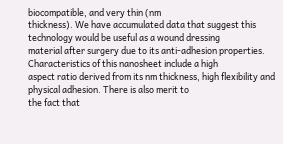biocompatible, and very thin (nm
thickness). We have accumulated data that suggest this technology would be useful as a wound dressing
material after surgery due to its anti-adhesion properties. Characteristics of this nanosheet include a high
aspect ratio derived from its nm thickness, high flexibility and physical adhesion. There is also merit to
the fact that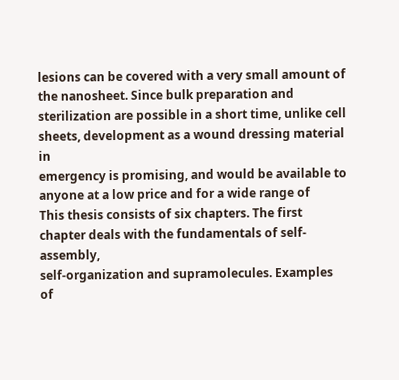lesions can be covered with a very small amount of the nanosheet. Since bulk preparation and
sterilization are possible in a short time, unlike cell sheets, development as a wound dressing material in
emergency is promising, and would be available to anyone at a low price and for a wide range of
This thesis consists of six chapters. The first chapter deals with the fundamentals of self-assembly,
self-organization and supramolecules. Examples of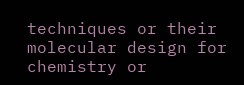techniques or their molecular design for chemistry or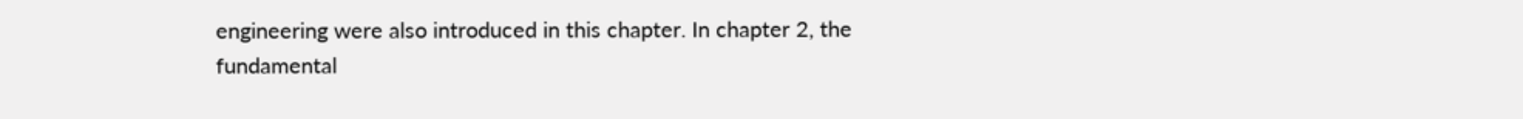engineering were also introduced in this chapter. In chapter 2, the fundamental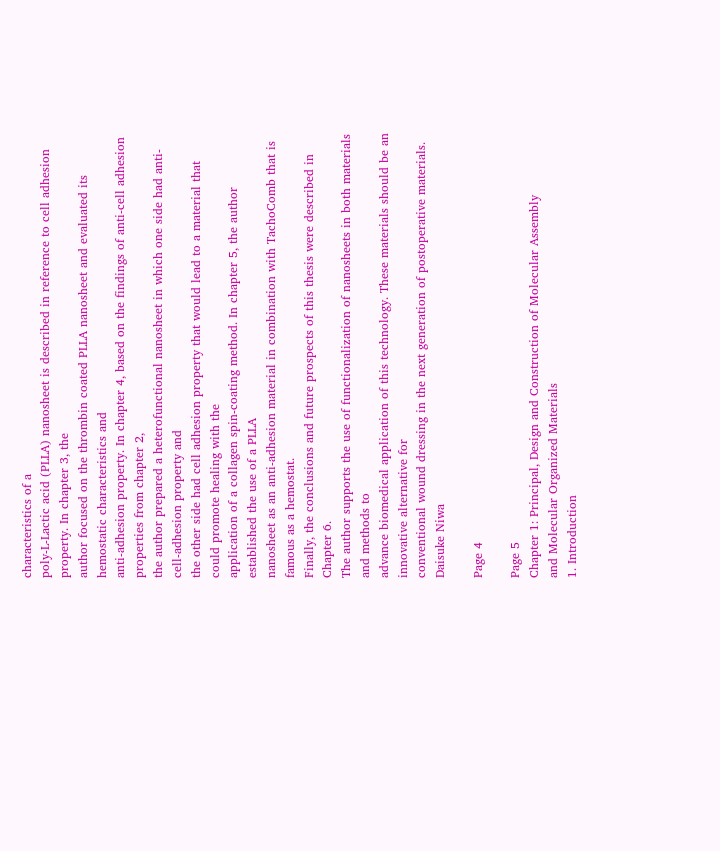characteristics of a
poly-L-Lactic acid (PLLA) nanosheet is described in reference to cell adhesion property. In chapter 3, the
author focused on the thrombin coated PLLA nanosheet and evaluated its hemostatic characteristics and
anti-adhesion property. In chapter 4, based on the findings of anti-cell adhesion properties from chapter 2,
the author prepared a heterofunctional nanosheet in which one side had anti-cell-adhesion property and
the other side had cell adhesion property that would lead to a material that could promote healing with the
application of a collagen spin-coating method. In chapter 5, the author established the use of a PLLA
nanosheet as an anti-adhesion material in combination with TachoComb that is famous as a hemostat.
Finally, the conclusions and future prospects of this thesis were described in Chapter 6.
The author supports the use of functionalization of nanosheets in both materials and methods to
advance biomedical application of this technology. These materials should be an innovative alternative for
conventional wound dressing in the next generation of postoperative materials.
Daisuke Niwa

Page 4

Page 5
Chapter 1: Principal, Design and Construction of Molecular Assembly
and Molecular Organized Materials
1. Introduction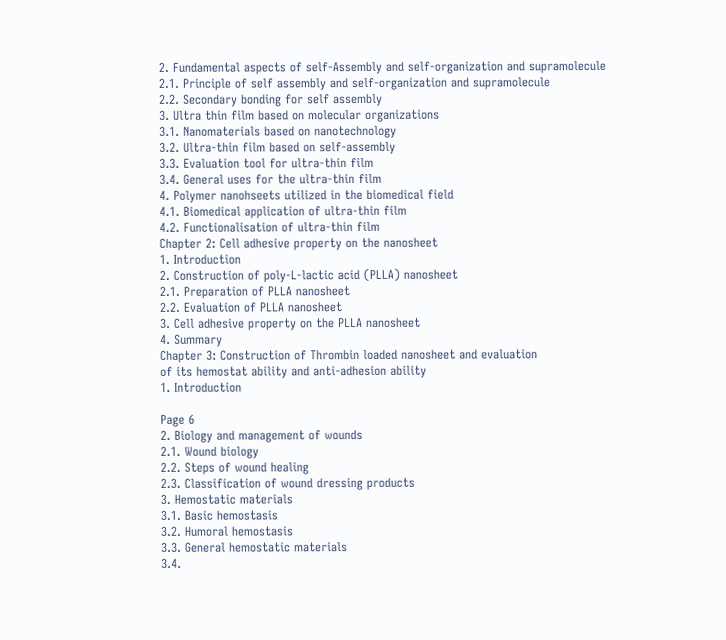2. Fundamental aspects of self-Assembly and self-organization and supramolecule
2.1. Principle of self assembly and self-organization and supramolecule
2.2. Secondary bonding for self assembly
3. Ultra thin film based on molecular organizations
3.1. Nanomaterials based on nanotechnology
3.2. Ultra-thin film based on self-assembly
3.3. Evaluation tool for ultra-thin film
3.4. General uses for the ultra-thin film
4. Polymer nanohseets utilized in the biomedical field
4.1. Biomedical application of ultra-thin film
4.2. Functionalisation of ultra-thin film
Chapter 2: Cell adhesive property on the nanosheet
1. Introduction
2. Construction of poly-L-lactic acid (PLLA) nanosheet
2.1. Preparation of PLLA nanosheet
2.2. Evaluation of PLLA nanosheet
3. Cell adhesive property on the PLLA nanosheet
4. Summary
Chapter 3: Construction of Thrombin loaded nanosheet and evaluation
of its hemostat ability and anti-adhesion ability
1. Introduction

Page 6
2. Biology and management of wounds
2.1. Wound biology
2.2. Steps of wound healing
2.3. Classification of wound dressing products
3. Hemostatic materials
3.1. Basic hemostasis
3.2. Humoral hemostasis
3.3. General hemostatic materials
3.4.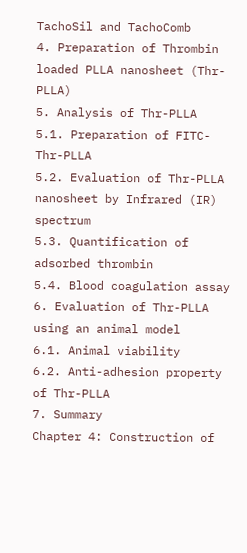TachoSil and TachoComb
4. Preparation of Thrombin loaded PLLA nanosheet (Thr-PLLA)
5. Analysis of Thr-PLLA
5.1. Preparation of FITC-Thr-PLLA
5.2. Evaluation of Thr-PLLA nanosheet by Infrared (IR) spectrum
5.3. Quantification of adsorbed thrombin
5.4. Blood coagulation assay
6. Evaluation of Thr-PLLA using an animal model
6.1. Animal viability
6.2. Anti-adhesion property of Thr-PLLA
7. Summary
Chapter 4: Construction of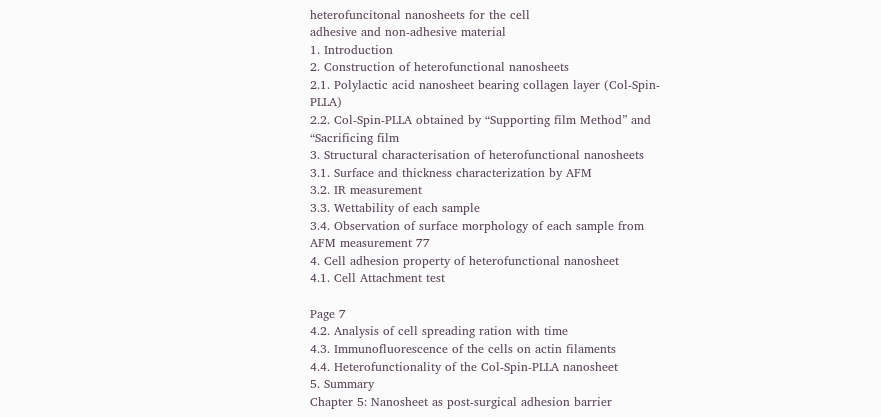heterofuncitonal nanosheets for the cell
adhesive and non-adhesive material
1. Introduction
2. Construction of heterofunctional nanosheets
2.1. Polylactic acid nanosheet bearing collagen layer (Col-Spin-PLLA)
2.2. Col-Spin-PLLA obtained by “Supporting film Method” and “Sacrificing film
3. Structural characterisation of heterofunctional nanosheets
3.1. Surface and thickness characterization by AFM
3.2. IR measurement
3.3. Wettability of each sample
3.4. Observation of surface morphology of each sample from AFM measurement 77
4. Cell adhesion property of heterofunctional nanosheet
4.1. Cell Attachment test

Page 7
4.2. Analysis of cell spreading ration with time
4.3. Immunofluorescence of the cells on actin filaments
4.4. Heterofunctionality of the Col-Spin-PLLA nanosheet
5. Summary
Chapter 5: Nanosheet as post-surgical adhesion barrier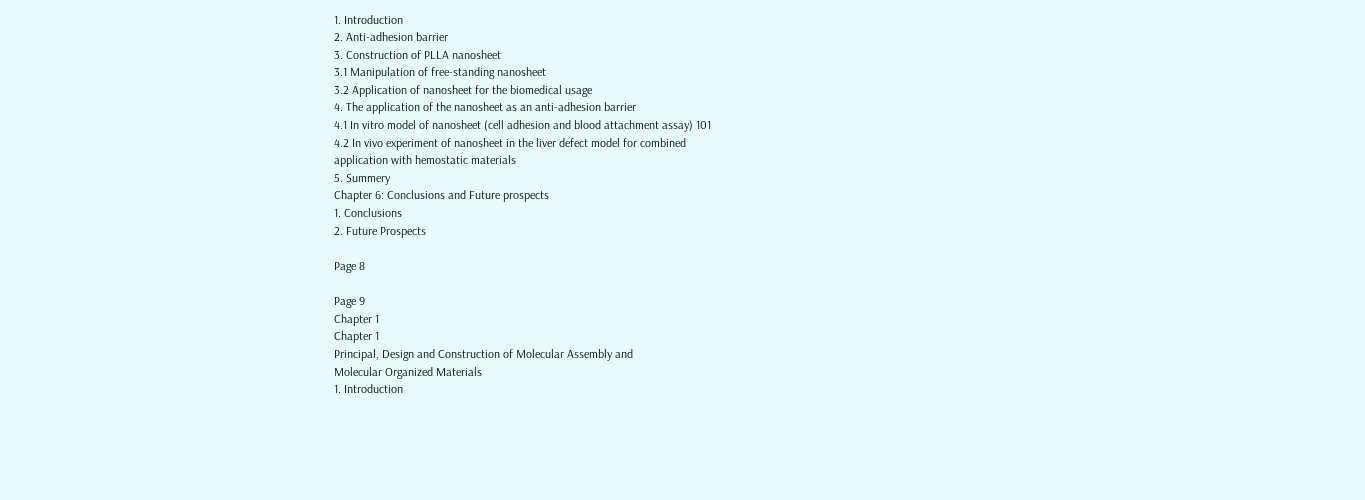1. Introduction
2. Anti-adhesion barrier
3. Construction of PLLA nanosheet
3.1 Manipulation of free-standing nanosheet
3.2 Application of nanosheet for the biomedical usage
4. The application of the nanosheet as an anti-adhesion barrier
4.1 In vitro model of nanosheet (cell adhesion and blood attachment assay) 101
4.2 In vivo experiment of nanosheet in the liver defect model for combined
application with hemostatic materials
5. Summery
Chapter 6: Conclusions and Future prospects
1. Conclusions
2. Future Prospects

Page 8

Page 9
Chapter 1
Chapter 1
Principal, Design and Construction of Molecular Assembly and
Molecular Organized Materials
1. Introduction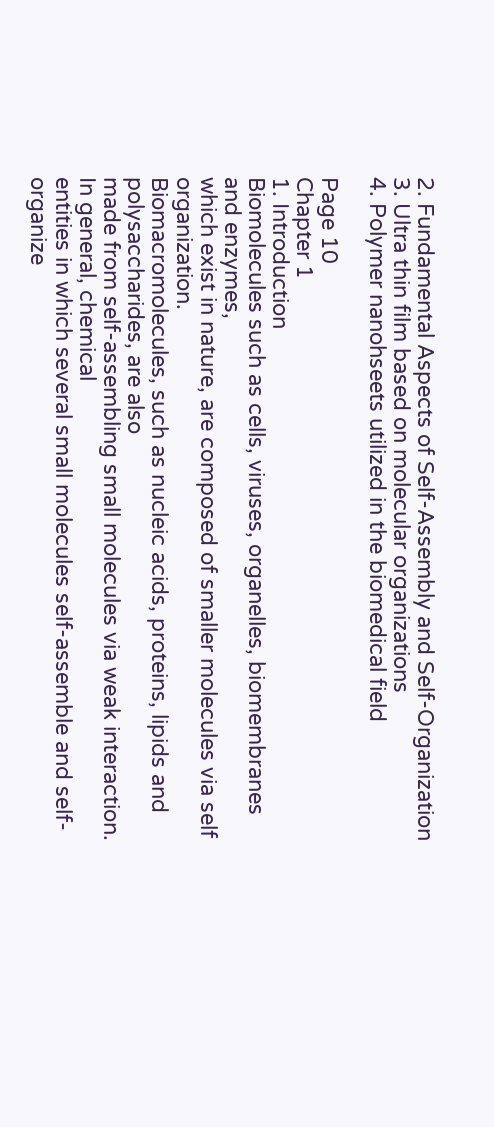2. Fundamental Aspects of Self-Assembly and Self-Organization
3. Ultra thin film based on molecular organizations
4. Polymer nanohseets utilized in the biomedical field

Page 10
Chapter 1
1. Introduction
Biomolecules such as cells, viruses, organelles, biomembranes and enzymes,
which exist in nature, are composed of smaller molecules via self organization.
Biomacromolecules, such as nucleic acids, proteins, lipids and polysaccharides, are also
made from self-assembling small molecules via weak interaction. In general, chemical
entities in which several small molecules self-assemble and self-organize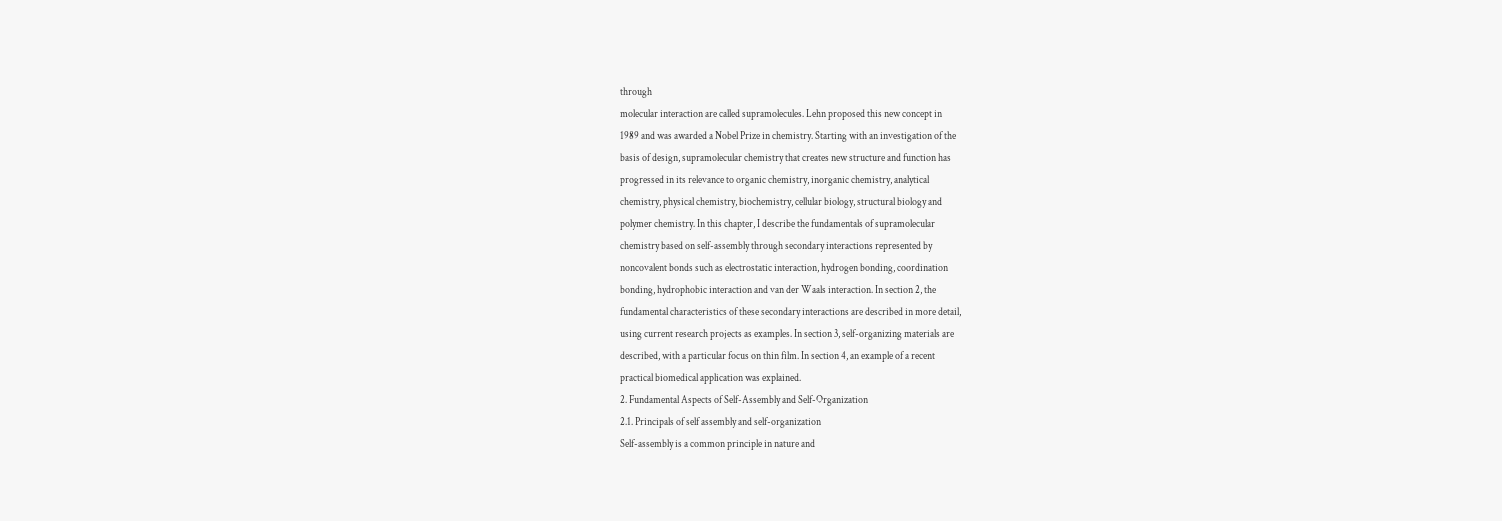through
molecular interaction are called supramolecules. Lehn proposed this new concept in
1989 and was awarded a Nobel Prize in chemistry. Starting with an investigation of the
basis of design, supramolecular chemistry that creates new structure and function has
progressed in its relevance to organic chemistry, inorganic chemistry, analytical
chemistry, physical chemistry, biochemistry, cellular biology, structural biology and
polymer chemistry. In this chapter, I describe the fundamentals of supramolecular
chemistry based on self-assembly through secondary interactions represented by
noncovalent bonds such as electrostatic interaction, hydrogen bonding, coordination
bonding, hydrophobic interaction and van der Waals interaction. In section 2, the
fundamental characteristics of these secondary interactions are described in more detail,
using current research projects as examples. In section 3, self-organizing materials are
described, with a particular focus on thin film. In section 4, an example of a recent
practical biomedical application was explained.
2. Fundamental Aspects of Self-Assembly and Self-Organization
2.1. Principals of self assembly and self-organization
Self-assembly is a common principle in nature and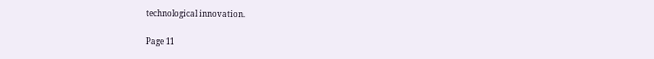technological innovation.

Page 11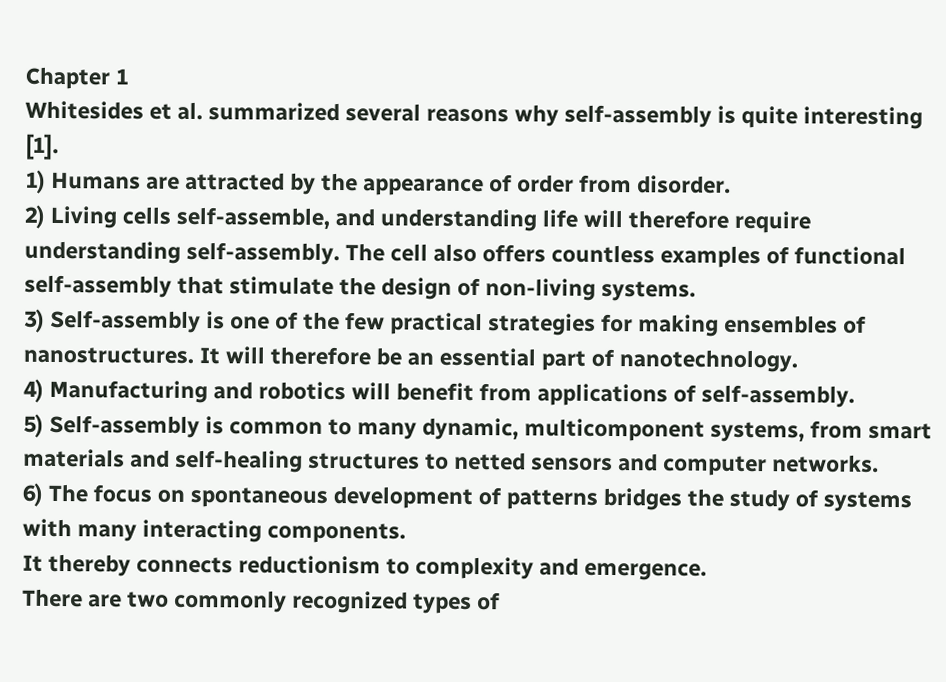Chapter 1
Whitesides et al. summarized several reasons why self-assembly is quite interesting [1].
1) Humans are attracted by the appearance of order from disorder.
2) Living cells self-assemble, and understanding life will therefore require
understanding self-assembly. The cell also offers countless examples of functional
self-assembly that stimulate the design of non-living systems.
3) Self-assembly is one of the few practical strategies for making ensembles of
nanostructures. It will therefore be an essential part of nanotechnology.
4) Manufacturing and robotics will benefit from applications of self-assembly.
5) Self-assembly is common to many dynamic, multicomponent systems, from smart
materials and self-healing structures to netted sensors and computer networks.
6) The focus on spontaneous development of patterns bridges the study of systems
with many interacting components.
It thereby connects reductionism to complexity and emergence.
There are two commonly recognized types of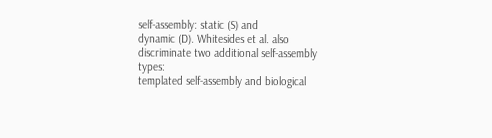self-assembly: static (S) and
dynamic (D). Whitesides et al. also discriminate two additional self-assembly types:
templated self-assembly and biological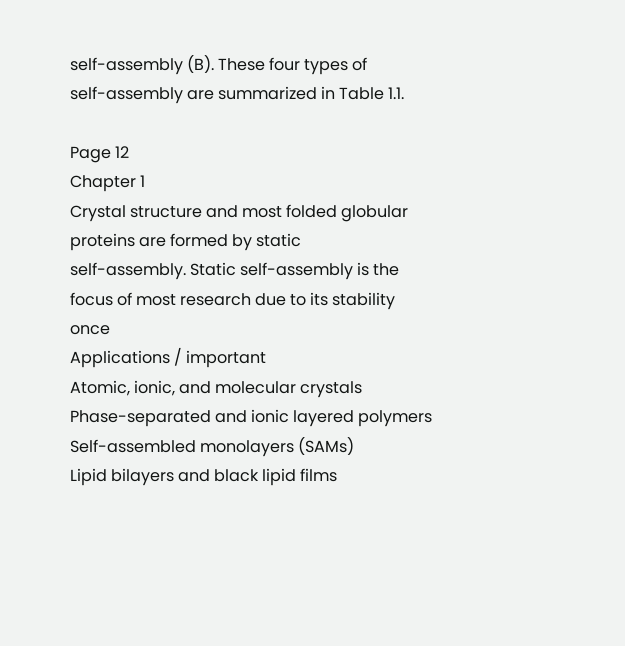self-assembly (B). These four types of
self-assembly are summarized in Table 1.1.

Page 12
Chapter 1
Crystal structure and most folded globular proteins are formed by static
self-assembly. Static self-assembly is the focus of most research due to its stability once
Applications / important
Atomic, ionic, and molecular crystals
Phase-separated and ionic layered polymers
Self-assembled monolayers (SAMs)
Lipid bilayers and black lipid films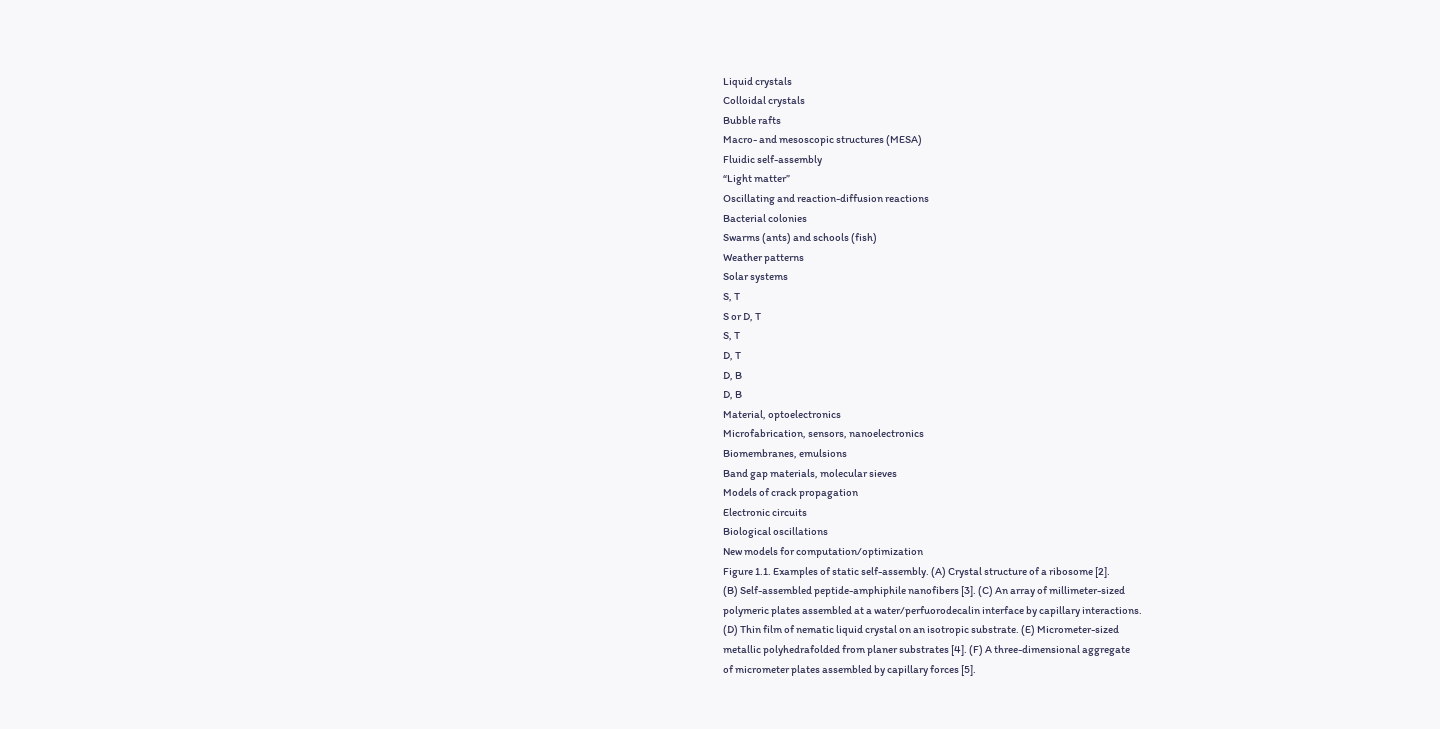Liquid crystals
Colloidal crystals
Bubble rafts
Macro- and mesoscopic structures (MESA)
Fluidic self-assembly
“Light matter”
Oscillating and reaction-diffusion reactions
Bacterial colonies
Swarms (ants) and schools (fish)
Weather patterns
Solar systems
S, T
S or D, T
S, T
D, T
D, B
D, B
Material, optoelectronics
Microfabrication, sensors, nanoelectronics
Biomembranes, emulsions
Band gap materials, molecular sieves
Models of crack propagation
Electronic circuits
Biological oscillations
New models for computation/optimization
Figure 1.1. Examples of static self-assembly. (A) Crystal structure of a ribosome [2].
(B) Self-assembled peptide-amphiphile nanofibers [3]. (C) An array of millimeter-sized
polymeric plates assembled at a water/perfuorodecalin interface by capillary interactions.
(D) Thin film of nematic liquid crystal on an isotropic substrate. (E) Micrometer-sized
metallic polyhedrafolded from planer substrates [4]. (F) A three-dimensional aggregate
of micrometer plates assembled by capillary forces [5].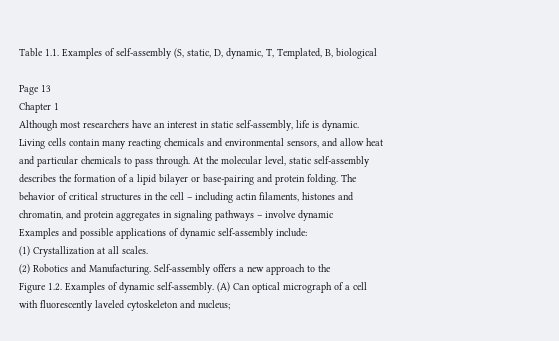Table 1.1. Examples of self-assembly (S, static, D, dynamic, T, Templated, B, biological

Page 13
Chapter 1
Although most researchers have an interest in static self-assembly, life is dynamic.
Living cells contain many reacting chemicals and environmental sensors, and allow heat
and particular chemicals to pass through. At the molecular level, static self-assembly
describes the formation of a lipid bilayer or base-pairing and protein folding. The
behavior of critical structures in the cell – including actin filaments, histones and
chromatin, and protein aggregates in signaling pathways – involve dynamic
Examples and possible applications of dynamic self-assembly include:
(1) Crystallization at all scales.
(2) Robotics and Manufacturing. Self-assembly offers a new approach to the
Figure 1.2. Examples of dynamic self-assembly. (A) Can optical micrograph of a cell
with fluorescently laveled cytoskeleton and nucleus;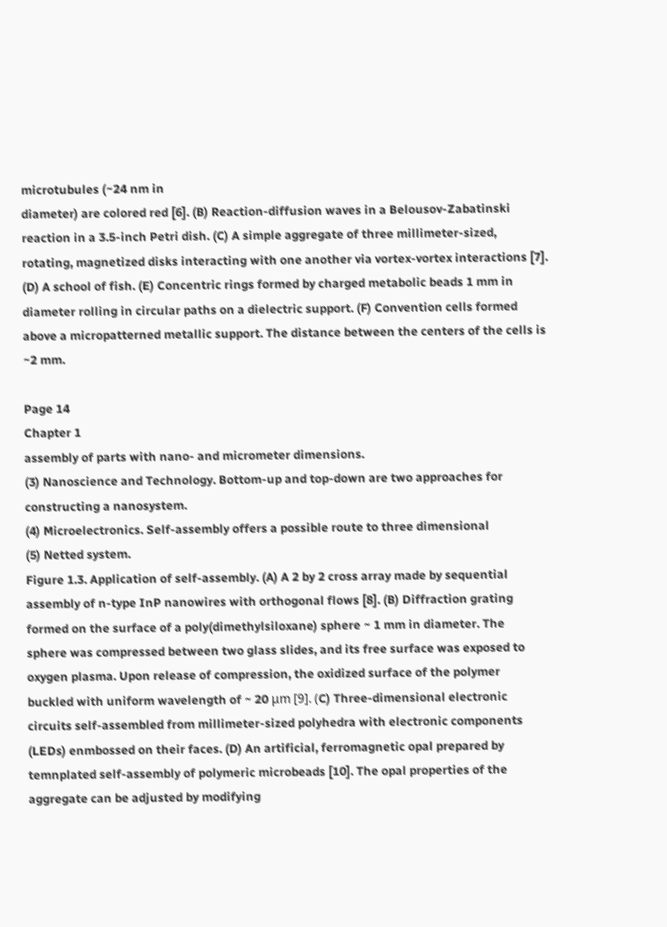microtubules (~24 nm in
diameter) are colored red [6]. (B) Reaction-diffusion waves in a Belousov-Zabatinski
reaction in a 3.5-inch Petri dish. (C) A simple aggregate of three millimeter-sized,
rotating, magnetized disks interacting with one another via vortex-vortex interactions [7].
(D) A school of fish. (E) Concentric rings formed by charged metabolic beads 1 mm in
diameter rolling in circular paths on a dielectric support. (F) Convention cells formed
above a micropatterned metallic support. The distance between the centers of the cells is
~2 mm.

Page 14
Chapter 1
assembly of parts with nano- and micrometer dimensions.
(3) Nanoscience and Technology. Bottom-up and top-down are two approaches for
constructing a nanosystem.
(4) Microelectronics. Self-assembly offers a possible route to three dimensional
(5) Netted system.
Figure 1.3. Application of self-assembly. (A) A 2 by 2 cross array made by sequential
assembly of n-type InP nanowires with orthogonal flows [8]. (B) Diffraction grating
formed on the surface of a poly(dimethylsiloxane) sphere ~ 1 mm in diameter. The
sphere was compressed between two glass slides, and its free surface was exposed to
oxygen plasma. Upon release of compression, the oxidized surface of the polymer
buckled with uniform wavelength of ~ 20 μm [9]. (C) Three-dimensional electronic
circuits self-assembled from millimeter-sized polyhedra with electronic components
(LEDs) enmbossed on their faces. (D) An artificial, ferromagnetic opal prepared by
temnplated self-assembly of polymeric microbeads [10]. The opal properties of the
aggregate can be adjusted by modifying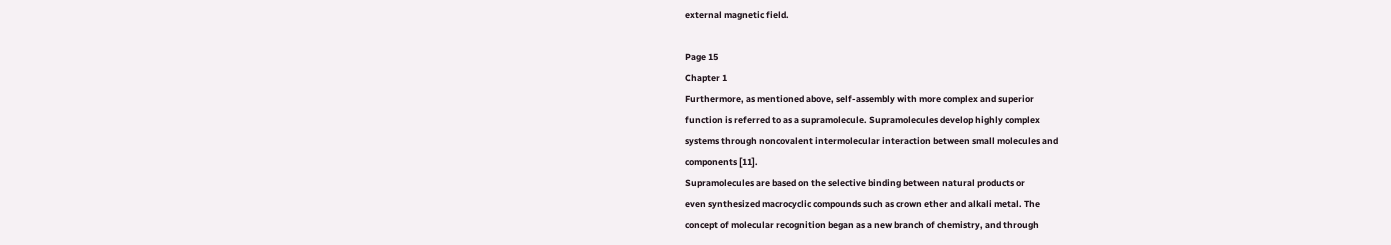external magnetic field.

Page 15
Chapter 1
Furthermore, as mentioned above, self-assembly with more complex and superior
function is referred to as a supramolecule. Supramolecules develop highly complex
systems through noncovalent intermolecular interaction between small molecules and
components [11].
Supramolecules are based on the selective binding between natural products or
even synthesized macrocyclic compounds such as crown ether and alkali metal. The
concept of molecular recognition began as a new branch of chemistry, and through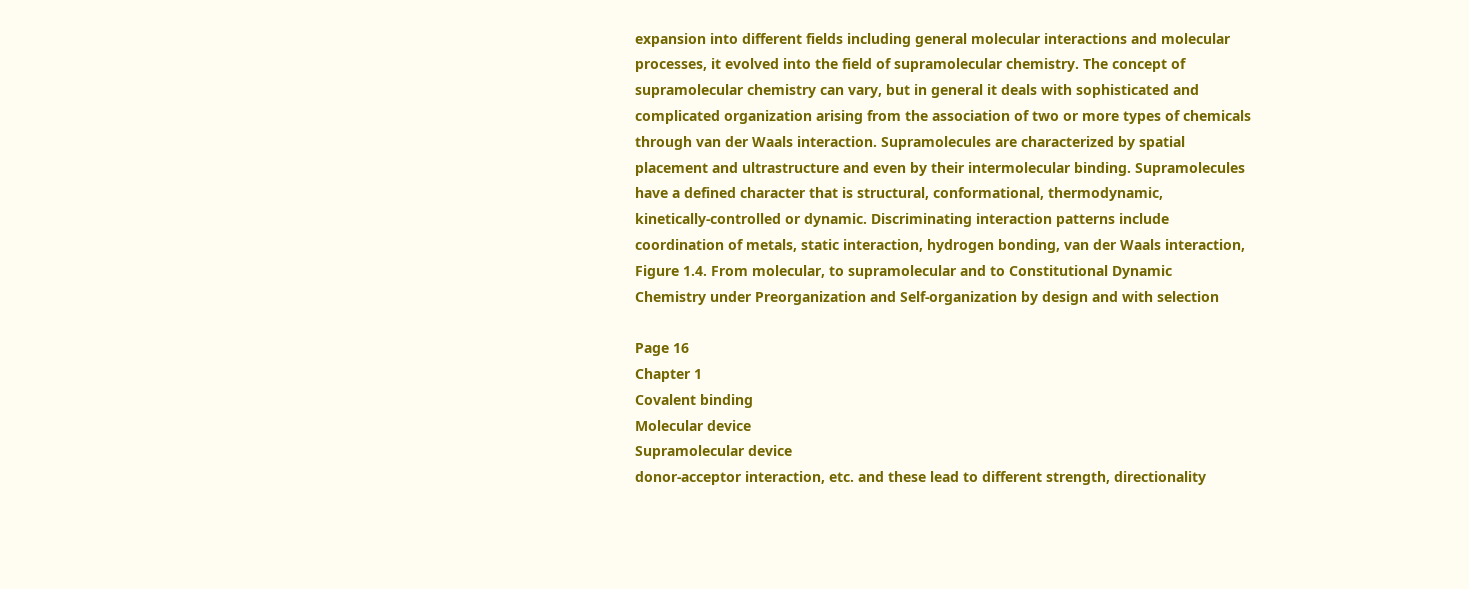expansion into different fields including general molecular interactions and molecular
processes, it evolved into the field of supramolecular chemistry. The concept of
supramolecular chemistry can vary, but in general it deals with sophisticated and
complicated organization arising from the association of two or more types of chemicals
through van der Waals interaction. Supramolecules are characterized by spatial
placement and ultrastructure and even by their intermolecular binding. Supramolecules
have a defined character that is structural, conformational, thermodynamic,
kinetically-controlled or dynamic. Discriminating interaction patterns include
coordination of metals, static interaction, hydrogen bonding, van der Waals interaction,
Figure 1.4. From molecular, to supramolecular and to Constitutional Dynamic
Chemistry under Preorganization and Self-organization by design and with selection

Page 16
Chapter 1
Covalent binding
Molecular device
Supramolecular device
donor-acceptor interaction, etc. and these lead to different strength, directionality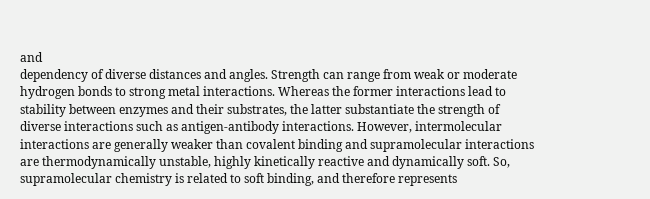and
dependency of diverse distances and angles. Strength can range from weak or moderate
hydrogen bonds to strong metal interactions. Whereas the former interactions lead to
stability between enzymes and their substrates, the latter substantiate the strength of
diverse interactions such as antigen-antibody interactions. However, intermolecular
interactions are generally weaker than covalent binding and supramolecular interactions
are thermodynamically unstable, highly kinetically reactive and dynamically soft. So,
supramolecular chemistry is related to soft binding, and therefore represents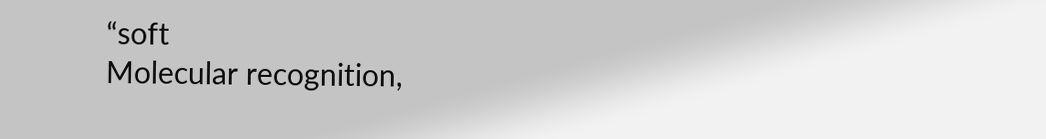“soft
Molecular recognition,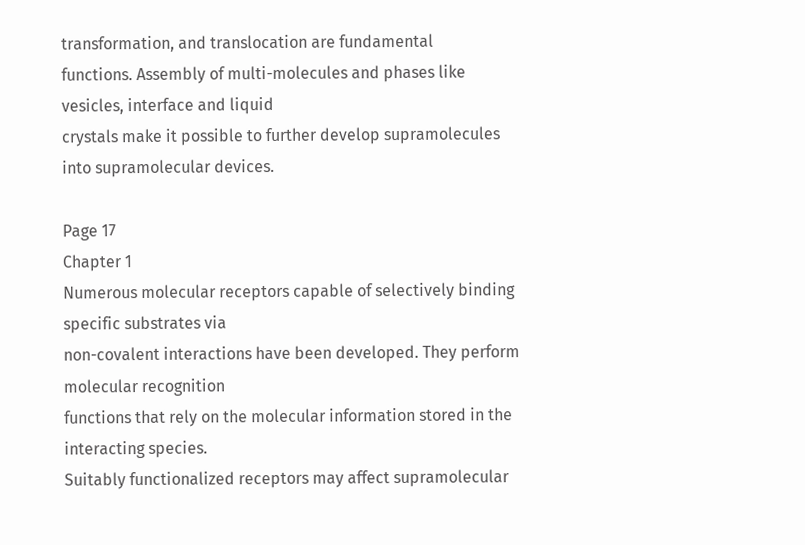transformation, and translocation are fundamental
functions. Assembly of multi-molecules and phases like vesicles, interface and liquid
crystals make it possible to further develop supramolecules into supramolecular devices.

Page 17
Chapter 1
Numerous molecular receptors capable of selectively binding specific substrates via
non-covalent interactions have been developed. They perform molecular recognition
functions that rely on the molecular information stored in the interacting species.
Suitably functionalized receptors may affect supramolecular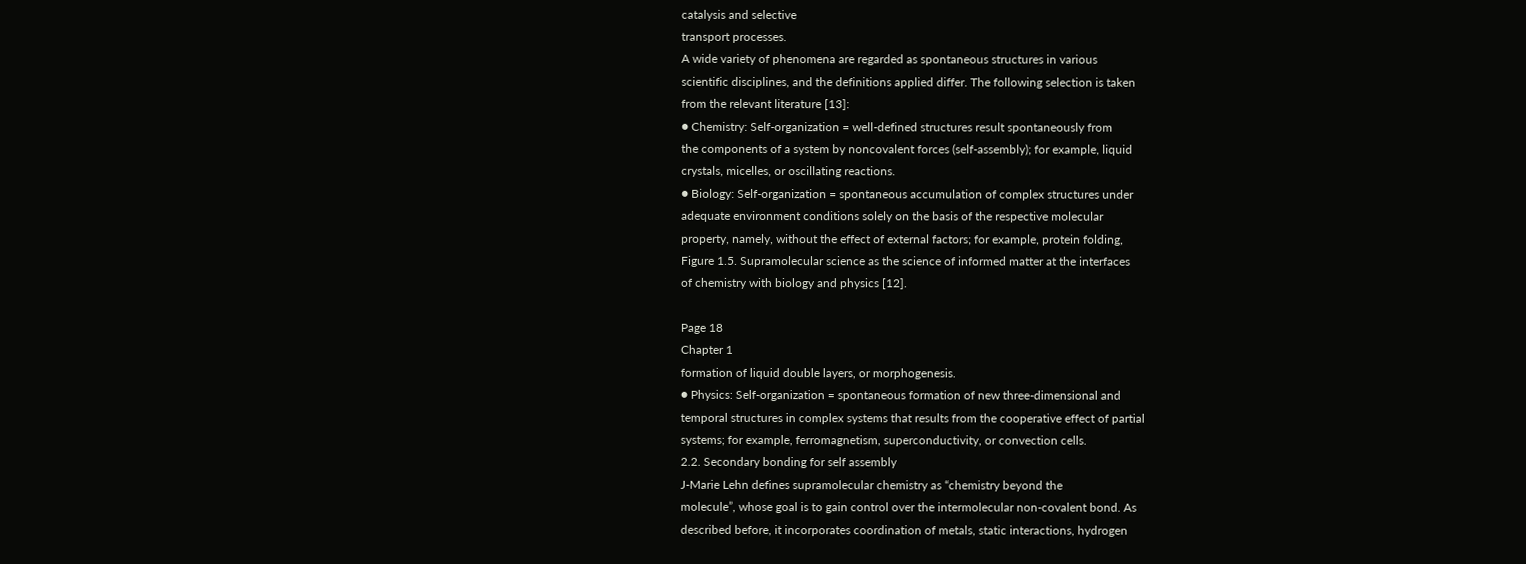catalysis and selective
transport processes.
A wide variety of phenomena are regarded as spontaneous structures in various
scientific disciplines, and the definitions applied differ. The following selection is taken
from the relevant literature [13]:
● Chemistry: Self-organization = well-defined structures result spontaneously from
the components of a system by noncovalent forces (self-assembly); for example, liquid
crystals, micelles, or oscillating reactions.
● Biology: Self-organization = spontaneous accumulation of complex structures under
adequate environment conditions solely on the basis of the respective molecular
property, namely, without the effect of external factors; for example, protein folding,
Figure 1.5. Supramolecular science as the science of informed matter at the interfaces
of chemistry with biology and physics [12].

Page 18
Chapter 1
formation of liquid double layers, or morphogenesis.
● Physics: Self-organization = spontaneous formation of new three-dimensional and
temporal structures in complex systems that results from the cooperative effect of partial
systems; for example, ferromagnetism, superconductivity, or convection cells.
2.2. Secondary bonding for self assembly
J-Marie Lehn defines supramolecular chemistry as “chemistry beyond the
molecule”, whose goal is to gain control over the intermolecular non-covalent bond. As
described before, it incorporates coordination of metals, static interactions, hydrogen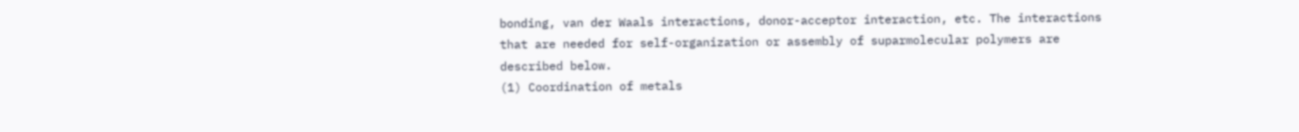bonding, van der Waals interactions, donor-acceptor interaction, etc. The interactions
that are needed for self-organization or assembly of suparmolecular polymers are
described below.
(1) Coordination of metals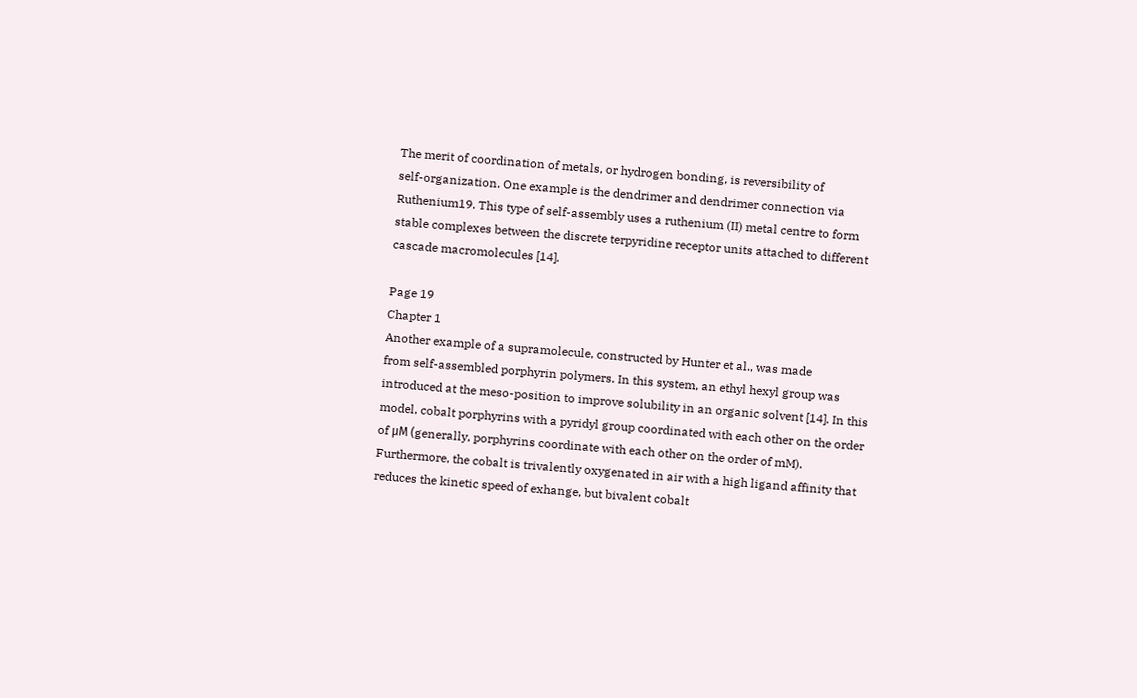The merit of coordination of metals, or hydrogen bonding, is reversibility of
self-organization. One example is the dendrimer and dendrimer connection via
Ruthenium19. This type of self-assembly uses a ruthenium (II) metal centre to form
stable complexes between the discrete terpyridine receptor units attached to different
cascade macromolecules [14].

Page 19
Chapter 1
Another example of a supramolecule, constructed by Hunter et al., was made
from self-assembled porphyrin polymers. In this system, an ethyl hexyl group was
introduced at the meso-position to improve solubility in an organic solvent [14]. In this
model, cobalt porphyrins with a pyridyl group coordinated with each other on the order
of μM (generally, porphyrins coordinate with each other on the order of mM).
Furthermore, the cobalt is trivalently oxygenated in air with a high ligand affinity that
reduces the kinetic speed of exhange, but bivalent cobalt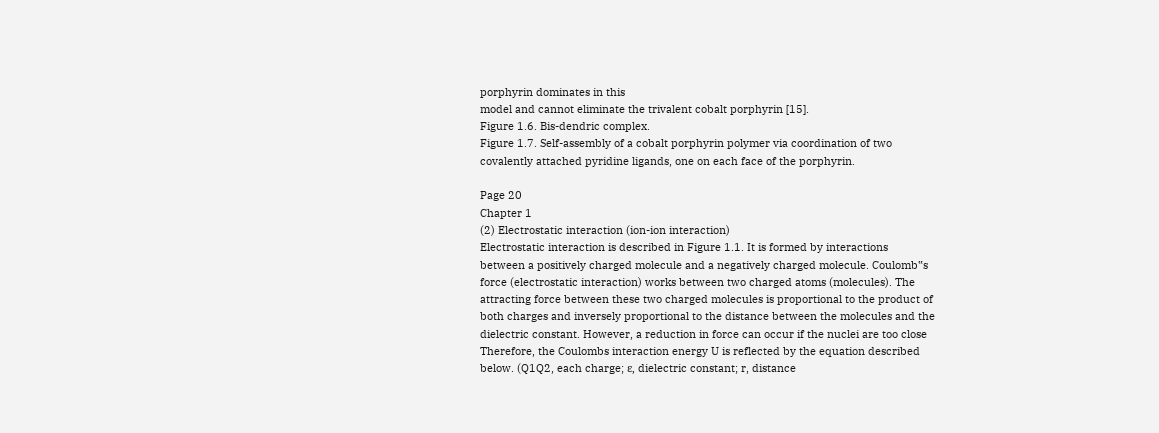porphyrin dominates in this
model and cannot eliminate the trivalent cobalt porphyrin [15].
Figure 1.6. Bis-dendric complex.
Figure 1.7. Self-assembly of a cobalt porphyrin polymer via coordination of two
covalently attached pyridine ligands, one on each face of the porphyrin.

Page 20
Chapter 1
(2) Electrostatic interaction (ion-ion interaction)
Electrostatic interaction is described in Figure 1.1. It is formed by interactions
between a positively charged molecule and a negatively charged molecule. Coulomb‟s
force (electrostatic interaction) works between two charged atoms (molecules). The
attracting force between these two charged molecules is proportional to the product of
both charges and inversely proportional to the distance between the molecules and the
dielectric constant. However, a reduction in force can occur if the nuclei are too close
Therefore, the Coulombs interaction energy U is reflected by the equation described
below. (Q1Q2, each charge; ε, dielectric constant; r, distance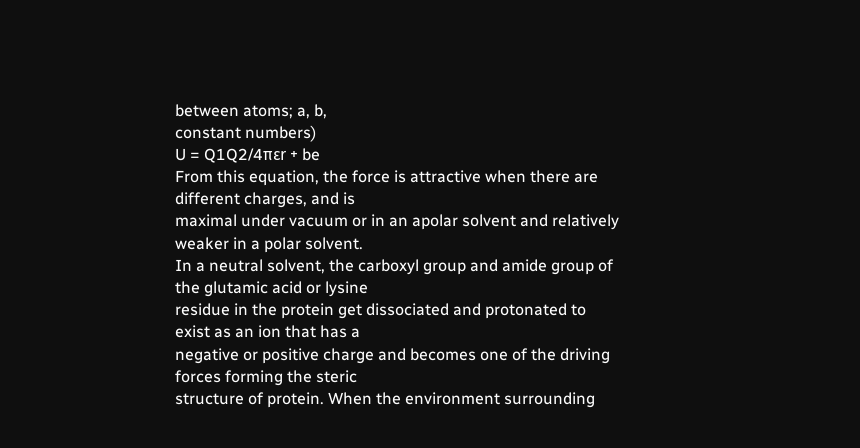between atoms; a, b,
constant numbers)
U = Q1Q2/4πεr + be
From this equation, the force is attractive when there are different charges, and is
maximal under vacuum or in an apolar solvent and relatively weaker in a polar solvent.
In a neutral solvent, the carboxyl group and amide group of the glutamic acid or lysine
residue in the protein get dissociated and protonated to exist as an ion that has a
negative or positive charge and becomes one of the driving forces forming the steric
structure of protein. When the environment surrounding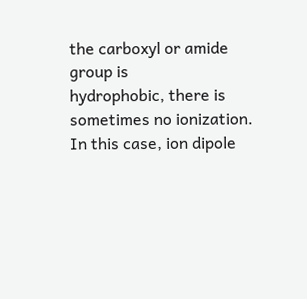the carboxyl or amide group is
hydrophobic, there is sometimes no ionization. In this case, ion dipole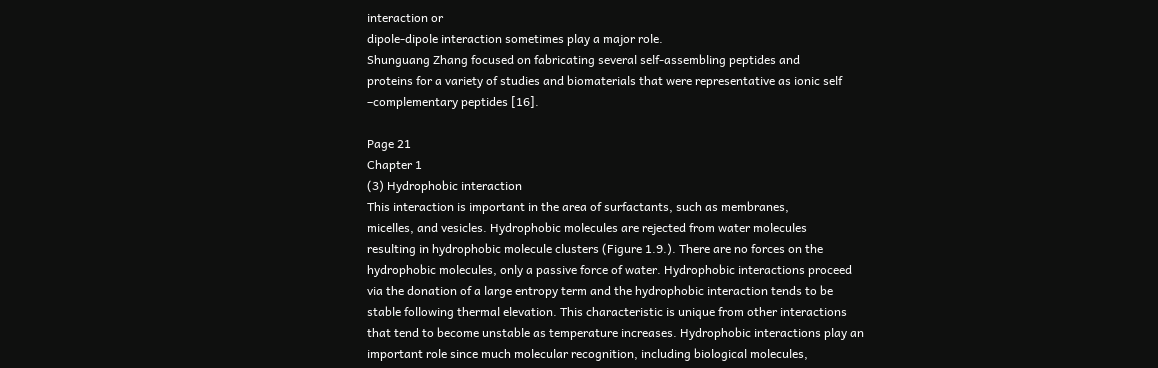interaction or
dipole-dipole interaction sometimes play a major role.
Shunguang Zhang focused on fabricating several self-assembling peptides and
proteins for a variety of studies and biomaterials that were representative as ionic self
–complementary peptides [16].

Page 21
Chapter 1
(3) Hydrophobic interaction
This interaction is important in the area of surfactants, such as membranes,
micelles, and vesicles. Hydrophobic molecules are rejected from water molecules
resulting in hydrophobic molecule clusters (Figure 1.9.). There are no forces on the
hydrophobic molecules, only a passive force of water. Hydrophobic interactions proceed
via the donation of a large entropy term and the hydrophobic interaction tends to be
stable following thermal elevation. This characteristic is unique from other interactions
that tend to become unstable as temperature increases. Hydrophobic interactions play an
important role since much molecular recognition, including biological molecules,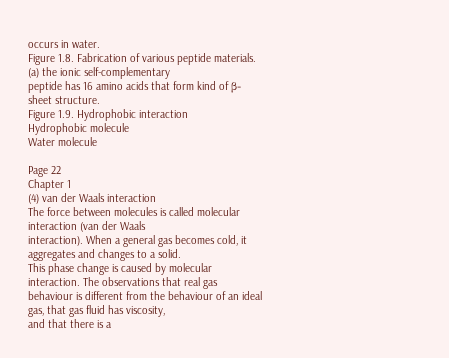occurs in water.
Figure 1.8. Fabrication of various peptide materials. (a) the ionic self-complementary
peptide has 16 amino acids that form kind of β-sheet structure.
Figure 1.9. Hydrophobic interaction
Hydrophobic molecule
Water molecule

Page 22
Chapter 1
(4) van der Waals interaction
The force between molecules is called molecular interaction (van der Waals
interaction). When a general gas becomes cold, it aggregates and changes to a solid.
This phase change is caused by molecular interaction. The observations that real gas
behaviour is different from the behaviour of an ideal gas, that gas fluid has viscosity,
and that there is a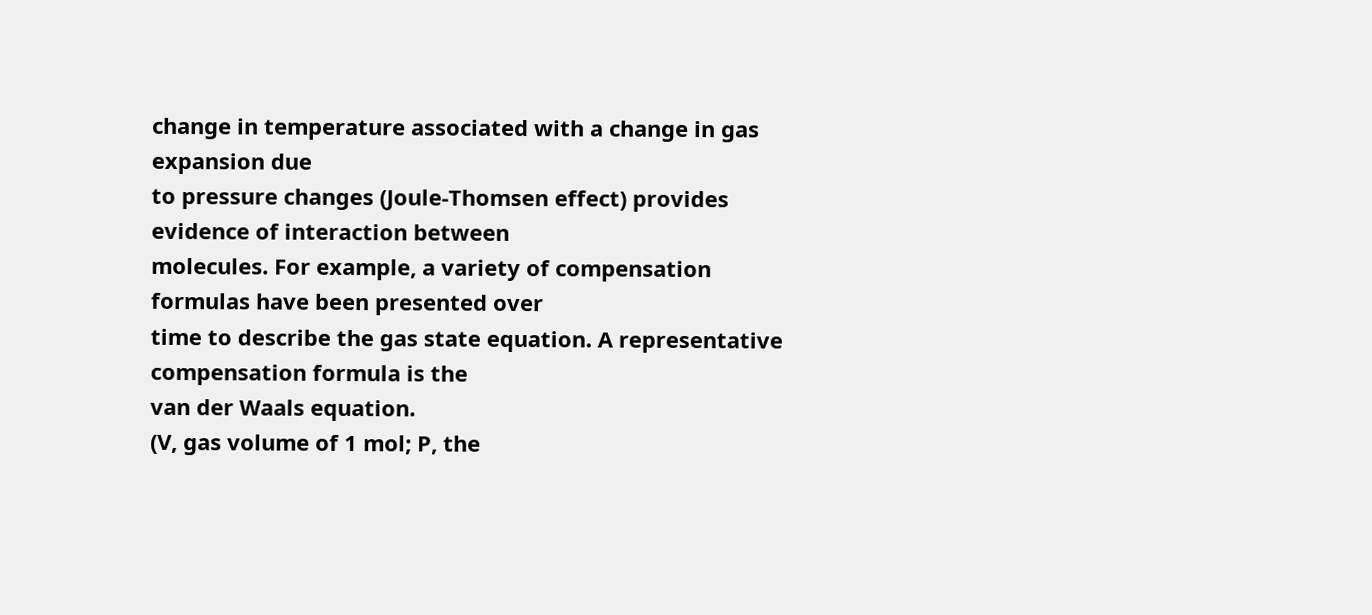change in temperature associated with a change in gas expansion due
to pressure changes (Joule-Thomsen effect) provides evidence of interaction between
molecules. For example, a variety of compensation formulas have been presented over
time to describe the gas state equation. A representative compensation formula is the
van der Waals equation.
(V, gas volume of 1 mol; P, the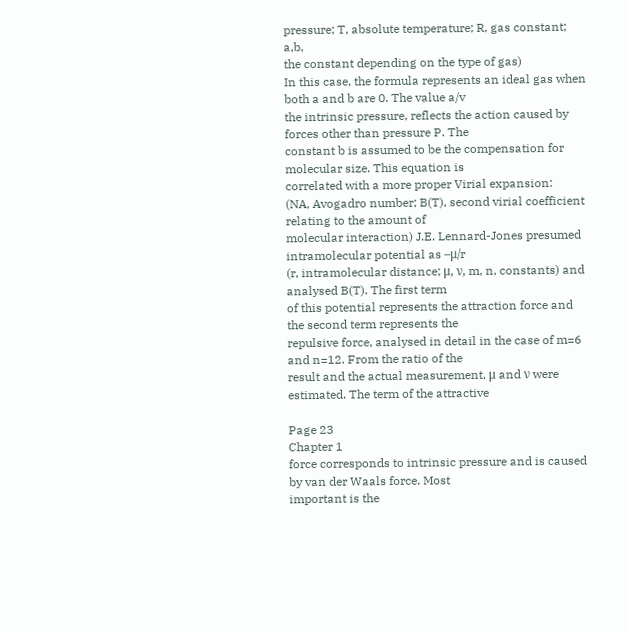pressure; T, absolute temperature; R, gas constant; a,b,
the constant depending on the type of gas)
In this case, the formula represents an ideal gas when both a and b are 0. The value a/v
the intrinsic pressure, reflects the action caused by forces other than pressure P. The
constant b is assumed to be the compensation for molecular size. This equation is
correlated with a more proper Virial expansion:
(NA, Avogadro number; B(T), second virial coefficient relating to the amount of
molecular interaction) J.E. Lennard-Jones presumed intramolecular potential as –μ/r
(r, intramolecular distance; μ, ν, m, n, constants) and analysed B(T). The first term
of this potential represents the attraction force and the second term represents the
repulsive force, analysed in detail in the case of m=6 and n=12. From the ratio of the
result and the actual measurement, μ and ν were estimated. The term of the attractive

Page 23
Chapter 1
force corresponds to intrinsic pressure and is caused by van der Waals force. Most
important is the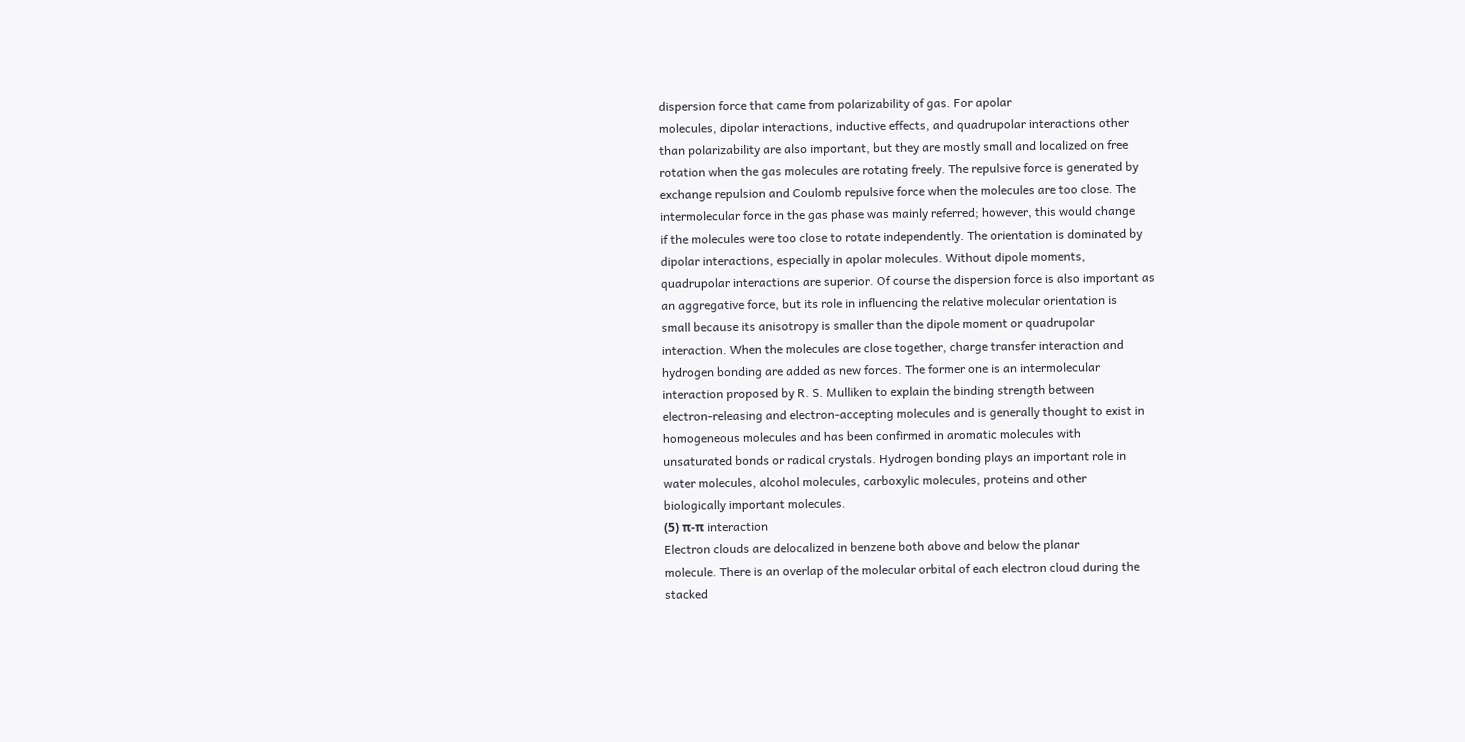dispersion force that came from polarizability of gas. For apolar
molecules, dipolar interactions, inductive effects, and quadrupolar interactions other
than polarizability are also important, but they are mostly small and localized on free
rotation when the gas molecules are rotating freely. The repulsive force is generated by
exchange repulsion and Coulomb repulsive force when the molecules are too close. The
intermolecular force in the gas phase was mainly referred; however, this would change
if the molecules were too close to rotate independently. The orientation is dominated by
dipolar interactions, especially in apolar molecules. Without dipole moments,
quadrupolar interactions are superior. Of course the dispersion force is also important as
an aggregative force, but its role in influencing the relative molecular orientation is
small because its anisotropy is smaller than the dipole moment or quadrupolar
interaction. When the molecules are close together, charge transfer interaction and
hydrogen bonding are added as new forces. The former one is an intermolecular
interaction proposed by R. S. Mulliken to explain the binding strength between
electron-releasing and electron-accepting molecules and is generally thought to exist in
homogeneous molecules and has been confirmed in aromatic molecules with
unsaturated bonds or radical crystals. Hydrogen bonding plays an important role in
water molecules, alcohol molecules, carboxylic molecules, proteins and other
biologically important molecules.
(5) π-π interaction
Electron clouds are delocalized in benzene both above and below the planar
molecule. There is an overlap of the molecular orbital of each electron cloud during the
stacked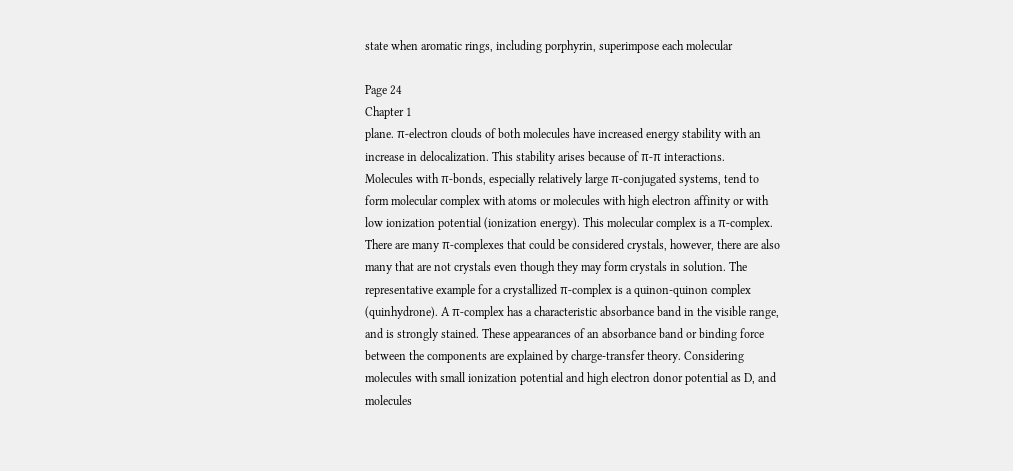state when aromatic rings, including porphyrin, superimpose each molecular

Page 24
Chapter 1
plane. π-electron clouds of both molecules have increased energy stability with an
increase in delocalization. This stability arises because of π-π interactions.
Molecules with π-bonds, especially relatively large π-conjugated systems, tend to
form molecular complex with atoms or molecules with high electron affinity or with
low ionization potential (ionization energy). This molecular complex is a π-complex.
There are many π-complexes that could be considered crystals, however, there are also
many that are not crystals even though they may form crystals in solution. The
representative example for a crystallized π-complex is a quinon-quinon complex
(quinhydrone). A π-complex has a characteristic absorbance band in the visible range,
and is strongly stained. These appearances of an absorbance band or binding force
between the components are explained by charge-transfer theory. Considering
molecules with small ionization potential and high electron donor potential as D, and
molecules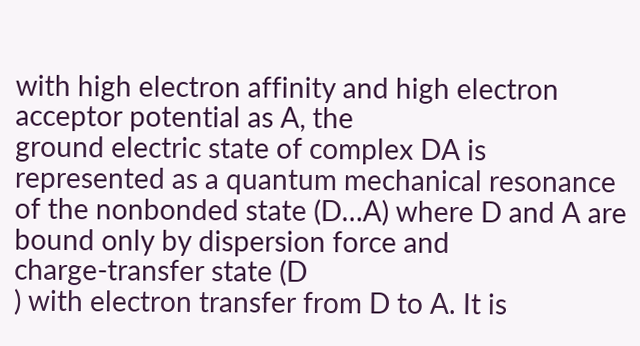with high electron affinity and high electron acceptor potential as A, the
ground electric state of complex DA is represented as a quantum mechanical resonance
of the nonbonded state (D…A) where D and A are bound only by dispersion force and
charge-transfer state (D
) with electron transfer from D to A. It is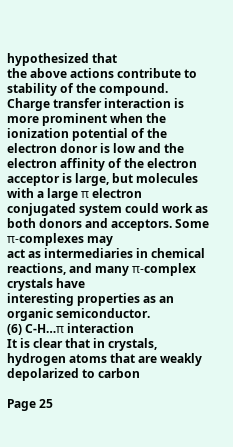hypothesized that
the above actions contribute to stability of the compound. Charge transfer interaction is
more prominent when the ionization potential of the electron donor is low and the
electron affinity of the electron acceptor is large, but molecules with a large π electron
conjugated system could work as both donors and acceptors. Some π-complexes may
act as intermediaries in chemical reactions, and many π-complex crystals have
interesting properties as an organic semiconductor.
(6) C-H…π interaction
It is clear that in crystals, hydrogen atoms that are weakly depolarized to carbon

Page 25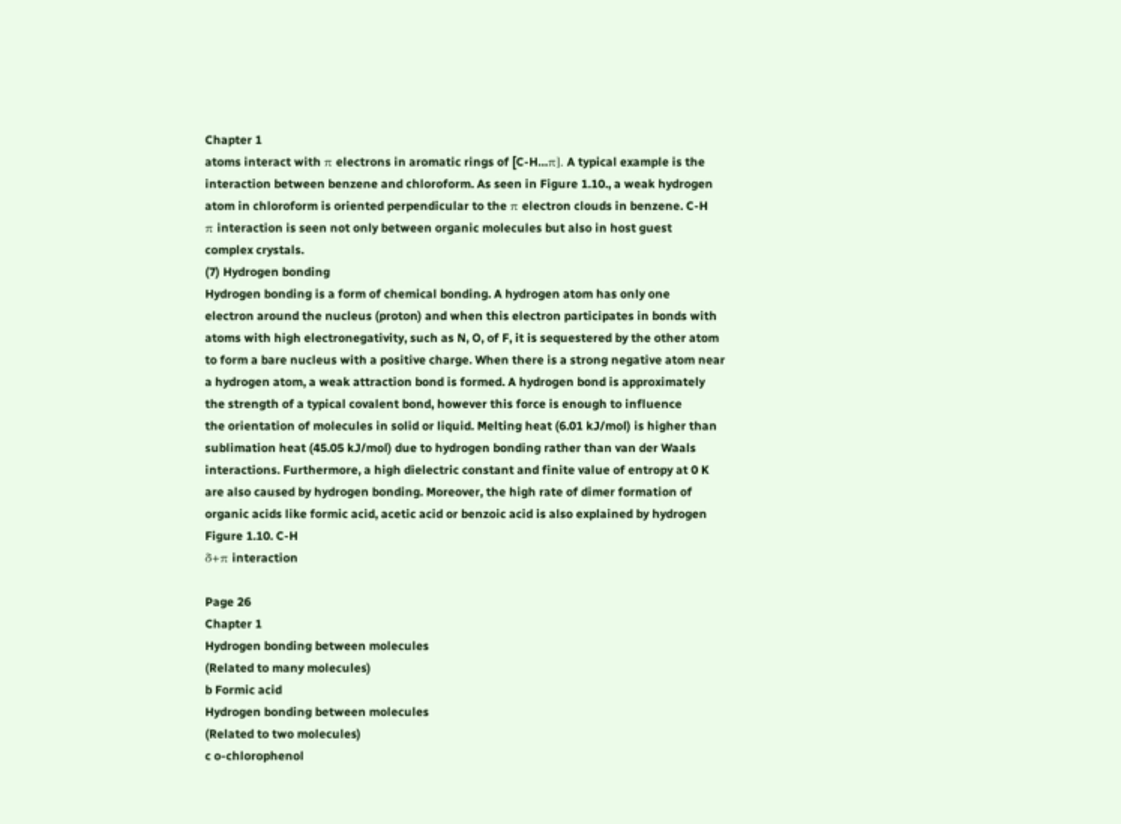Chapter 1
atoms interact with π electrons in aromatic rings of [C-H…π]. A typical example is the
interaction between benzene and chloroform. As seen in Figure 1.10., a weak hydrogen
atom in chloroform is oriented perpendicular to the π electron clouds in benzene. C-H
π interaction is seen not only between organic molecules but also in host guest
complex crystals.
(7) Hydrogen bonding
Hydrogen bonding is a form of chemical bonding. A hydrogen atom has only one
electron around the nucleus (proton) and when this electron participates in bonds with
atoms with high electronegativity, such as N, O, of F, it is sequestered by the other atom
to form a bare nucleus with a positive charge. When there is a strong negative atom near
a hydrogen atom, a weak attraction bond is formed. A hydrogen bond is approximately
the strength of a typical covalent bond, however this force is enough to influence
the orientation of molecules in solid or liquid. Melting heat (6.01 kJ/mol) is higher than
sublimation heat (45.05 kJ/mol) due to hydrogen bonding rather than van der Waals
interactions. Furthermore, a high dielectric constant and finite value of entropy at 0 K
are also caused by hydrogen bonding. Moreover, the high rate of dimer formation of
organic acids like formic acid, acetic acid or benzoic acid is also explained by hydrogen
Figure 1.10. C-H
δ+π interaction

Page 26
Chapter 1
Hydrogen bonding between molecules
(Related to many molecules)
b Formic acid
Hydrogen bonding between molecules
(Related to two molecules)
c o-chlorophenol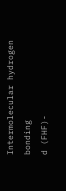Intermolecular hydrogen bonding
d (FHF)-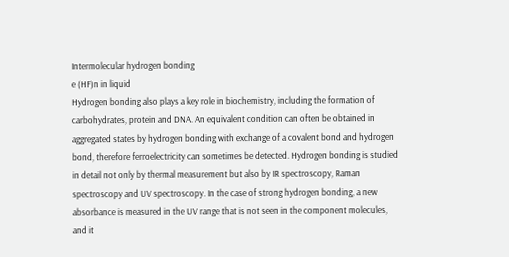Intermolecular hydrogen bonding
e (HF)n in liquid
Hydrogen bonding also plays a key role in biochemistry, including the formation of
carbohydrates, protein and DNA. An equivalent condition can often be obtained in
aggregated states by hydrogen bonding with exchange of a covalent bond and hydrogen
bond, therefore ferroelectricity can sometimes be detected. Hydrogen bonding is studied
in detail not only by thermal measurement but also by IR spectroscopy, Raman
spectroscopy and UV spectroscopy. In the case of strong hydrogen bonding, a new
absorbance is measured in the UV range that is not seen in the component molecules,
and it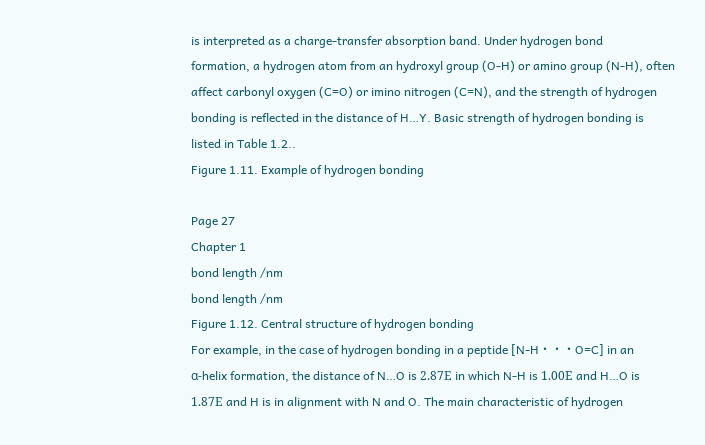is interpreted as a charge-transfer absorption band. Under hydrogen bond
formation, a hydrogen atom from an hydroxyl group (O-H) or amino group (N-H), often
affect carbonyl oxygen (C=O) or imino nitrogen (C=N), and the strength of hydrogen
bonding is reflected in the distance of H…Y. Basic strength of hydrogen bonding is
listed in Table 1.2..
Figure 1.11. Example of hydrogen bonding

Page 27
Chapter 1
bond length /nm
bond length /nm
Figure 1.12. Central structure of hydrogen bonding
For example, in the case of hydrogen bonding in a peptide [N-H・・・O=C] in an
α-helix formation, the distance of N…O is 2.87Е in which N-H is 1.00Е and H…O is
1.87Е and H is in alignment with N and O. The main characteristic of hydrogen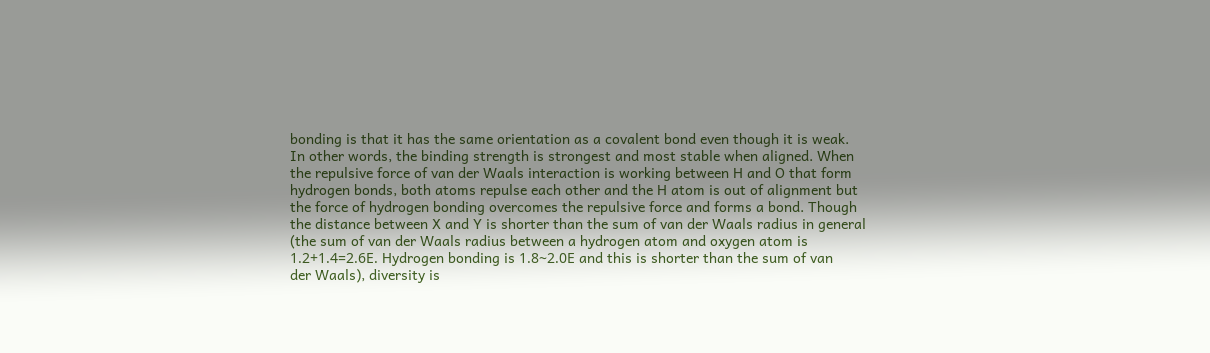bonding is that it has the same orientation as a covalent bond even though it is weak.
In other words, the binding strength is strongest and most stable when aligned. When
the repulsive force of van der Waals interaction is working between H and O that form
hydrogen bonds, both atoms repulse each other and the H atom is out of alignment but
the force of hydrogen bonding overcomes the repulsive force and forms a bond. Though
the distance between X and Y is shorter than the sum of van der Waals radius in general
(the sum of van der Waals radius between a hydrogen atom and oxygen atom is
1.2+1.4=2.6Е. Hydrogen bonding is 1.8~2.0Е and this is shorter than the sum of van
der Waals), diversity is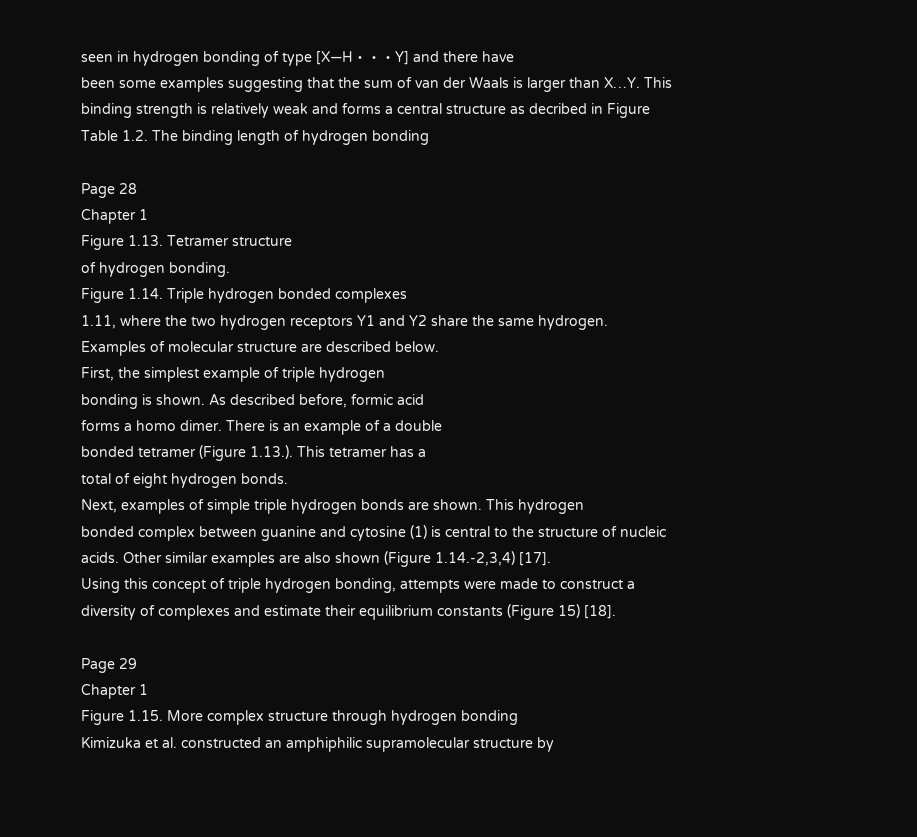seen in hydrogen bonding of type [X―H・・・Y] and there have
been some examples suggesting that the sum of van der Waals is larger than X…Y. This
binding strength is relatively weak and forms a central structure as decribed in Figure
Table 1.2. The binding length of hydrogen bonding

Page 28
Chapter 1
Figure 1.13. Tetramer structure
of hydrogen bonding.
Figure 1.14. Triple hydrogen bonded complexes
1.11, where the two hydrogen receptors Y1 and Y2 share the same hydrogen.
Examples of molecular structure are described below.
First, the simplest example of triple hydrogen
bonding is shown. As described before, formic acid
forms a homo dimer. There is an example of a double
bonded tetramer (Figure 1.13.). This tetramer has a
total of eight hydrogen bonds.
Next, examples of simple triple hydrogen bonds are shown. This hydrogen
bonded complex between guanine and cytosine (1) is central to the structure of nucleic
acids. Other similar examples are also shown (Figure 1.14.-2,3,4) [17].
Using this concept of triple hydrogen bonding, attempts were made to construct a
diversity of complexes and estimate their equilibrium constants (Figure 15) [18].

Page 29
Chapter 1
Figure 1.15. More complex structure through hydrogen bonding
Kimizuka et al. constructed an amphiphilic supramolecular structure by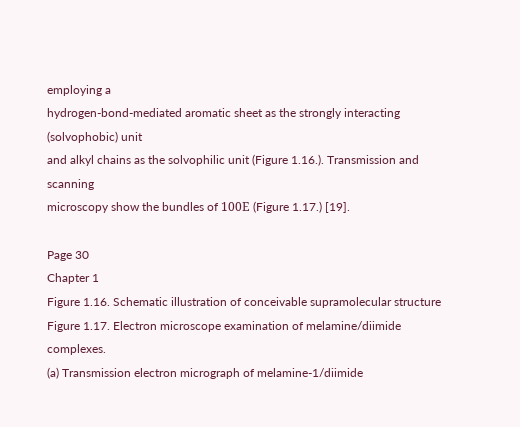employing a
hydrogen-bond-mediated aromatic sheet as the strongly interacting (solvophobic) unit
and alkyl chains as the solvophilic unit (Figure 1.16.). Transmission and scanning
microscopy show the bundles of 100Е (Figure 1.17.) [19].

Page 30
Chapter 1
Figure 1.16. Schematic illustration of conceivable supramolecular structure
Figure 1.17. Electron microscope examination of melamine/diimide complexes.
(a) Transmission electron micrograph of melamine-1/diimide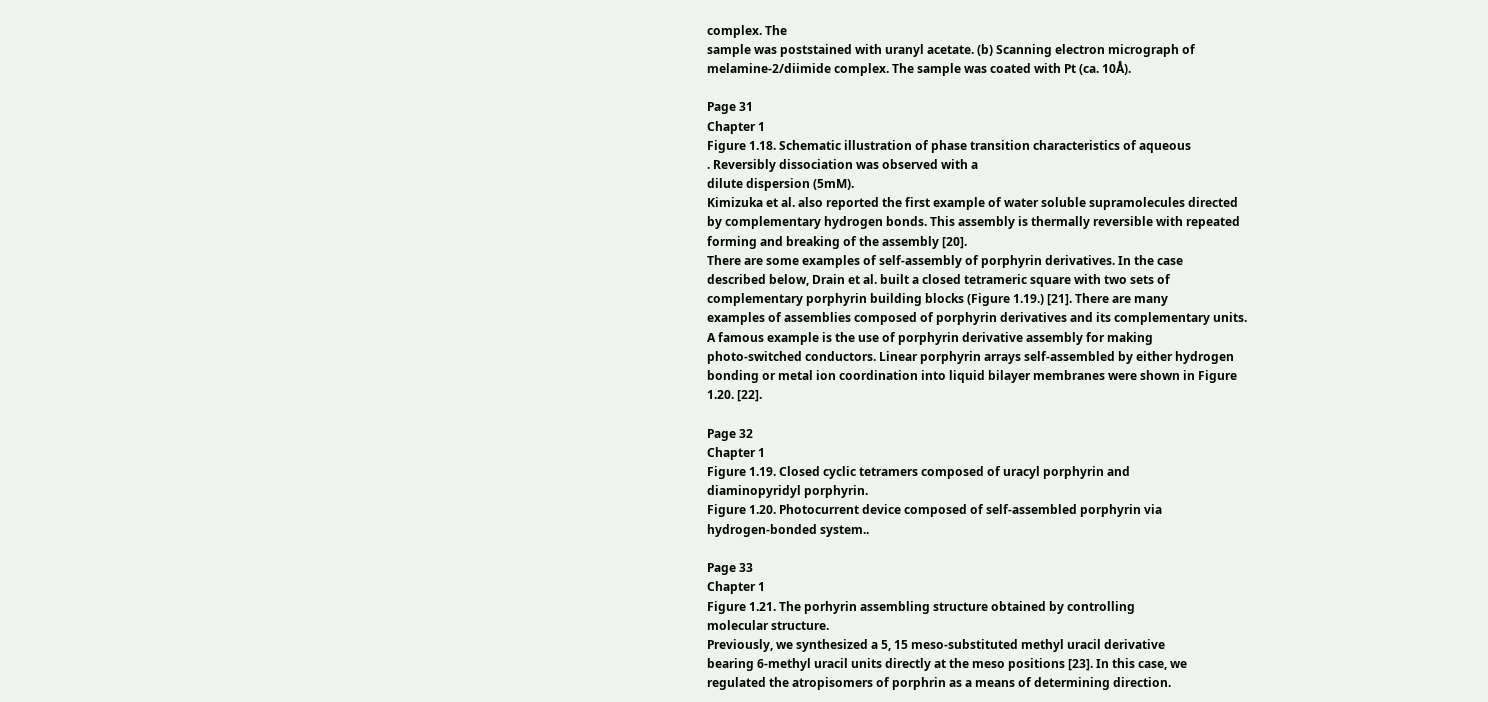complex. The
sample was poststained with uranyl acetate. (b) Scanning electron micrograph of
melamine-2/diimide complex. The sample was coated with Pt (ca. 10Å).

Page 31
Chapter 1
Figure 1.18. Schematic illustration of phase transition characteristics of aqueous
. Reversibly dissociation was observed with a
dilute dispersion (5mM).
Kimizuka et al. also reported the first example of water soluble supramolecules directed
by complementary hydrogen bonds. This assembly is thermally reversible with repeated
forming and breaking of the assembly [20].
There are some examples of self-assembly of porphyrin derivatives. In the case
described below, Drain et al. built a closed tetrameric square with two sets of
complementary porphyrin building blocks (Figure 1.19.) [21]. There are many
examples of assemblies composed of porphyrin derivatives and its complementary units.
A famous example is the use of porphyrin derivative assembly for making
photo-switched conductors. Linear porphyrin arrays self-assembled by either hydrogen
bonding or metal ion coordination into liquid bilayer membranes were shown in Figure
1.20. [22].

Page 32
Chapter 1
Figure 1.19. Closed cyclic tetramers composed of uracyl porphyrin and
diaminopyridyl porphyrin.
Figure 1.20. Photocurrent device composed of self-assembled porphyrin via
hydrogen-bonded system..

Page 33
Chapter 1
Figure 1.21. The porhyrin assembling structure obtained by controlling
molecular structure.
Previously, we synthesized a 5, 15 meso-substituted methyl uracil derivative
bearing 6-methyl uracil units directly at the meso positions [23]. In this case, we
regulated the atropisomers of porphrin as a means of determining direction.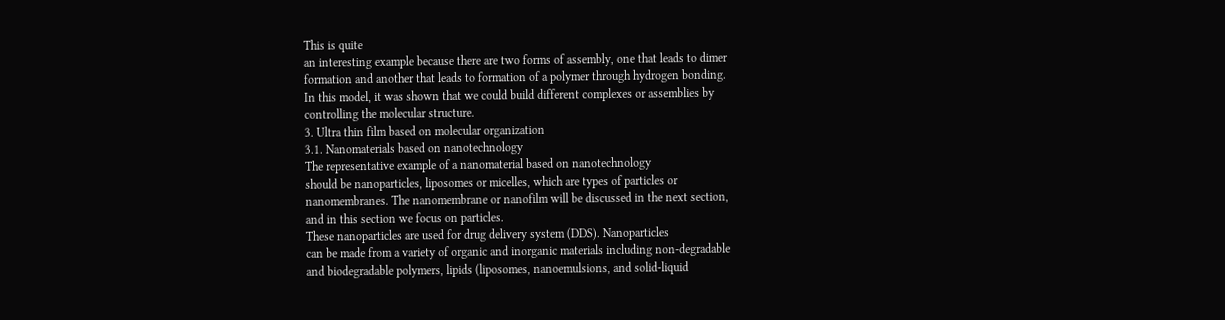This is quite
an interesting example because there are two forms of assembly, one that leads to dimer
formation and another that leads to formation of a polymer through hydrogen bonding.
In this model, it was shown that we could build different complexes or assemblies by
controlling the molecular structure.
3. Ultra thin film based on molecular organization
3.1. Nanomaterials based on nanotechnology
The representative example of a nanomaterial based on nanotechnology
should be nanoparticles, liposomes or micelles, which are types of particles or
nanomembranes. The nanomembrane or nanofilm will be discussed in the next section,
and in this section we focus on particles.
These nanoparticles are used for drug delivery system (DDS). Nanoparticles
can be made from a variety of organic and inorganic materials including non-degradable
and biodegradable polymers, lipids (liposomes, nanoemulsions, and solid-liquid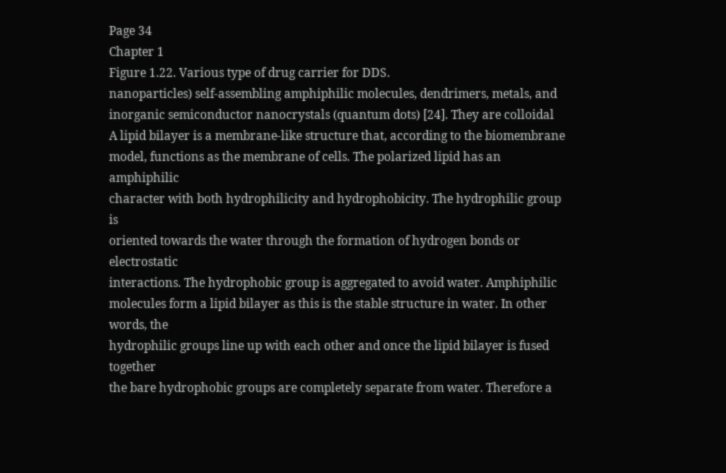Page 34
Chapter 1
Figure 1.22. Various type of drug carrier for DDS.
nanoparticles) self-assembling amphiphilic molecules, dendrimers, metals, and
inorganic semiconductor nanocrystals (quantum dots) [24]. They are colloidal
A lipid bilayer is a membrane-like structure that, according to the biomembrane
model, functions as the membrane of cells. The polarized lipid has an amphiphilic
character with both hydrophilicity and hydrophobicity. The hydrophilic group is
oriented towards the water through the formation of hydrogen bonds or electrostatic
interactions. The hydrophobic group is aggregated to avoid water. Amphiphilic
molecules form a lipid bilayer as this is the stable structure in water. In other words, the
hydrophilic groups line up with each other and once the lipid bilayer is fused together
the bare hydrophobic groups are completely separate from water. Therefore a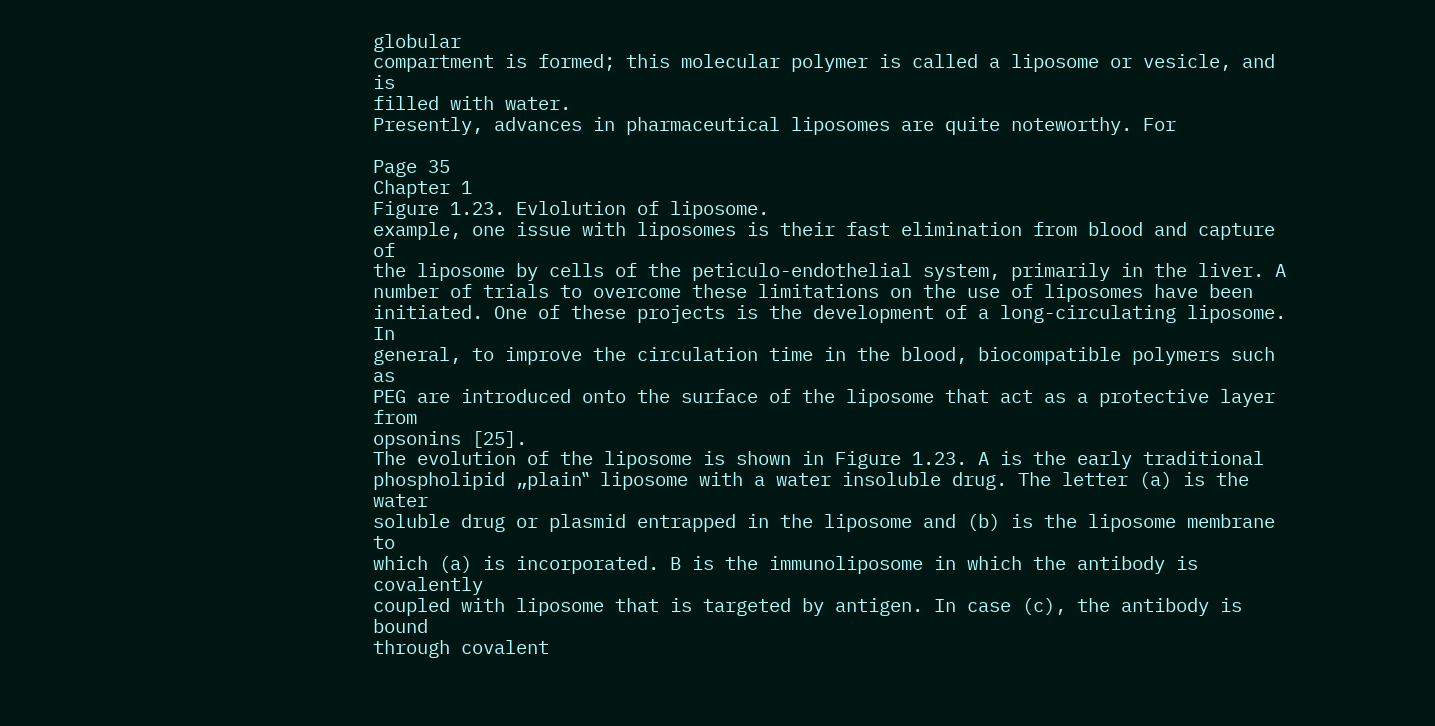globular
compartment is formed; this molecular polymer is called a liposome or vesicle, and is
filled with water.
Presently, advances in pharmaceutical liposomes are quite noteworthy. For

Page 35
Chapter 1
Figure 1.23. Evlolution of liposome.
example, one issue with liposomes is their fast elimination from blood and capture of
the liposome by cells of the peticulo-endothelial system, primarily in the liver. A
number of trials to overcome these limitations on the use of liposomes have been
initiated. One of these projects is the development of a long-circulating liposome. In
general, to improve the circulation time in the blood, biocompatible polymers such as
PEG are introduced onto the surface of the liposome that act as a protective layer from
opsonins [25].
The evolution of the liposome is shown in Figure 1.23. A is the early traditional
phospholipid „plain‟ liposome with a water insoluble drug. The letter (a) is the water
soluble drug or plasmid entrapped in the liposome and (b) is the liposome membrane to
which (a) is incorporated. B is the immunoliposome in which the antibody is covalently
coupled with liposome that is targeted by antigen. In case (c), the antibody is bound
through covalent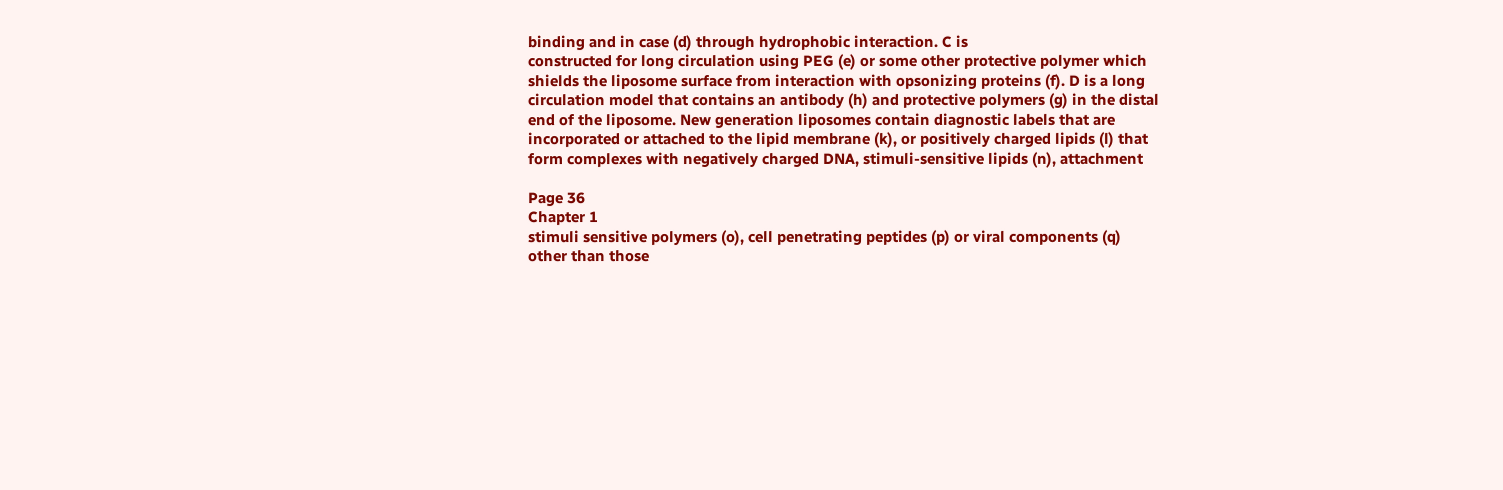binding and in case (d) through hydrophobic interaction. C is
constructed for long circulation using PEG (e) or some other protective polymer which
shields the liposome surface from interaction with opsonizing proteins (f). D is a long
circulation model that contains an antibody (h) and protective polymers (g) in the distal
end of the liposome. New generation liposomes contain diagnostic labels that are
incorporated or attached to the lipid membrane (k), or positively charged lipids (l) that
form complexes with negatively charged DNA, stimuli-sensitive lipids (n), attachment

Page 36
Chapter 1
stimuli sensitive polymers (o), cell penetrating peptides (p) or viral components (q)
other than those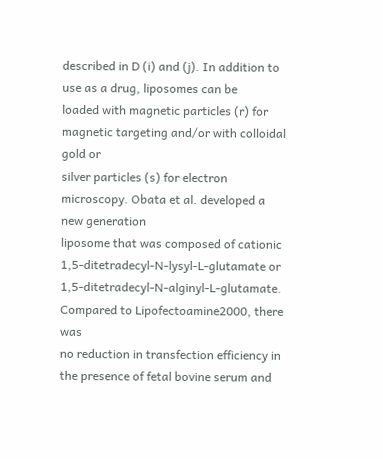described in D (i) and (j). In addition to use as a drug, liposomes can be
loaded with magnetic particles (r) for magnetic targeting and/or with colloidal gold or
silver particles (s) for electron microscopy. Obata et al. developed a new generation
liposome that was composed of cationic 1,5-ditetradecyl-N-lysyl-L-glutamate or
1,5-ditetradecyl-N-alginyl-L-glutamate. Compared to Lipofectoamine2000, there was
no reduction in transfection efficiency in the presence of fetal bovine serum and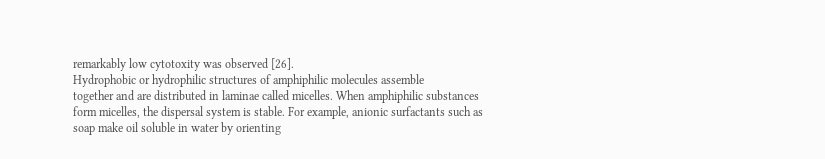remarkably low cytotoxity was observed [26].
Hydrophobic or hydrophilic structures of amphiphilic molecules assemble
together and are distributed in laminae called micelles. When amphiphilic substances
form micelles, the dispersal system is stable. For example, anionic surfactants such as
soap make oil soluble in water by orienting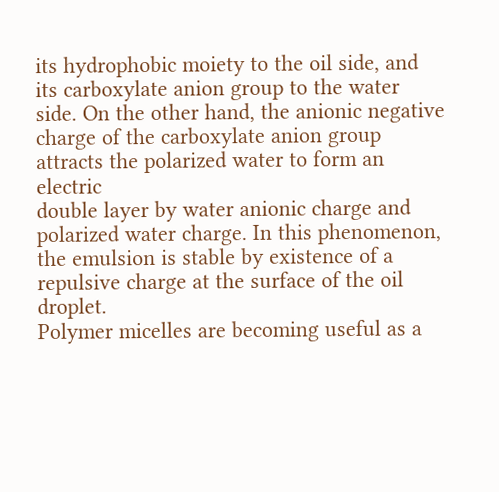its hydrophobic moiety to the oil side, and
its carboxylate anion group to the water side. On the other hand, the anionic negative
charge of the carboxylate anion group attracts the polarized water to form an electric
double layer by water anionic charge and polarized water charge. In this phenomenon,
the emulsion is stable by existence of a repulsive charge at the surface of the oil droplet.
Polymer micelles are becoming useful as a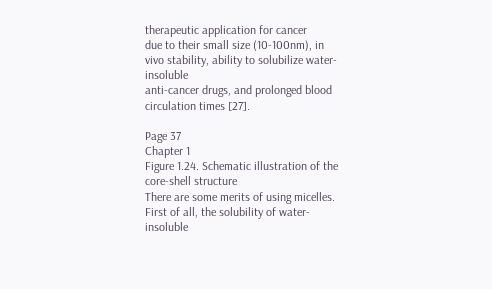therapeutic application for cancer
due to their small size (10-100nm), in vivo stability, ability to solubilize water-insoluble
anti-cancer drugs, and prolonged blood circulation times [27].

Page 37
Chapter 1
Figure 1.24. Schematic illustration of the core-shell structure
There are some merits of using micelles. First of all, the solubility of water-insoluble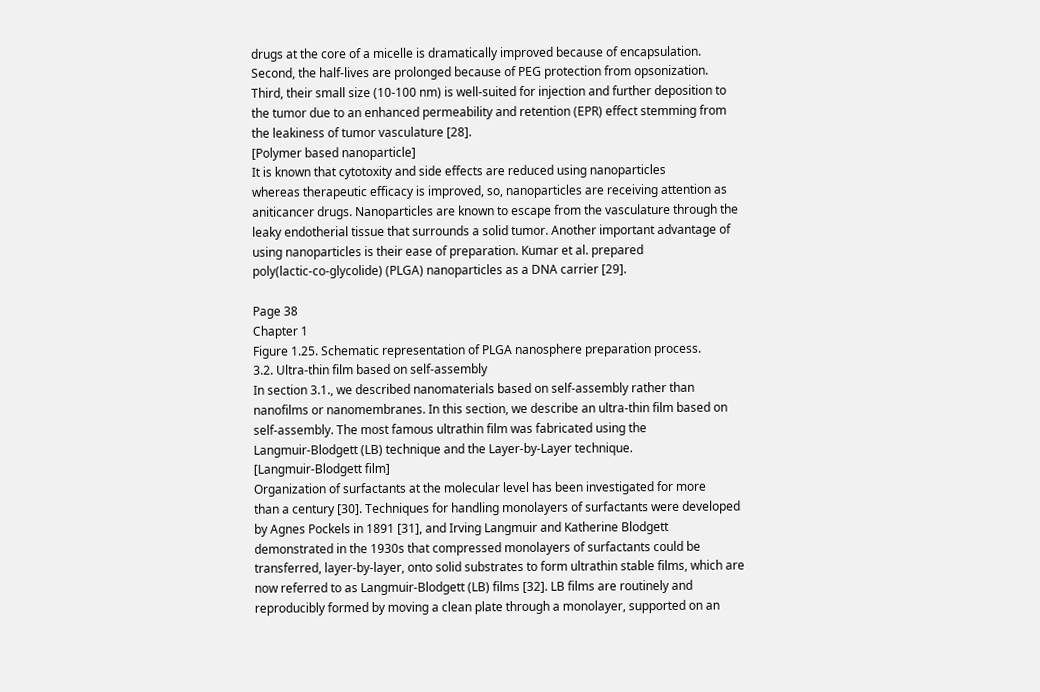drugs at the core of a micelle is dramatically improved because of encapsulation.
Second, the half-lives are prolonged because of PEG protection from opsonization.
Third, their small size (10-100 nm) is well-suited for injection and further deposition to
the tumor due to an enhanced permeability and retention (EPR) effect stemming from
the leakiness of tumor vasculature [28].
[Polymer based nanoparticle]
It is known that cytotoxity and side effects are reduced using nanoparticles
whereas therapeutic efficacy is improved, so, nanoparticles are receiving attention as
aniticancer drugs. Nanoparticles are known to escape from the vasculature through the
leaky endotherial tissue that surrounds a solid tumor. Another important advantage of
using nanoparticles is their ease of preparation. Kumar et al. prepared
poly(lactic-co-glycolide) (PLGA) nanoparticles as a DNA carrier [29].

Page 38
Chapter 1
Figure 1.25. Schematic representation of PLGA nanosphere preparation process.
3.2. Ultra-thin film based on self-assembly
In section 3.1., we described nanomaterials based on self-assembly rather than
nanofilms or nanomembranes. In this section, we describe an ultra-thin film based on
self-assembly. The most famous ultrathin film was fabricated using the
Langmuir-Blodgett (LB) technique and the Layer-by-Layer technique.
[Langmuir-Blodgett film]
Organization of surfactants at the molecular level has been investigated for more
than a century [30]. Techniques for handling monolayers of surfactants were developed
by Agnes Pockels in 1891 [31], and Irving Langmuir and Katherine Blodgett
demonstrated in the 1930s that compressed monolayers of surfactants could be
transferred, layer-by-layer, onto solid substrates to form ultrathin stable films, which are
now referred to as Langmuir-Blodgett (LB) films [32]. LB films are routinely and
reproducibly formed by moving a clean plate through a monolayer, supported on an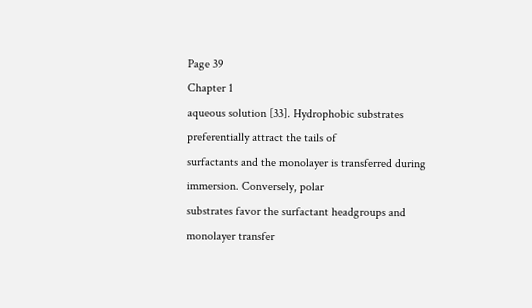Page 39
Chapter 1
aqueous solution [33]. Hydrophobic substrates preferentially attract the tails of
surfactants and the monolayer is transferred during immersion. Conversely, polar
substrates favor the surfactant headgroups and monolayer transfer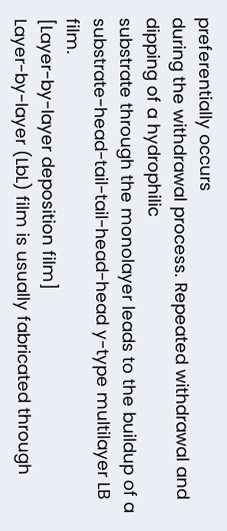preferentially occurs
during the withdrawal process. Repeated withdrawal and dipping of a hydrophilic
substrate through the monolayer leads to the buildup of a
substrate-head-tail-tail-head-head y-type multilayer LB film.
[Layer-by-layer deposition film]
Layer-by-layer (LbL) film is usually fabricated through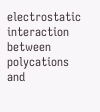electrostatic interaction
between polycations and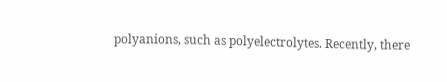polyanions, such as polyelectrolytes. Recently, there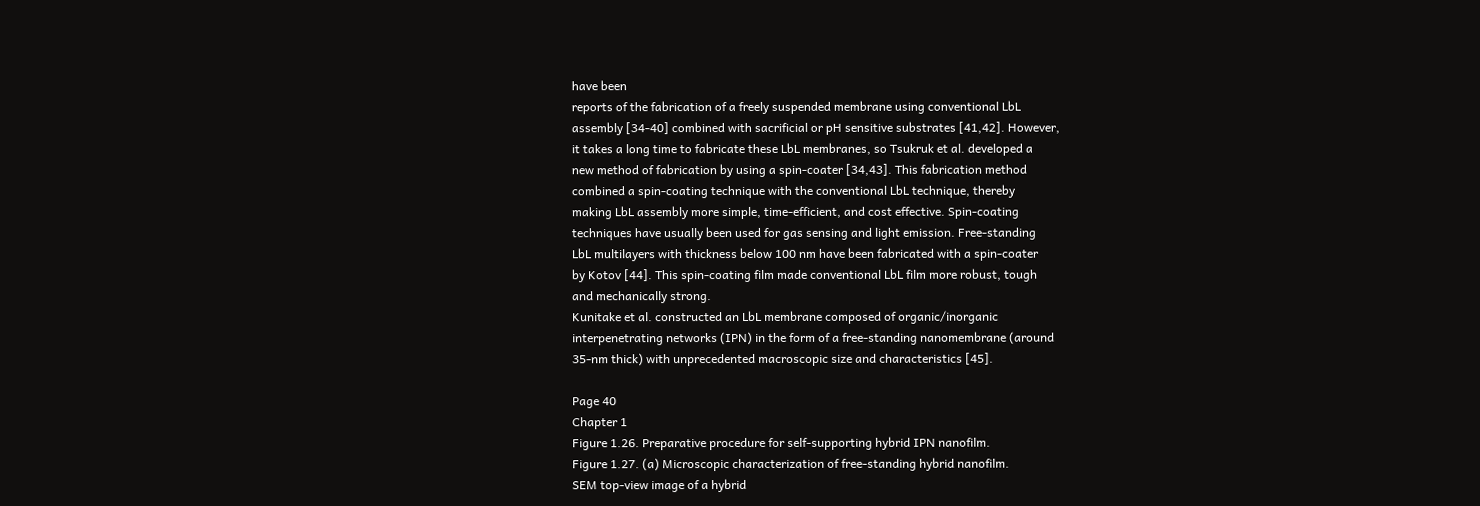have been
reports of the fabrication of a freely suspended membrane using conventional LbL
assembly [34-40] combined with sacrificial or pH sensitive substrates [41,42]. However,
it takes a long time to fabricate these LbL membranes, so Tsukruk et al. developed a
new method of fabrication by using a spin-coater [34,43]. This fabrication method
combined a spin-coating technique with the conventional LbL technique, thereby
making LbL assembly more simple, time-efficient, and cost effective. Spin-coating
techniques have usually been used for gas sensing and light emission. Free-standing
LbL multilayers with thickness below 100 nm have been fabricated with a spin-coater
by Kotov [44]. This spin-coating film made conventional LbL film more robust, tough
and mechanically strong.
Kunitake et al. constructed an LbL membrane composed of organic/inorganic
interpenetrating networks (IPN) in the form of a free-standing nanomembrane (around
35-nm thick) with unprecedented macroscopic size and characteristics [45].

Page 40
Chapter 1
Figure 1.26. Preparative procedure for self-supporting hybrid IPN nanofilm.
Figure 1.27. (a) Microscopic characterization of free-standing hybrid nanofilm.
SEM top-view image of a hybrid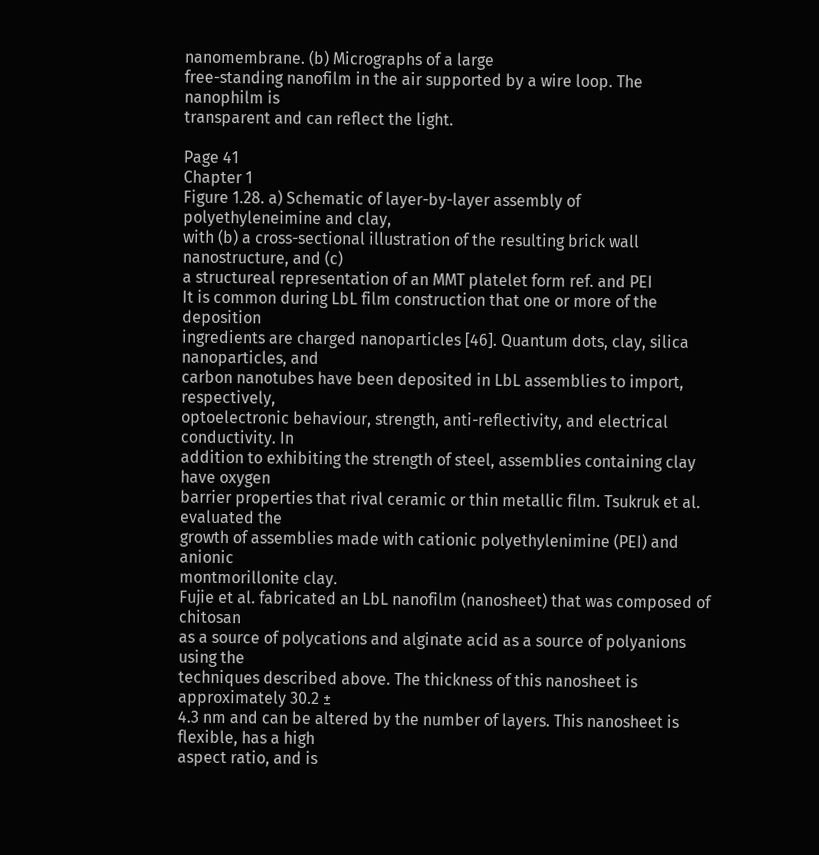nanomembrane. (b) Micrographs of a large
free-standing nanofilm in the air supported by a wire loop. The nanophilm is
transparent and can reflect the light.

Page 41
Chapter 1
Figure 1.28. a) Schematic of layer-by-layer assembly of polyethyleneimine and clay,
with (b) a cross-sectional illustration of the resulting brick wall nanostructure, and (c)
a structureal representation of an MMT platelet form ref. and PEI
It is common during LbL film construction that one or more of the deposition
ingredients are charged nanoparticles [46]. Quantum dots, clay, silica nanoparticles, and
carbon nanotubes have been deposited in LbL assemblies to import, respectively,
optoelectronic behaviour, strength, anti-reflectivity, and electrical conductivity. In
addition to exhibiting the strength of steel, assemblies containing clay have oxygen
barrier properties that rival ceramic or thin metallic film. Tsukruk et al. evaluated the
growth of assemblies made with cationic polyethylenimine (PEI) and anionic
montmorillonite clay.
Fujie et al. fabricated an LbL nanofilm (nanosheet) that was composed of chitosan
as a source of polycations and alginate acid as a source of polyanions using the
techniques described above. The thickness of this nanosheet is approximately 30.2 ±
4.3 nm and can be altered by the number of layers. This nanosheet is flexible, has a high
aspect ratio, and is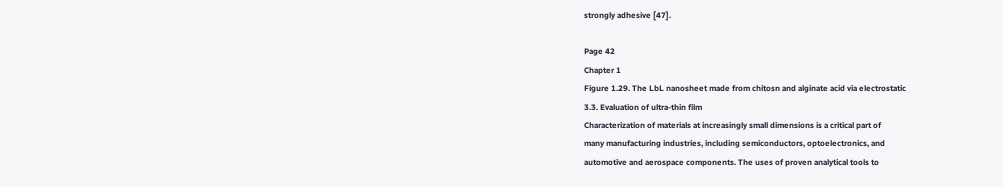strongly adhesive [47].

Page 42
Chapter 1
Figure 1.29. The LbL nanosheet made from chitosn and alginate acid via electrostatic
3.3. Evaluation of ultra-thin film
Characterization of materials at increasingly small dimensions is a critical part of
many manufacturing industries, including semiconductors, optoelectronics, and
automotive and aerospace components. The uses of proven analytical tools to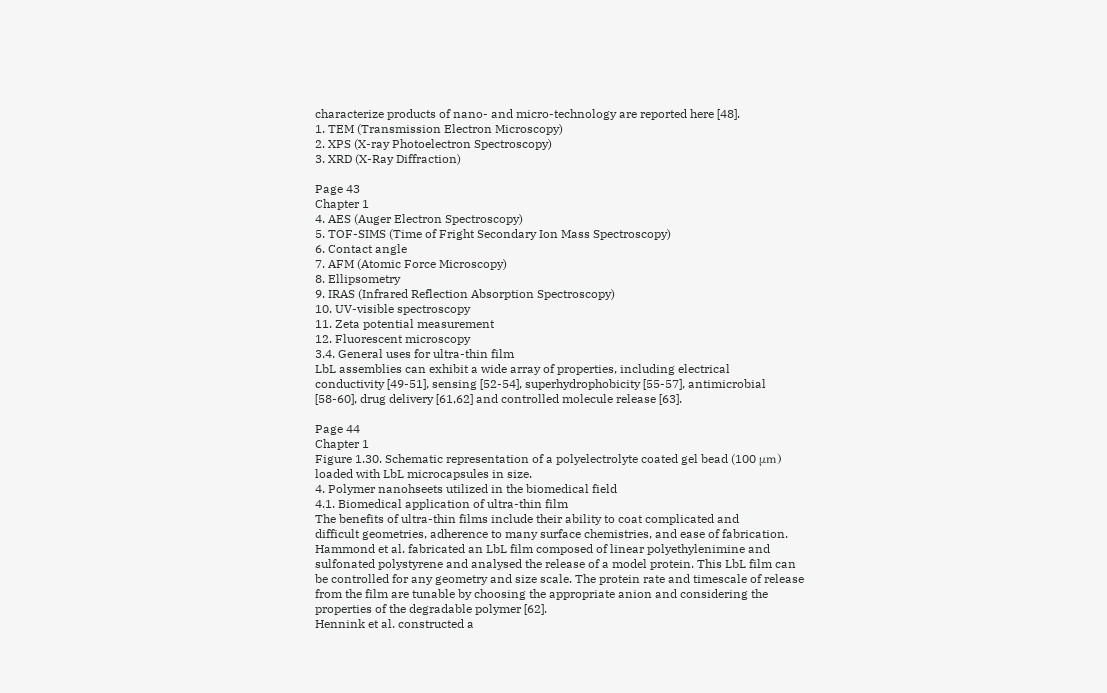characterize products of nano- and micro-technology are reported here [48].
1. TEM (Transmission Electron Microscopy)
2. XPS (X-ray Photoelectron Spectroscopy)
3. XRD (X-Ray Diffraction)

Page 43
Chapter 1
4. AES (Auger Electron Spectroscopy)
5. TOF-SIMS (Time of Fright Secondary Ion Mass Spectroscopy)
6. Contact angle
7. AFM (Atomic Force Microscopy)
8. Ellipsometry
9. IRAS (Infrared Reflection Absorption Spectroscopy)
10. UV-visible spectroscopy
11. Zeta potential measurement
12. Fluorescent microscopy
3.4. General uses for ultra-thin film
LbL assemblies can exhibit a wide array of properties, including electrical
conductivity [49-51], sensing [52-54], superhydrophobicity [55-57], antimicrobial
[58-60], drug delivery [61,62] and controlled molecule release [63].

Page 44
Chapter 1
Figure 1.30. Schematic representation of a polyelectrolyte coated gel bead (100 μm)
loaded with LbL microcapsules in size.
4. Polymer nanohseets utilized in the biomedical field
4.1. Biomedical application of ultra-thin film
The benefits of ultra-thin films include their ability to coat complicated and
difficult geometries, adherence to many surface chemistries, and ease of fabrication.
Hammond et al. fabricated an LbL film composed of linear polyethylenimine and
sulfonated polystyrene and analysed the release of a model protein. This LbL film can
be controlled for any geometry and size scale. The protein rate and timescale of release
from the film are tunable by choosing the appropriate anion and considering the
properties of the degradable polymer [62].
Hennink et al. constructed a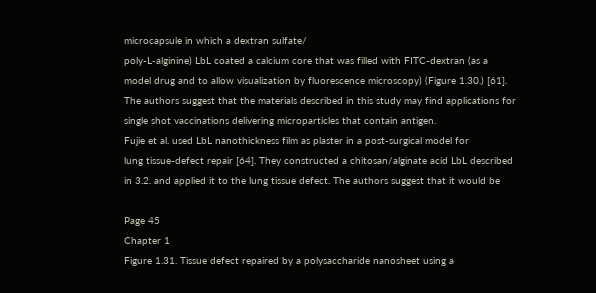microcapsule in which a dextran sulfate/
poly-L-alginine) LbL coated a calcium core that was filled with FITC-dextran (as a
model drug and to allow visualization by fluorescence microscopy) (Figure 1.30.) [61].
The authors suggest that the materials described in this study may find applications for
single shot vaccinations delivering microparticles that contain antigen.
Fujie et al. used LbL nanothickness film as plaster in a post-surgical model for
lung tissue-defect repair [64]. They constructed a chitosan/alginate acid LbL described
in 3.2. and applied it to the lung tissue defect. The authors suggest that it would be

Page 45
Chapter 1
Figure 1.31. Tissue defect repaired by a polysaccharide nanosheet using a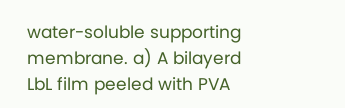water-soluble supporting membrane. a) A bilayerd LbL film peeled with PVA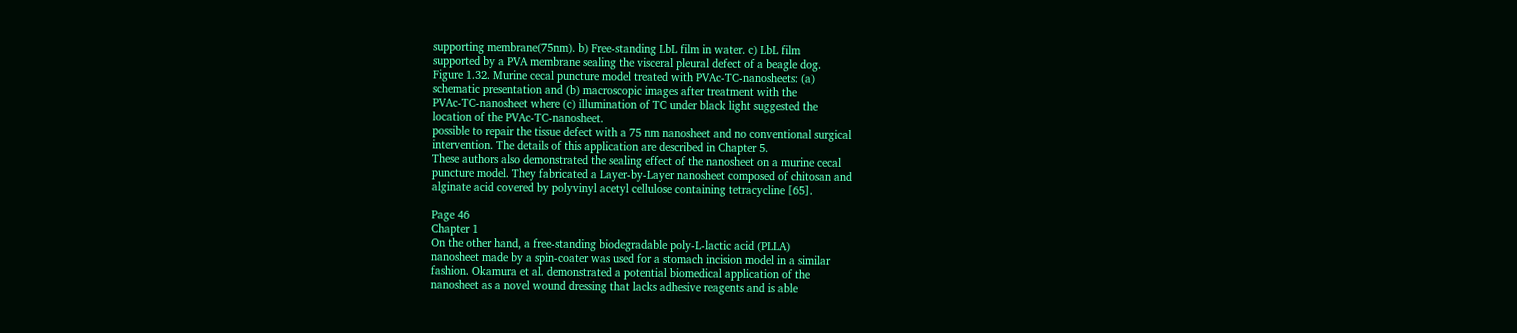supporting membrane(75nm). b) Free-standing LbL film in water. c) LbL film
supported by a PVA membrane sealing the visceral pleural defect of a beagle dog.
Figure 1.32. Murine cecal puncture model treated with PVAc-TC-nanosheets: (a)
schematic presentation and (b) macroscopic images after treatment with the
PVAc-TC-nanosheet where (c) illumination of TC under black light suggested the
location of the PVAc-TC-nanosheet.
possible to repair the tissue defect with a 75 nm nanosheet and no conventional surgical
intervention. The details of this application are described in Chapter 5.
These authors also demonstrated the sealing effect of the nanosheet on a murine cecal
puncture model. They fabricated a Layer-by-Layer nanosheet composed of chitosan and
alginate acid covered by polyvinyl acetyl cellulose containing tetracycline [65].

Page 46
Chapter 1
On the other hand, a free-standing biodegradable poly-L-lactic acid (PLLA)
nanosheet made by a spin-coater was used for a stomach incision model in a similar
fashion. Okamura et al. demonstrated a potential biomedical application of the
nanosheet as a novel wound dressing that lacks adhesive reagents and is able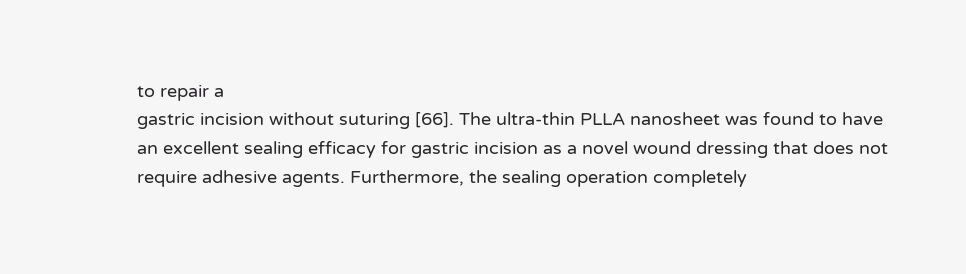to repair a
gastric incision without suturing [66]. The ultra-thin PLLA nanosheet was found to have
an excellent sealing efficacy for gastric incision as a novel wound dressing that does not
require adhesive agents. Furthermore, the sealing operation completely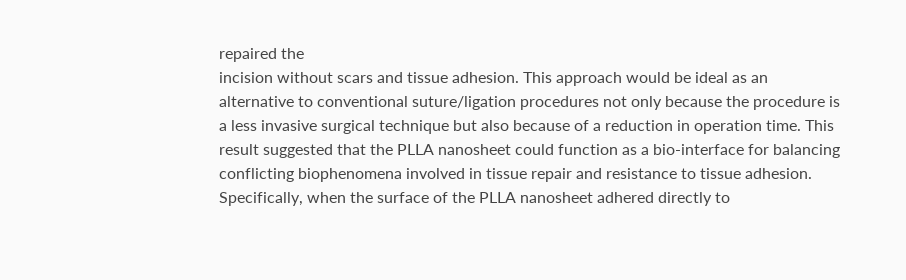repaired the
incision without scars and tissue adhesion. This approach would be ideal as an
alternative to conventional suture/ligation procedures not only because the procedure is
a less invasive surgical technique but also because of a reduction in operation time. This
result suggested that the PLLA nanosheet could function as a bio-interface for balancing
conflicting biophenomena involved in tissue repair and resistance to tissue adhesion.
Specifically, when the surface of the PLLA nanosheet adhered directly to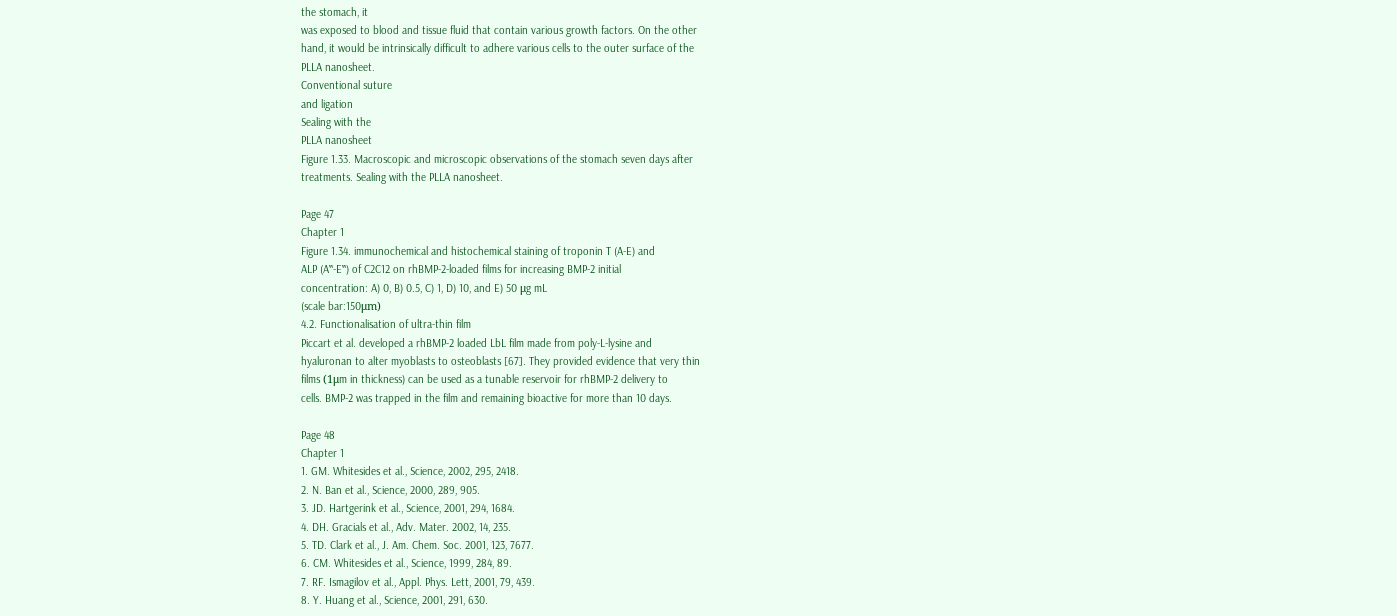the stomach, it
was exposed to blood and tissue fluid that contain various growth factors. On the other
hand, it would be intrinsically difficult to adhere various cells to the outer surface of the
PLLA nanosheet.
Conventional suture
and ligation
Sealing with the
PLLA nanosheet
Figure 1.33. Macroscopic and microscopic observations of the stomach seven days after
treatments. Sealing with the PLLA nanosheet.

Page 47
Chapter 1
Figure 1.34. immunochemical and histochemical staining of troponin T (A-E) and
ALP (A‟-E‟) of C2C12 on rhBMP-2-loaded films for increasing BMP-2 initial
concentration: A) 0, B) 0.5, C) 1, D) 10, and E) 50 μg mL
(scale bar:150μm)
4.2. Functionalisation of ultra-thin film
Piccart et al. developed a rhBMP-2 loaded LbL film made from poly-L-lysine and
hyaluronan to alter myoblasts to osteoblasts [67]. They provided evidence that very thin
films (1μm in thickness) can be used as a tunable reservoir for rhBMP-2 delivery to
cells. BMP-2 was trapped in the film and remaining bioactive for more than 10 days.

Page 48
Chapter 1
1. GM. Whitesides et al., Science, 2002, 295, 2418.
2. N. Ban et al., Science, 2000, 289, 905.
3. JD. Hartgerink et al., Science, 2001, 294, 1684.
4. DH. Gracials et al., Adv. Mater. 2002, 14, 235.
5. TD. Clark et al., J. Am. Chem. Soc. 2001, 123, 7677.
6. CM. Whitesides et al., Science, 1999, 284, 89.
7. RF. Ismagilov et al., Appl. Phys. Lett, 2001, 79, 439.
8. Y. Huang et al., Science, 2001, 291, 630.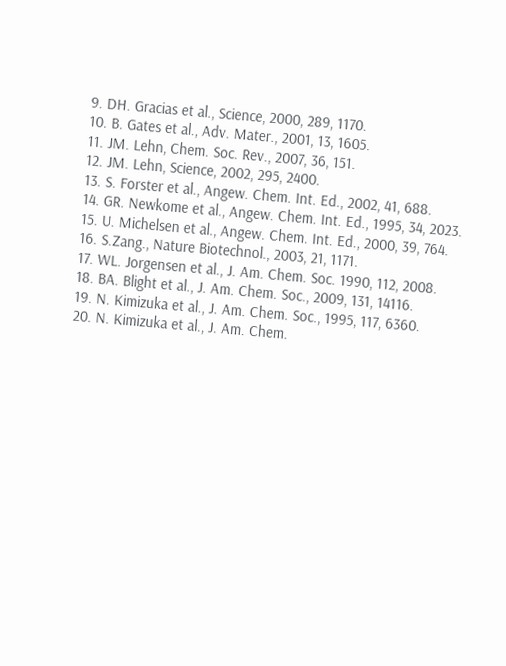9. DH. Gracias et al., Science, 2000, 289, 1170.
10. B. Gates et al., Adv. Mater., 2001, 13, 1605.
11. JM. Lehn, Chem. Soc. Rev., 2007, 36, 151.
12. JM. Lehn, Science, 2002, 295, 2400.
13. S. Forster et al., Angew. Chem. Int. Ed., 2002, 41, 688.
14. GR. Newkome et al., Angew. Chem. Int. Ed., 1995, 34, 2023.
15. U. Michelsen et al., Angew. Chem. Int. Ed., 2000, 39, 764.
16. S.Zang., Nature Biotechnol., 2003, 21, 1171.
17. WL. Jorgensen et al., J. Am. Chem. Soc. 1990, 112, 2008.
18. BA. Blight et al., J. Am. Chem. Soc., 2009, 131, 14116.
19. N. Kimizuka et al., J. Am. Chem. Soc., 1995, 117, 6360.
20. N. Kimizuka et al., J. Am. Chem.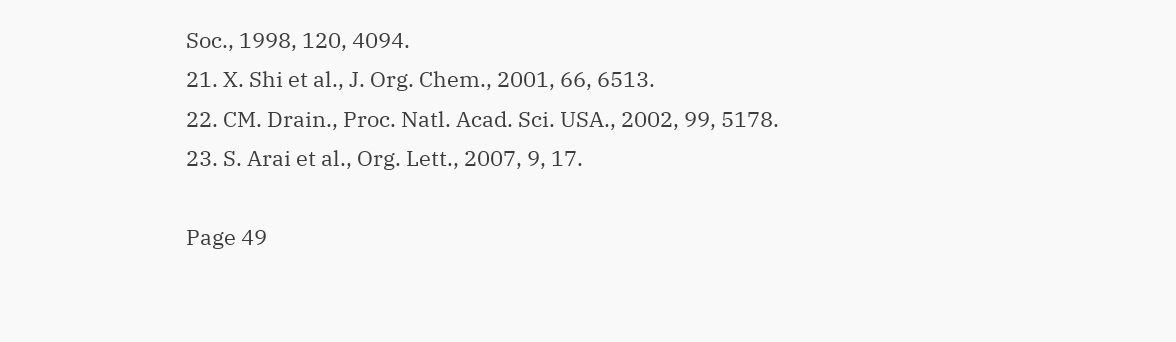Soc., 1998, 120, 4094.
21. X. Shi et al., J. Org. Chem., 2001, 66, 6513.
22. CM. Drain., Proc. Natl. Acad. Sci. USA., 2002, 99, 5178.
23. S. Arai et al., Org. Lett., 2007, 9, 17.

Page 49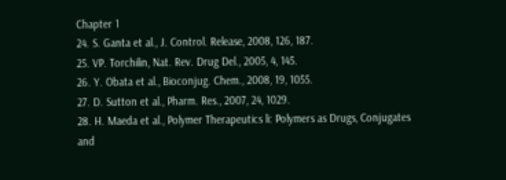Chapter 1
24. S. Ganta et al., J. Control. Release, 2008, 126, 187.
25. VP. Torchilin, Nat. Rev. Drug Del., 2005, 4, 145.
26. Y. Obata et al., Bioconjug. Chem., 2008, 19, 1055.
27. D. Sutton et al., Pharm. Res., 2007, 24, 1029.
28. H. Maeda et al., Polymer Therapeutics li: Polymers as Drugs, Conjugates and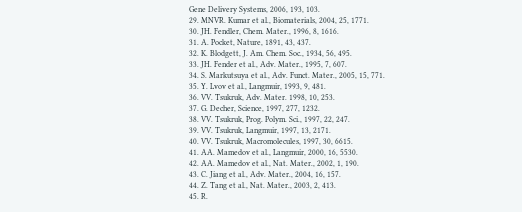Gene Delivery Systems, 2006, 193, 103.
29. MNVR. Kumar et al., Biomaterials, 2004, 25, 1771.
30. JH. Fendler, Chem. Mater., 1996, 8, 1616.
31. A. Pocket, Nature, 1891, 43, 437.
32. K. Blodgett, J. Am. Chem. Soc., 1934, 56, 495.
33. JH. Fender et al., Adv. Mater., 1995, 7, 607.
34. S. Markutsuya et al., Adv. Funct. Mater., 2005, 15, 771.
35. Y. Lvov et al., Langmuir, 1993, 9, 481.
36. VV. Tsukruk, Adv. Mater. 1998, 10, 253.
37. G. Decher, Science, 1997, 277, 1232.
38. VV. Tsukruk, Prog. Polym. Sci., 1997, 22, 247.
39. VV. Tsukruk, Langmuir, 1997, 13, 2171.
40. VV. Tsukruk, Macromolecules, 1997, 30, 6615.
41. AA. Mamedov et al., Langmuir, 2000, 16, 5530.
42. AA. Mamedov et al., Nat. Mater., 2002, 1, 190.
43. C. Jiang et al., Adv. Mater., 2004, 16, 157.
44. Z. Tang et al., Nat. Mater., 2003, 2, 413.
45. R.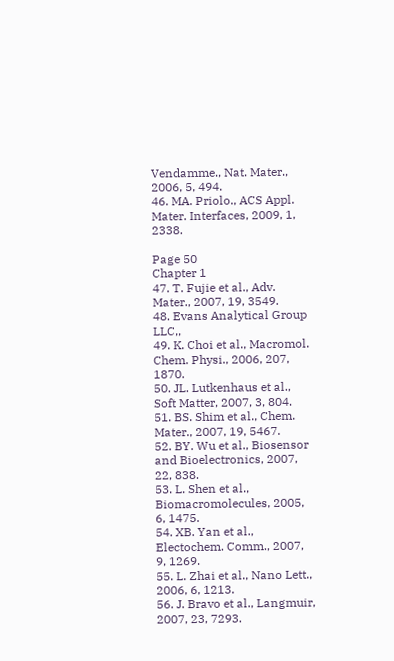Vendamme., Nat. Mater., 2006, 5, 494.
46. MA. Priolo., ACS Appl. Mater. Interfaces, 2009, 1, 2338.

Page 50
Chapter 1
47. T. Fujie et al., Adv. Mater., 2007, 19, 3549.
48. Evans Analytical Group LLC,,
49. K. Choi et al., Macromol. Chem. Physi., 2006, 207, 1870.
50. JL. Lutkenhaus et al., Soft Matter, 2007, 3, 804.
51. BS. Shim et al., Chem. Mater., 2007, 19, 5467.
52. BY. Wu et al., Biosensor and Bioelectronics, 2007, 22, 838.
53. L. Shen et al., Biomacromolecules, 2005, 6, 1475.
54. XB. Yan et al., Electochem. Comm., 2007, 9, 1269.
55. L. Zhai et al., Nano Lett., 2006, 6, 1213.
56. J. Bravo et al., Langmuir, 2007, 23, 7293.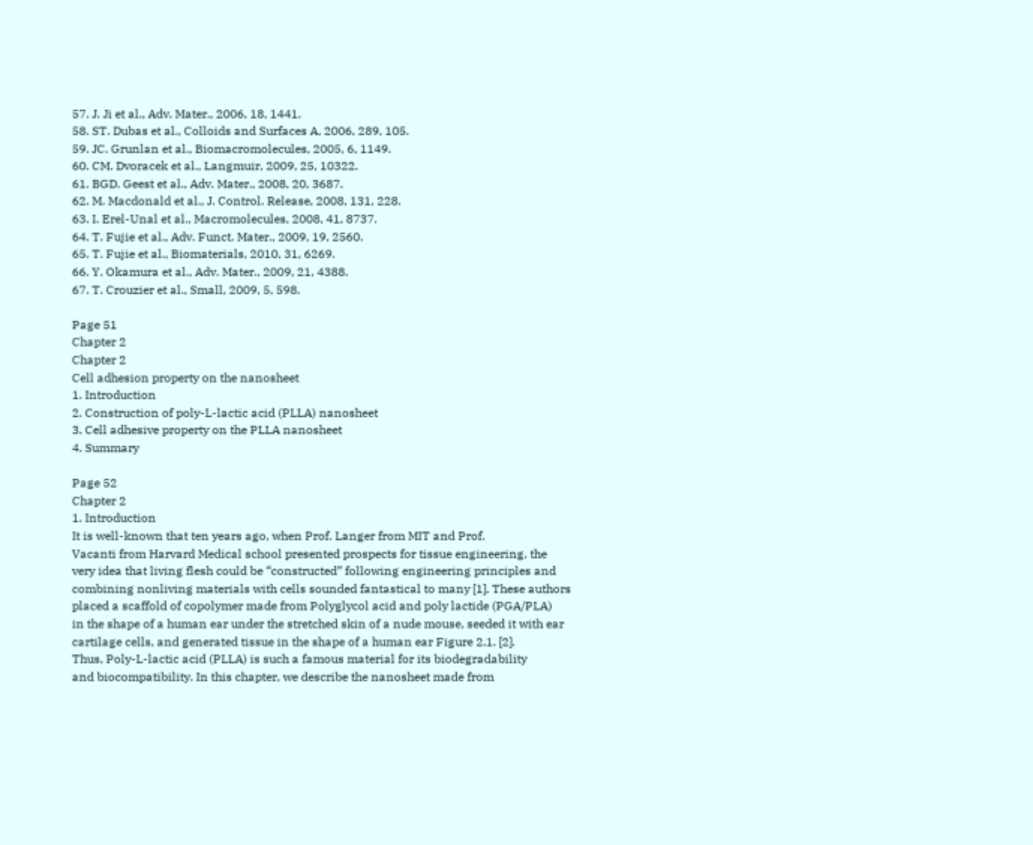57. J. Ji et al., Adv. Mater., 2006, 18, 1441.
58. ST. Dubas et al., Colloids and Surfaces A, 2006, 289, 105.
59. JC. Grunlan et al., Biomacromolecules, 2005, 6, 1149.
60. CM. Dvoracek et al., Langmuir, 2009, 25, 10322.
61. BGD. Geest et al., Adv. Mater., 2008, 20, 3687.
62. M. Macdonald et al., J. Control. Release, 2008, 131, 228.
63. I. Erel-Unal et al., Macromolecules, 2008, 41, 8737.
64. T. Fujie et al., Adv. Funct. Mater., 2009, 19, 2560.
65. T. Fujie et al., Biomaterials, 2010, 31, 6269.
66. Y. Okamura et al., Adv. Mater., 2009, 21, 4388.
67. T. Crouzier et al., Small, 2009, 5, 598.

Page 51
Chapter 2
Chapter 2
Cell adhesion property on the nanosheet
1. Introduction
2. Construction of poly-L-lactic acid (PLLA) nanosheet
3. Cell adhesive property on the PLLA nanosheet
4. Summary

Page 52
Chapter 2
1. Introduction
It is well-known that ten years ago, when Prof. Langer from MIT and Prof.
Vacanti from Harvard Medical school presented prospects for tissue engineering, the
very idea that living flesh could be “constructed” following engineering principles and
combining nonliving materials with cells sounded fantastical to many [1]. These authors
placed a scaffold of copolymer made from Polyglycol acid and poly lactide (PGA/PLA)
in the shape of a human ear under the stretched skin of a nude mouse, seeded it with ear
cartilage cells, and generated tissue in the shape of a human ear Figure 2.1. [2].
Thus, Poly-L-lactic acid (PLLA) is such a famous material for its biodegradability
and biocompatibility. In this chapter, we describe the nanosheet made from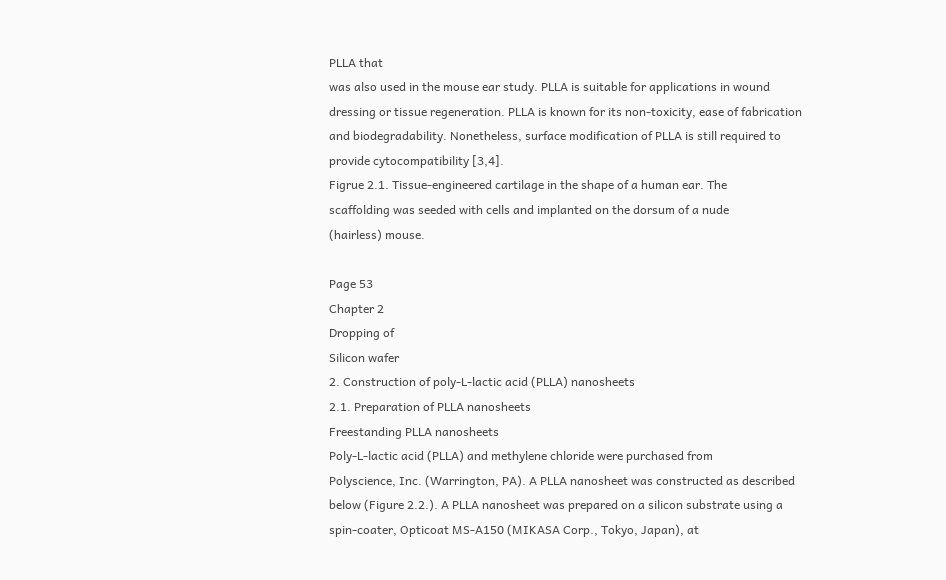PLLA that
was also used in the mouse ear study. PLLA is suitable for applications in wound
dressing or tissue regeneration. PLLA is known for its non-toxicity, ease of fabrication
and biodegradability. Nonetheless, surface modification of PLLA is still required to
provide cytocompatibility [3,4].
Figrue 2.1. Tissue-engineered cartilage in the shape of a human ear. The
scaffolding was seeded with cells and implanted on the dorsum of a nude
(hairless) mouse.

Page 53
Chapter 2
Dropping of
Silicon wafer
2. Construction of poly-L-lactic acid (PLLA) nanosheets
2.1. Preparation of PLLA nanosheets
Freestanding PLLA nanosheets
Poly-L-lactic acid (PLLA) and methylene chloride were purchased from
Polyscience, Inc. (Warrington, PA). A PLLA nanosheet was constructed as described
below (Figure 2.2.). A PLLA nanosheet was prepared on a silicon substrate using a
spin-coater, Opticoat MS-A150 (MIKASA Corp., Tokyo, Japan), at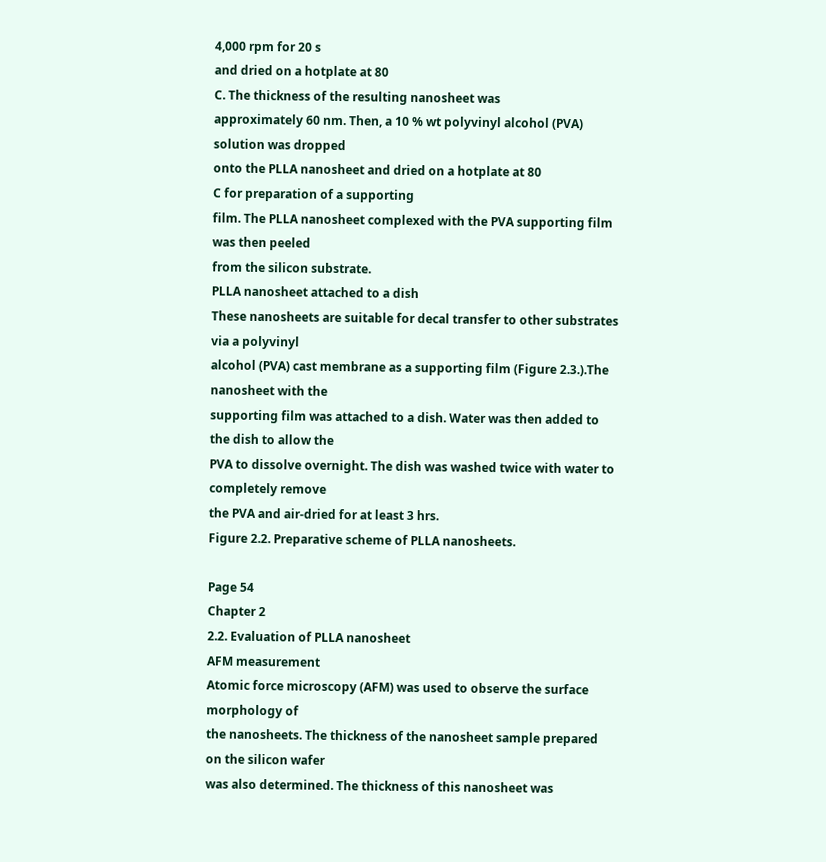4,000 rpm for 20 s
and dried on a hotplate at 80
C. The thickness of the resulting nanosheet was
approximately 60 nm. Then, a 10 % wt polyvinyl alcohol (PVA) solution was dropped
onto the PLLA nanosheet and dried on a hotplate at 80
C for preparation of a supporting
film. The PLLA nanosheet complexed with the PVA supporting film was then peeled
from the silicon substrate.
PLLA nanosheet attached to a dish
These nanosheets are suitable for decal transfer to other substrates via a polyvinyl
alcohol (PVA) cast membrane as a supporting film (Figure 2.3.).The nanosheet with the
supporting film was attached to a dish. Water was then added to the dish to allow the
PVA to dissolve overnight. The dish was washed twice with water to completely remove
the PVA and air-dried for at least 3 hrs.
Figure 2.2. Preparative scheme of PLLA nanosheets.

Page 54
Chapter 2
2.2. Evaluation of PLLA nanosheet
AFM measurement
Atomic force microscopy (AFM) was used to observe the surface morphology of
the nanosheets. The thickness of the nanosheet sample prepared on the silicon wafer
was also determined. The thickness of this nanosheet was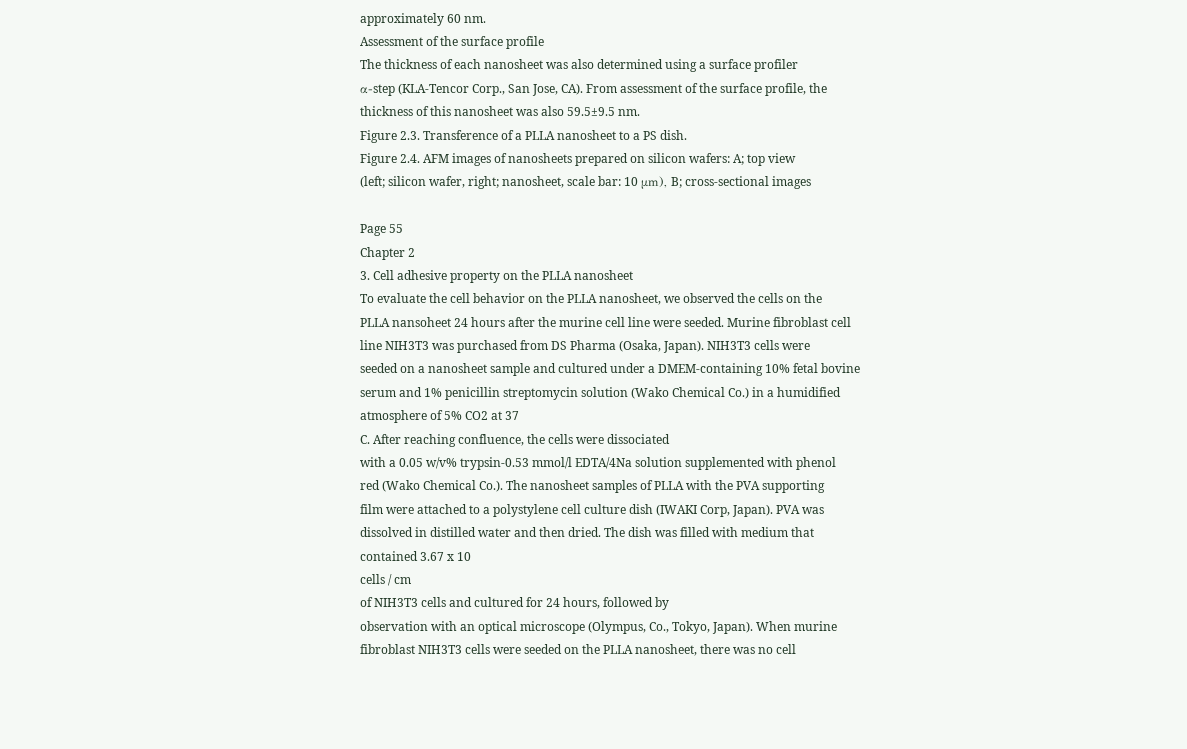approximately 60 nm.
Assessment of the surface profile
The thickness of each nanosheet was also determined using a surface profiler
α-step (KLA-Tencor Corp., San Jose, CA). From assessment of the surface profile, the
thickness of this nanosheet was also 59.5±9.5 nm.
Figure 2.3. Transference of a PLLA nanosheet to a PS dish.
Figure 2.4. AFM images of nanosheets prepared on silicon wafers: A; top view
(left; silicon wafer, right; nanosheet, scale bar: 10 μm), B; cross-sectional images

Page 55
Chapter 2
3. Cell adhesive property on the PLLA nanosheet
To evaluate the cell behavior on the PLLA nanosheet, we observed the cells on the
PLLA nansoheet 24 hours after the murine cell line were seeded. Murine fibroblast cell
line NIH3T3 was purchased from DS Pharma (Osaka, Japan). NIH3T3 cells were
seeded on a nanosheet sample and cultured under a DMEM-containing 10% fetal bovine
serum and 1% penicillin streptomycin solution (Wako Chemical Co.) in a humidified
atmosphere of 5% CO2 at 37
C. After reaching confluence, the cells were dissociated
with a 0.05 w/v% trypsin-0.53 mmol/l EDTA/4Na solution supplemented with phenol
red (Wako Chemical Co.). The nanosheet samples of PLLA with the PVA supporting
film were attached to a polystylene cell culture dish (IWAKI Corp, Japan). PVA was
dissolved in distilled water and then dried. The dish was filled with medium that
contained 3.67 x 10
cells / cm
of NIH3T3 cells and cultured for 24 hours, followed by
observation with an optical microscope (Olympus, Co., Tokyo, Japan). When murine
fibroblast NIH3T3 cells were seeded on the PLLA nanosheet, there was no cell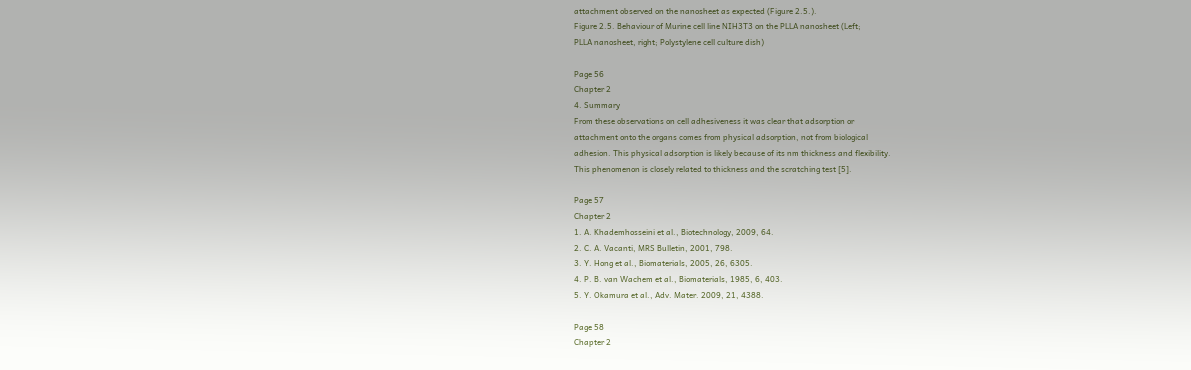attachment observed on the nanosheet as expected (Figure 2.5.).
Figure 2.5. Behaviour of Murine cell line NIH3T3 on the PLLA nanosheet (Left;
PLLA nanosheet, right; Polystylene cell culture dish)

Page 56
Chapter 2
4. Summary
From these observations on cell adhesiveness it was clear that adsorption or
attachment onto the organs comes from physical adsorption, not from biological
adhesion. This physical adsorption is likely because of its nm thickness and flexibility.
This phenomenon is closely related to thickness and the scratching test [5].

Page 57
Chapter 2
1. A. Khademhosseini et al., Biotechnology, 2009, 64.
2. C. A. Vacanti, MRS Bulletin, 2001, 798.
3. Y. Hong et al., Biomaterials, 2005, 26, 6305.
4. P. B. van Wachem et al., Biomaterials, 1985, 6, 403.
5. Y. Okamura et al., Adv. Mater. 2009, 21, 4388.

Page 58
Chapter 2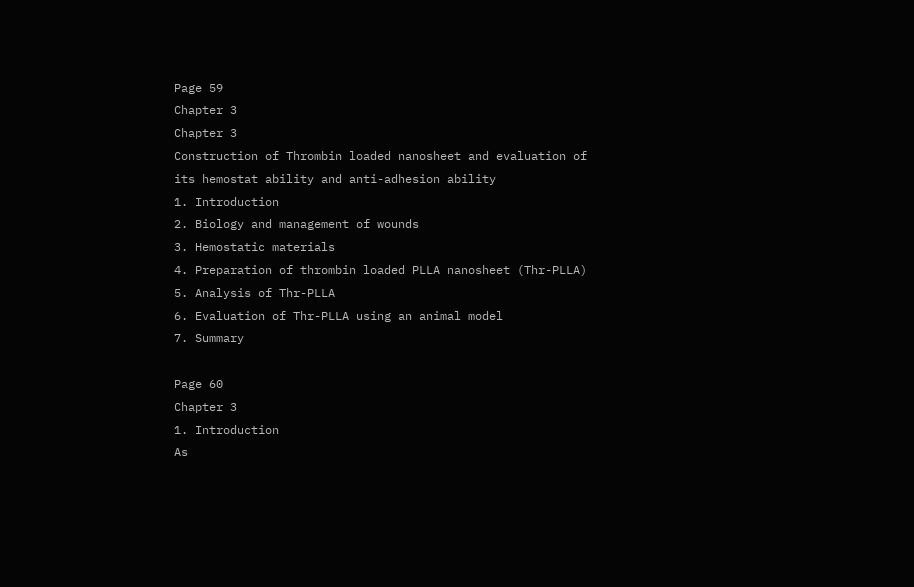Page 59
Chapter 3
Chapter 3
Construction of Thrombin loaded nanosheet and evaluation of
its hemostat ability and anti-adhesion ability
1. Introduction
2. Biology and management of wounds
3. Hemostatic materials
4. Preparation of thrombin loaded PLLA nanosheet (Thr-PLLA)
5. Analysis of Thr-PLLA
6. Evaluation of Thr-PLLA using an animal model
7. Summary

Page 60
Chapter 3
1. Introduction
As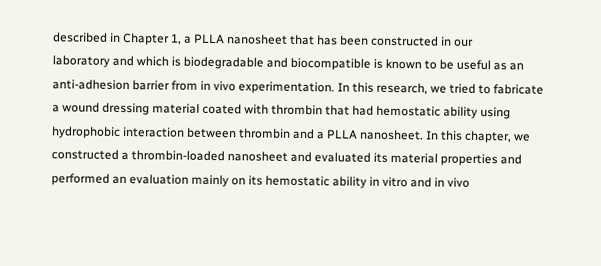described in Chapter 1, a PLLA nanosheet that has been constructed in our
laboratory and which is biodegradable and biocompatible is known to be useful as an
anti-adhesion barrier from in vivo experimentation. In this research, we tried to fabricate
a wound dressing material coated with thrombin that had hemostatic ability using
hydrophobic interaction between thrombin and a PLLA nanosheet. In this chapter, we
constructed a thrombin-loaded nanosheet and evaluated its material properties and
performed an evaluation mainly on its hemostatic ability in vitro and in vivo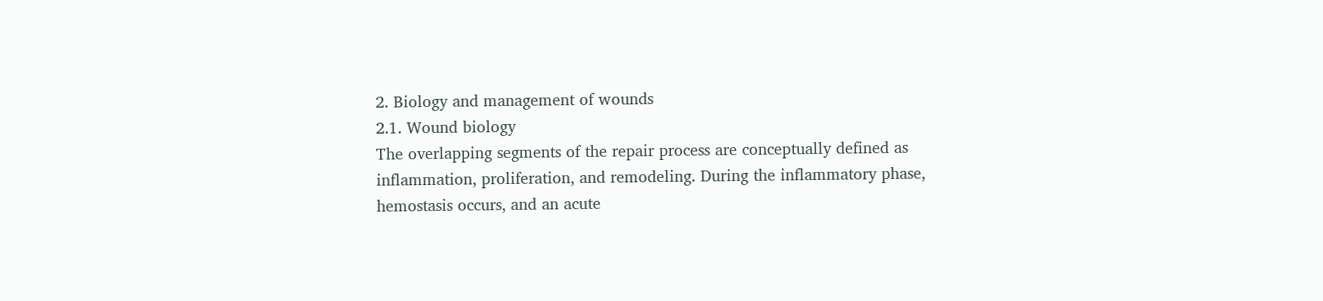2. Biology and management of wounds
2.1. Wound biology
The overlapping segments of the repair process are conceptually defined as
inflammation, proliferation, and remodeling. During the inflammatory phase,
hemostasis occurs, and an acute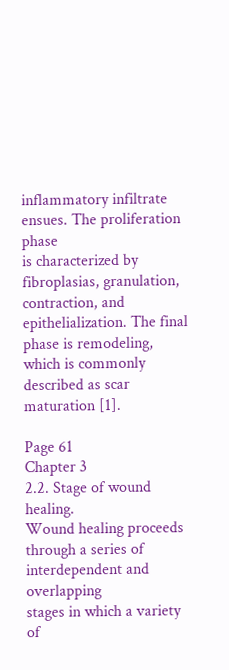inflammatory infiltrate ensues. The proliferation phase
is characterized by fibroplasias, granulation, contraction, and epithelialization. The final
phase is remodeling, which is commonly described as scar maturation [1].

Page 61
Chapter 3
2.2. Stage of wound healing.
Wound healing proceeds through a series of interdependent and overlapping
stages in which a variety of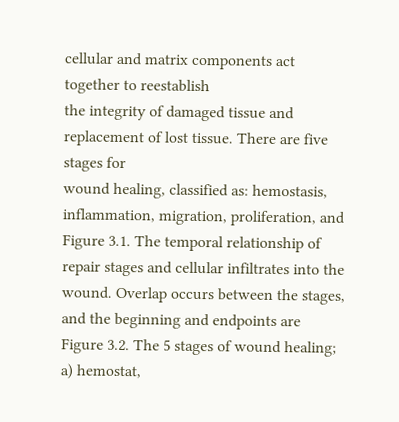cellular and matrix components act together to reestablish
the integrity of damaged tissue and replacement of lost tissue. There are five stages for
wound healing, classified as: hemostasis, inflammation, migration, proliferation, and
Figure 3.1. The temporal relationship of repair stages and cellular infiltrates into the
wound. Overlap occurs between the stages, and the beginning and endpoints are
Figure 3.2. The 5 stages of wound healing; a) hemostat,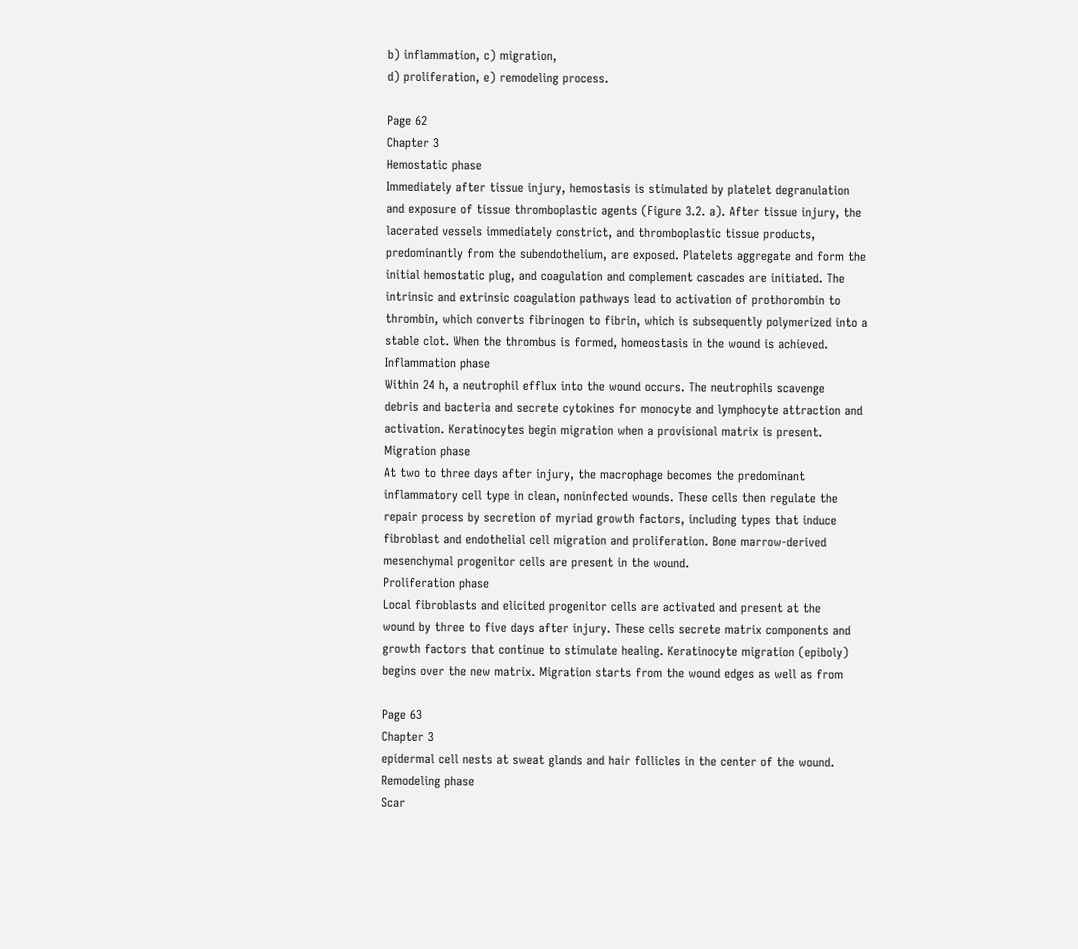b) inflammation, c) migration,
d) proliferation, e) remodeling process.

Page 62
Chapter 3
Hemostatic phase
Immediately after tissue injury, hemostasis is stimulated by platelet degranulation
and exposure of tissue thromboplastic agents (Figure 3.2. a). After tissue injury, the
lacerated vessels immediately constrict, and thromboplastic tissue products,
predominantly from the subendothelium, are exposed. Platelets aggregate and form the
initial hemostatic plug, and coagulation and complement cascades are initiated. The
intrinsic and extrinsic coagulation pathways lead to activation of prothorombin to
thrombin, which converts fibrinogen to fibrin, which is subsequently polymerized into a
stable clot. When the thrombus is formed, homeostasis in the wound is achieved.
Inflammation phase
Within 24 h, a neutrophil efflux into the wound occurs. The neutrophils scavenge
debris and bacteria and secrete cytokines for monocyte and lymphocyte attraction and
activation. Keratinocytes begin migration when a provisional matrix is present.
Migration phase
At two to three days after injury, the macrophage becomes the predominant
inflammatory cell type in clean, noninfected wounds. These cells then regulate the
repair process by secretion of myriad growth factors, including types that induce
fibroblast and endothelial cell migration and proliferation. Bone marrow-derived
mesenchymal progenitor cells are present in the wound.
Proliferation phase
Local fibroblasts and elicited progenitor cells are activated and present at the
wound by three to five days after injury. These cells secrete matrix components and
growth factors that continue to stimulate healing. Keratinocyte migration (epiboly)
begins over the new matrix. Migration starts from the wound edges as well as from

Page 63
Chapter 3
epidermal cell nests at sweat glands and hair follicles in the center of the wound.
Remodeling phase
Scar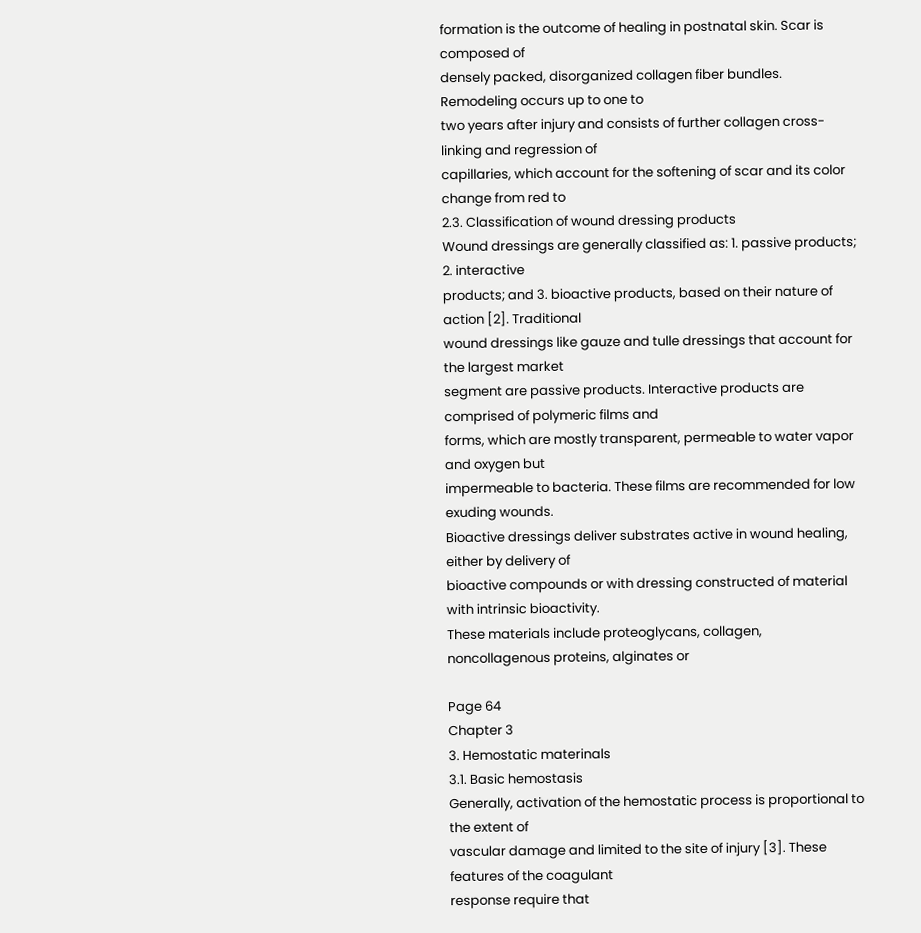formation is the outcome of healing in postnatal skin. Scar is composed of
densely packed, disorganized collagen fiber bundles. Remodeling occurs up to one to
two years after injury and consists of further collagen cross-linking and regression of
capillaries, which account for the softening of scar and its color change from red to
2.3. Classification of wound dressing products
Wound dressings are generally classified as: 1. passive products; 2. interactive
products; and 3. bioactive products, based on their nature of action [2]. Traditional
wound dressings like gauze and tulle dressings that account for the largest market
segment are passive products. Interactive products are comprised of polymeric films and
forms, which are mostly transparent, permeable to water vapor and oxygen but
impermeable to bacteria. These films are recommended for low exuding wounds.
Bioactive dressings deliver substrates active in wound healing, either by delivery of
bioactive compounds or with dressing constructed of material with intrinsic bioactivity.
These materials include proteoglycans, collagen, noncollagenous proteins, alginates or

Page 64
Chapter 3
3. Hemostatic materinals
3.1. Basic hemostasis
Generally, activation of the hemostatic process is proportional to the extent of
vascular damage and limited to the site of injury [3]. These features of the coagulant
response require that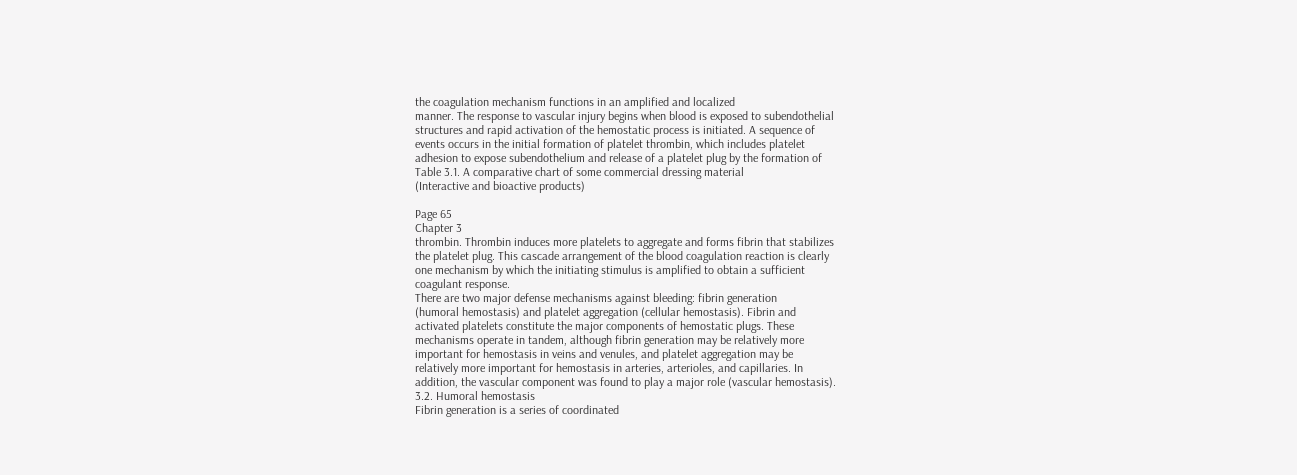the coagulation mechanism functions in an amplified and localized
manner. The response to vascular injury begins when blood is exposed to subendothelial
structures and rapid activation of the hemostatic process is initiated. A sequence of
events occurs in the initial formation of platelet thrombin, which includes platelet
adhesion to expose subendothelium and release of a platelet plug by the formation of
Table 3.1. A comparative chart of some commercial dressing material
(Interactive and bioactive products)

Page 65
Chapter 3
thrombin. Thrombin induces more platelets to aggregate and forms fibrin that stabilizes
the platelet plug. This cascade arrangement of the blood coagulation reaction is clearly
one mechanism by which the initiating stimulus is amplified to obtain a sufficient
coagulant response.
There are two major defense mechanisms against bleeding: fibrin generation
(humoral hemostasis) and platelet aggregation (cellular hemostasis). Fibrin and
activated platelets constitute the major components of hemostatic plugs. These
mechanisms operate in tandem, although fibrin generation may be relatively more
important for hemostasis in veins and venules, and platelet aggregation may be
relatively more important for hemostasis in arteries, arterioles, and capillaries. In
addition, the vascular component was found to play a major role (vascular hemostasis).
3.2. Humoral hemostasis
Fibrin generation is a series of coordinated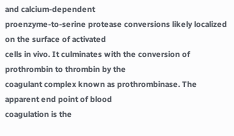and calcium-dependent
proenzyme-to-serine protease conversions likely localized on the surface of activated
cells in vivo. It culminates with the conversion of prothrombin to thrombin by the
coagulant complex known as prothrombinase. The apparent end point of blood
coagulation is the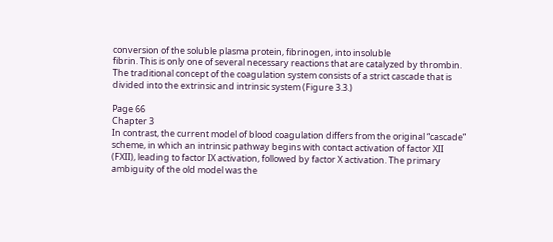conversion of the soluble plasma protein, fibrinogen, into insoluble
fibrin. This is only one of several necessary reactions that are catalyzed by thrombin.
The traditional concept of the coagulation system consists of a strict cascade that is
divided into the extrinsic and intrinsic system (Figure 3.3.)

Page 66
Chapter 3
In contrast, the current model of blood coagulation differs from the original “cascade”
scheme, in which an intrinsic pathway begins with contact activation of factor XII
(FXII), leading to factor IX activation, followed by factor X activation. The primary
ambiguity of the old model was the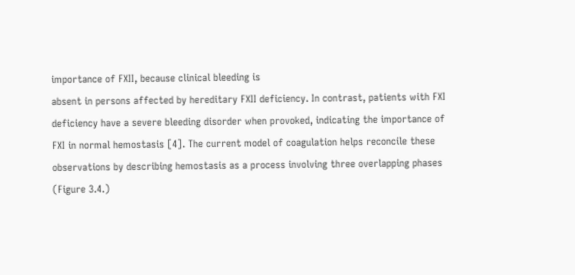importance of FXII, because clinical bleeding is
absent in persons affected by hereditary FXII deficiency. In contrast, patients with FXI
deficiency have a severe bleeding disorder when provoked, indicating the importance of
FXI in normal hemostasis [4]. The current model of coagulation helps reconcile these
observations by describing hemostasis as a process involving three overlapping phases
(Figure 3.4.)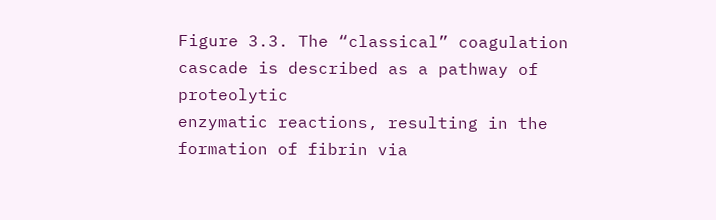Figure 3.3. The “classical” coagulation cascade is described as a pathway of proteolytic
enzymatic reactions, resulting in the formation of fibrin via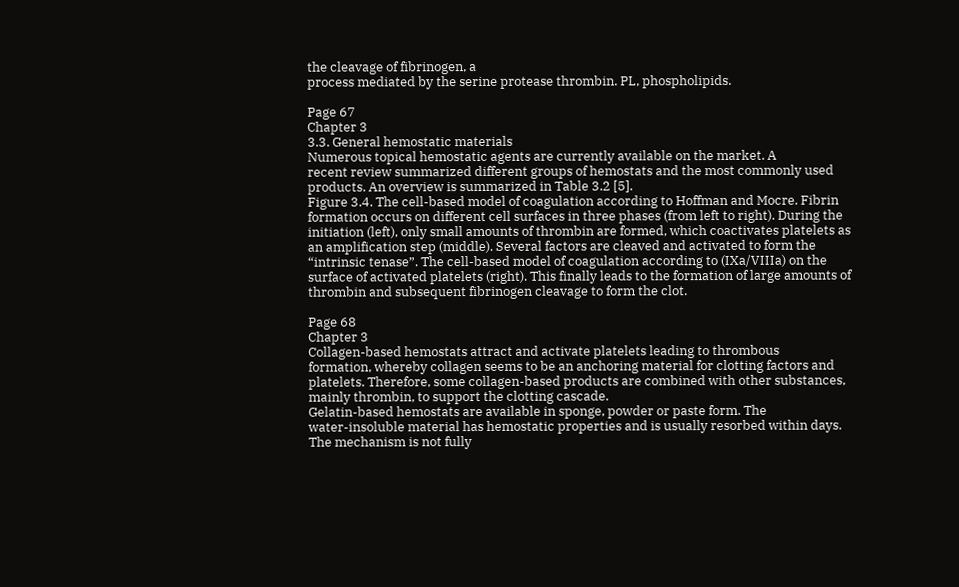the cleavage of fibrinogen, a
process mediated by the serine protease thrombin. PL, phospholipids.

Page 67
Chapter 3
3.3. General hemostatic materials
Numerous topical hemostatic agents are currently available on the market. A
recent review summarized different groups of hemostats and the most commonly used
products. An overview is summarized in Table 3.2 [5].
Figure 3.4. The cell-based model of coagulation according to Hoffman and Mocre. Fibrin
formation occurs on different cell surfaces in three phases (from left to right). During the
initiation (left), only small amounts of thrombin are formed, which coactivates platelets as
an amplification step (middle). Several factors are cleaved and activated to form the
“intrinsic tenase”. The cell-based model of coagulation according to (IXa/VIIIa) on the
surface of activated platelets (right). This finally leads to the formation of large amounts of
thrombin and subsequent fibrinogen cleavage to form the clot.

Page 68
Chapter 3
Collagen-based hemostats attract and activate platelets leading to thrombous
formation, whereby collagen seems to be an anchoring material for clotting factors and
platelets. Therefore, some collagen-based products are combined with other substances,
mainly thrombin, to support the clotting cascade.
Gelatin-based hemostats are available in sponge, powder or paste form. The
water-insoluble material has hemostatic properties and is usually resorbed within days.
The mechanism is not fully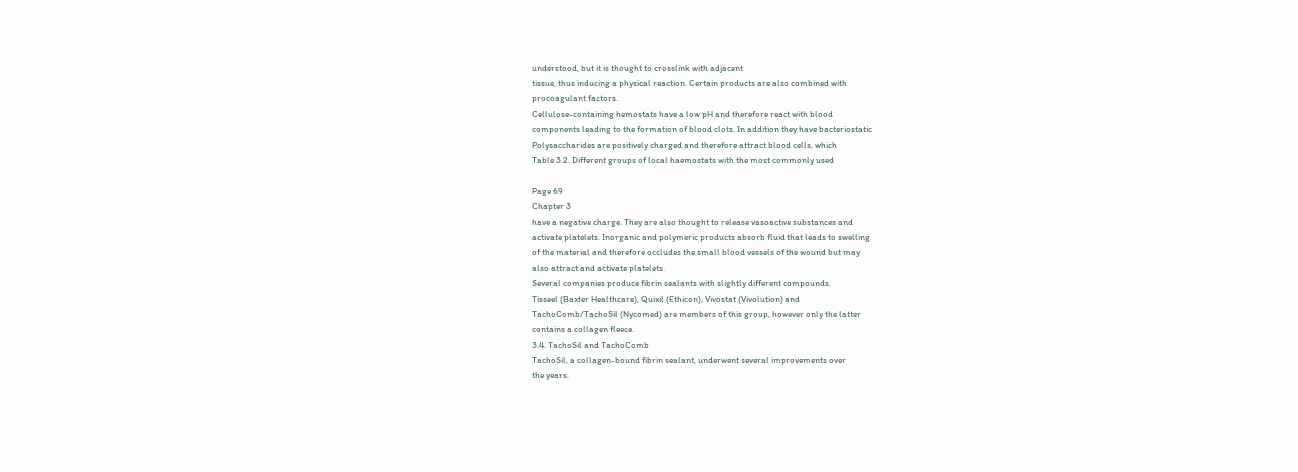understood, but it is thought to crosslink with adjacent
tissue, thus inducing a physical reaction. Certain products are also combined with
procoagulant factors.
Cellulose-containing hemostats have a low pH and therefore react with blood
components leading to the formation of blood clots. In addition they have bacteriostatic
Polysaccharides are positively charged and therefore attract blood cells, which
Table 3.2. Different groups of local haemostats with the most commonly used

Page 69
Chapter 3
have a negative charge. They are also thought to release vasoactive substances and
activate platelets. Inorganic and polymeric products absorb fluid that leads to swelling
of the material and therefore occludes the small blood vessels of the wound but may
also attract and activate platelets.
Several companies produce fibrin sealants with slightly different compounds.
Tisseel (Baxter Healthcare), Quixil (Ethicon), Vivostat (Vivolution) and
TachoComb/TachoSil (Nycomed) are members of this group, however only the latter
contains a collagen fleece.
3.4. TachoSil and TachoComb
TachoSil, a collagen-bound fibrin sealant, underwent several improvements over
the years.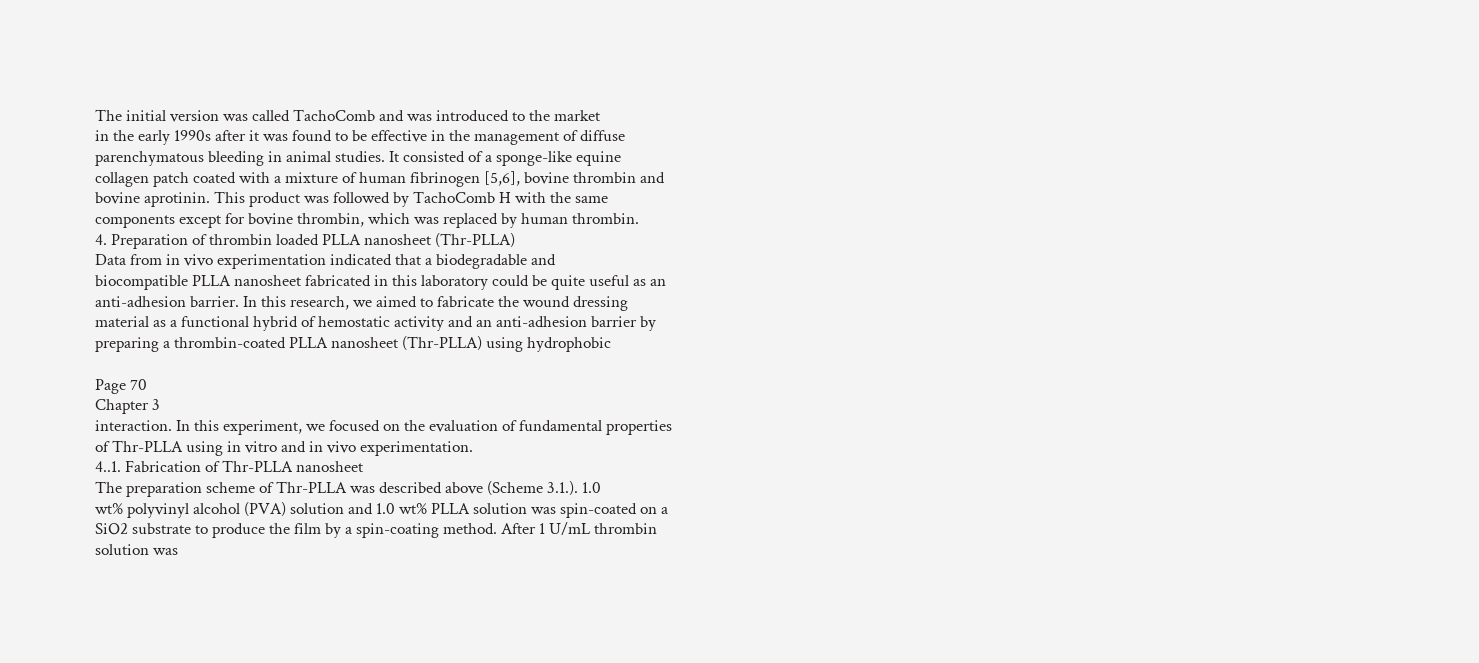The initial version was called TachoComb and was introduced to the market
in the early 1990s after it was found to be effective in the management of diffuse
parenchymatous bleeding in animal studies. It consisted of a sponge-like equine
collagen patch coated with a mixture of human fibrinogen [5,6], bovine thrombin and
bovine aprotinin. This product was followed by TachoComb H with the same
components except for bovine thrombin, which was replaced by human thrombin.
4. Preparation of thrombin loaded PLLA nanosheet (Thr-PLLA)
Data from in vivo experimentation indicated that a biodegradable and
biocompatible PLLA nanosheet fabricated in this laboratory could be quite useful as an
anti-adhesion barrier. In this research, we aimed to fabricate the wound dressing
material as a functional hybrid of hemostatic activity and an anti-adhesion barrier by
preparing a thrombin-coated PLLA nanosheet (Thr-PLLA) using hydrophobic

Page 70
Chapter 3
interaction. In this experiment, we focused on the evaluation of fundamental properties
of Thr-PLLA using in vitro and in vivo experimentation.
4..1. Fabrication of Thr-PLLA nanosheet
The preparation scheme of Thr-PLLA was described above (Scheme 3.1.). 1.0
wt% polyvinyl alcohol (PVA) solution and 1.0 wt% PLLA solution was spin-coated on a
SiO2 substrate to produce the film by a spin-coating method. After 1 U/mL thrombin
solution was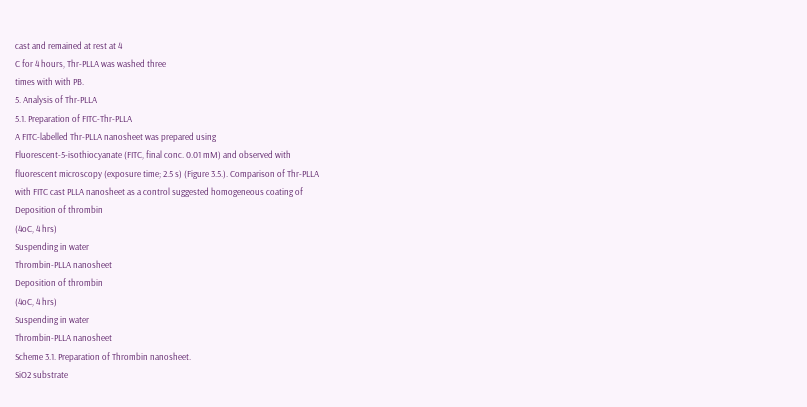cast and remained at rest at 4
C for 4 hours, Thr-PLLA was washed three
times with with PB.
5. Analysis of Thr-PLLA
5.1. Preparation of FITC-Thr-PLLA
A FITC-labelled Thr-PLLA nanosheet was prepared using
Fluorescent-5-isothiocyanate (FITC, final conc. 0.01 mM) and observed with
fluorescent microscopy (exposure time; 2.5 s) (Figure 3.5.). Comparison of Thr-PLLA
with FITC cast PLLA nanosheet as a control suggested homogeneous coating of
Deposition of thrombin
(4oC, 4 hrs)
Suspending in water
Thrombin-PLLA nanosheet
Deposition of thrombin
(4oC, 4 hrs)
Suspending in water
Thrombin-PLLA nanosheet
Scheme 3.1. Preparation of Thrombin nanosheet.
SiO2 substrate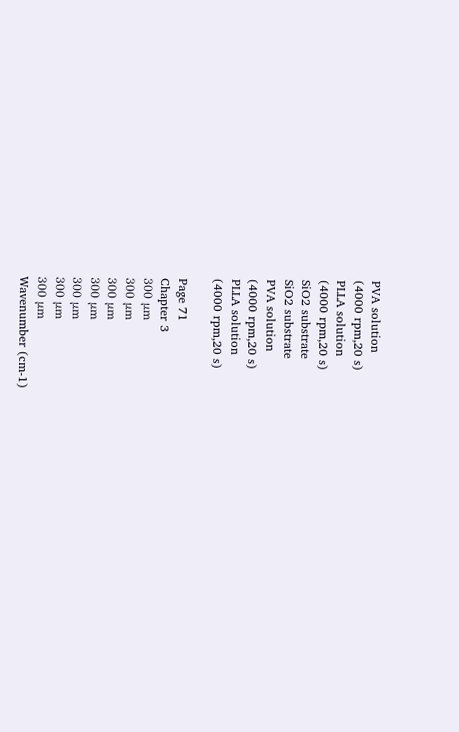PVA solution
(4000 rpm,20 s)
PLLA solution
(4000 rpm,20 s)
SiO2 substrate
SiO2 substrate
PVA solution
(4000 rpm,20 s)
PLLA solution
(4000 rpm,20 s)

Page 71
Chapter 3
300 μm
300 μm
300 μm
300 μm
300 μm
300 μm
300 μm
Wavenumber (cm-1)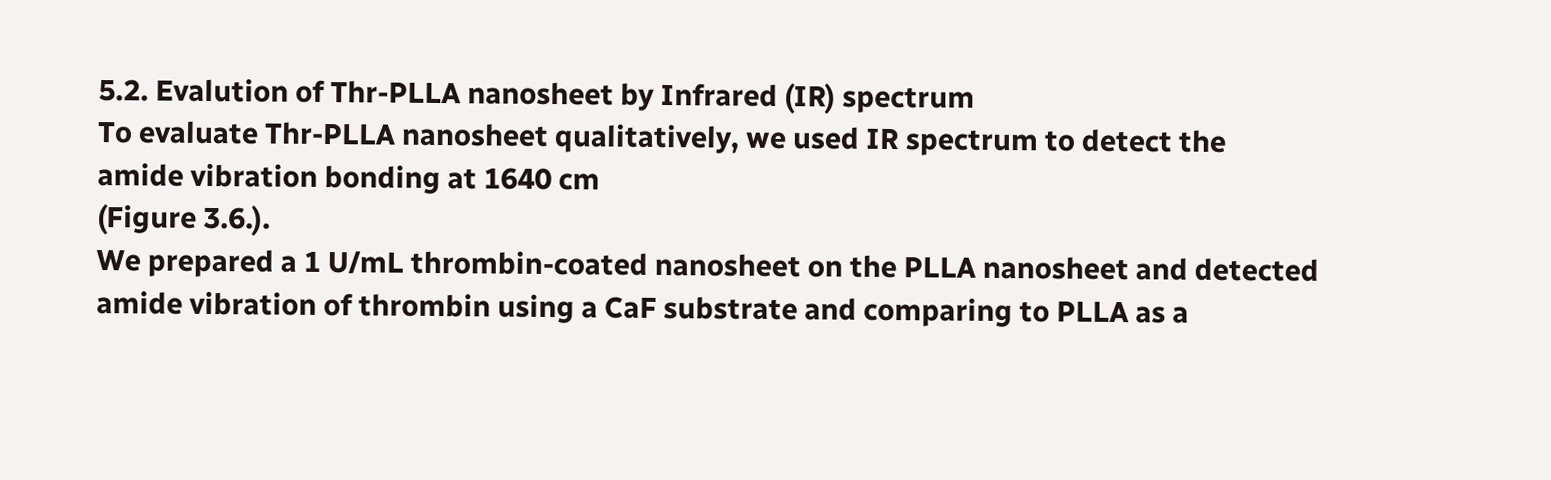5.2. Evalution of Thr-PLLA nanosheet by Infrared (IR) spectrum
To evaluate Thr-PLLA nanosheet qualitatively, we used IR spectrum to detect the
amide vibration bonding at 1640 cm
(Figure 3.6.).
We prepared a 1 U/mL thrombin-coated nanosheet on the PLLA nanosheet and detected
amide vibration of thrombin using a CaF substrate and comparing to PLLA as a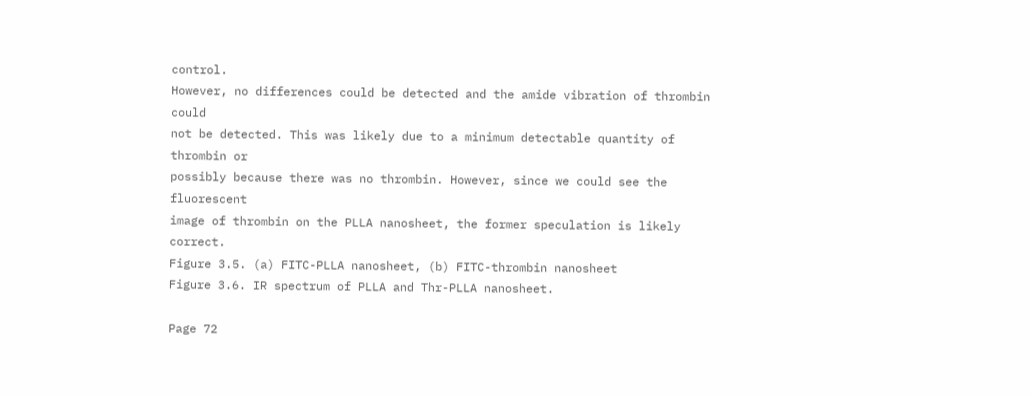control.
However, no differences could be detected and the amide vibration of thrombin could
not be detected. This was likely due to a minimum detectable quantity of thrombin or
possibly because there was no thrombin. However, since we could see the fluorescent
image of thrombin on the PLLA nanosheet, the former speculation is likely correct.
Figure 3.5. (a) FITC-PLLA nanosheet, (b) FITC-thrombin nanosheet
Figure 3.6. IR spectrum of PLLA and Thr-PLLA nanosheet.

Page 72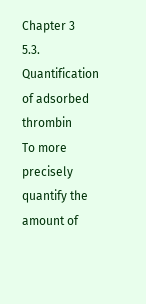Chapter 3
5.3. Quantification of adsorbed thrombin
To more precisely quantify the amount of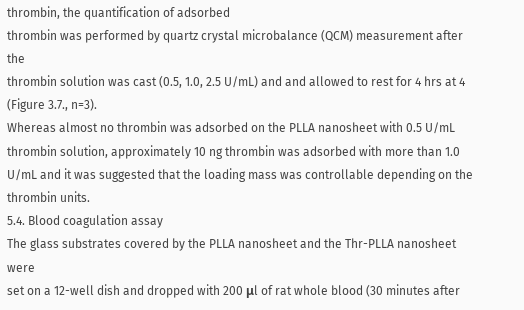thrombin, the quantification of adsorbed
thrombin was performed by quartz crystal microbalance (QCM) measurement after the
thrombin solution was cast (0.5, 1.0, 2.5 U/mL) and and allowed to rest for 4 hrs at 4
(Figure 3.7., n=3).
Whereas almost no thrombin was adsorbed on the PLLA nanosheet with 0.5 U/mL
thrombin solution, approximately 10 ng thrombin was adsorbed with more than 1.0
U/mL and it was suggested that the loading mass was controllable depending on the
thrombin units.
5.4. Blood coagulation assay
The glass substrates covered by the PLLA nanosheet and the Thr-PLLA nanosheet were
set on a 12-well dish and dropped with 200 μl of rat whole blood (30 minutes after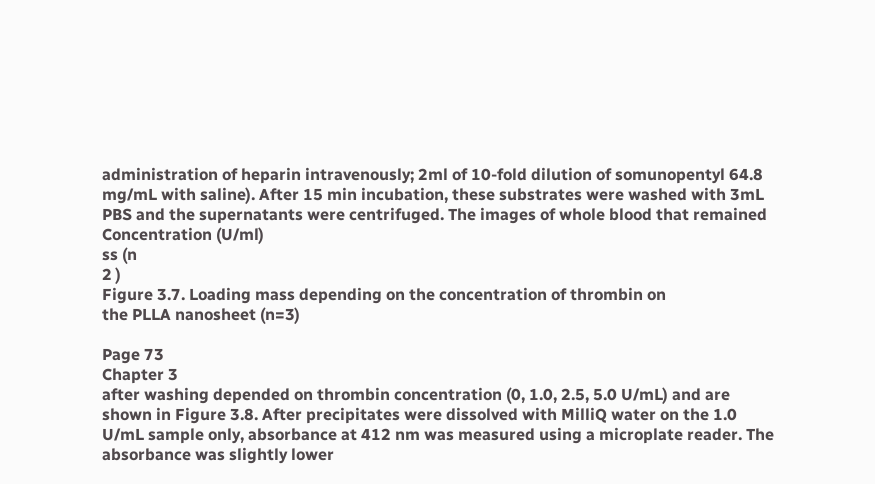administration of heparin intravenously; 2ml of 10-fold dilution of somunopentyl 64.8
mg/mL with saline). After 15 min incubation, these substrates were washed with 3mL
PBS and the supernatants were centrifuged. The images of whole blood that remained
Concentration (U/ml)
ss (n
2 )
Figure 3.7. Loading mass depending on the concentration of thrombin on
the PLLA nanosheet (n=3)

Page 73
Chapter 3
after washing depended on thrombin concentration (0, 1.0, 2.5, 5.0 U/mL) and are
shown in Figure 3.8. After precipitates were dissolved with MilliQ water on the 1.0
U/mL sample only, absorbance at 412 nm was measured using a microplate reader. The
absorbance was slightly lower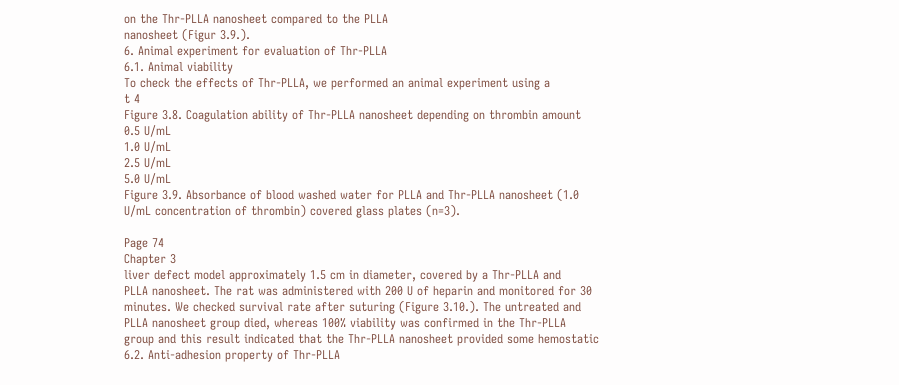on the Thr-PLLA nanosheet compared to the PLLA
nanosheet (Figur 3.9.).
6. Animal experiment for evaluation of Thr-PLLA
6.1. Animal viability
To check the effects of Thr-PLLA, we performed an animal experiment using a
t 4
Figure 3.8. Coagulation ability of Thr-PLLA nanosheet depending on thrombin amount
0.5 U/mL
1.0 U/mL
2.5 U/mL
5.0 U/mL
Figure 3.9. Absorbance of blood washed water for PLLA and Thr-PLLA nanosheet (1.0
U/mL concentration of thrombin) covered glass plates (n=3).

Page 74
Chapter 3
liver defect model approximately 1.5 cm in diameter, covered by a Thr-PLLA and
PLLA nanosheet. The rat was administered with 200 U of heparin and monitored for 30
minutes. We checked survival rate after suturing (Figure 3.10.). The untreated and
PLLA nanosheet group died, whereas 100% viability was confirmed in the Thr-PLLA
group and this result indicated that the Thr-PLLA nanosheet provided some hemostatic
6.2. Anti-adhesion property of Thr-PLLA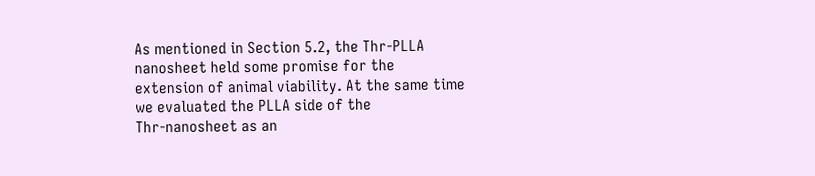As mentioned in Section 5.2, the Thr-PLLA nanosheet held some promise for the
extension of animal viability. At the same time we evaluated the PLLA side of the
Thr-nanosheet as an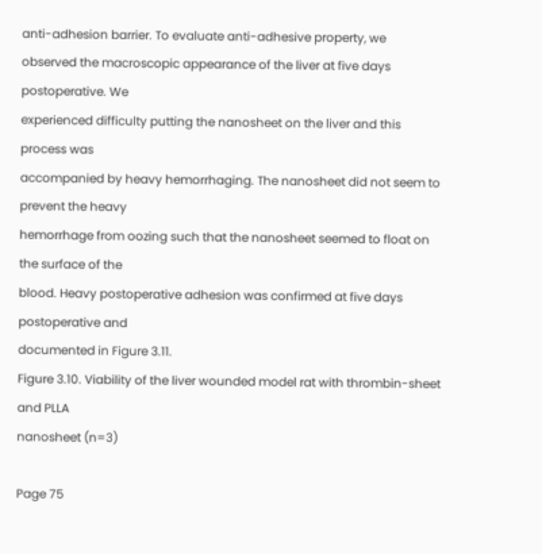anti-adhesion barrier. To evaluate anti-adhesive property, we
observed the macroscopic appearance of the liver at five days postoperative. We
experienced difficulty putting the nanosheet on the liver and this process was
accompanied by heavy hemorrhaging. The nanosheet did not seem to prevent the heavy
hemorrhage from oozing such that the nanosheet seemed to float on the surface of the
blood. Heavy postoperative adhesion was confirmed at five days postoperative and
documented in Figure 3.11.
Figure 3.10. Viability of the liver wounded model rat with thrombin-sheet and PLLA
nanosheet (n=3)

Page 75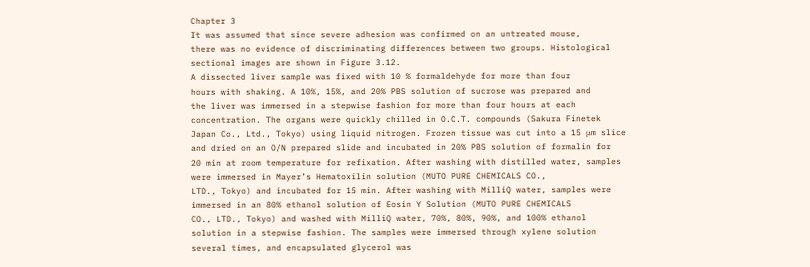Chapter 3
It was assumed that since severe adhesion was confirmed on an untreated mouse,
there was no evidence of discriminating differences between two groups. Histological
sectional images are shown in Figure 3.12.
A dissected liver sample was fixed with 10 % formaldehyde for more than four
hours with shaking. A 10%, 15%, and 20% PBS solution of sucrose was prepared and
the liver was immersed in a stepwise fashion for more than four hours at each
concentration. The organs were quickly chilled in O.C.T. compounds (Sakura Finetek
Japan Co., Ltd., Tokyo) using liquid nitrogen. Frozen tissue was cut into a 15 μm slice
and dried on an O/N prepared slide and incubated in 20% PBS solution of formalin for
20 min at room temperature for refixation. After washing with distilled water, samples
were immersed in Mayer’s Hematoxilin solution (MUTO PURE CHEMICALS CO.,
LTD., Tokyo) and incubated for 15 min. After washing with MilliQ water, samples were
immersed in an 80% ethanol solution of Eosin Y Solution (MUTO PURE CHEMICALS
CO., LTD., Tokyo) and washed with MilliQ water, 70%, 80%, 90%, and 100% ethanol
solution in a stepwise fashion. The samples were immersed through xylene solution
several times, and encapsulated glycerol was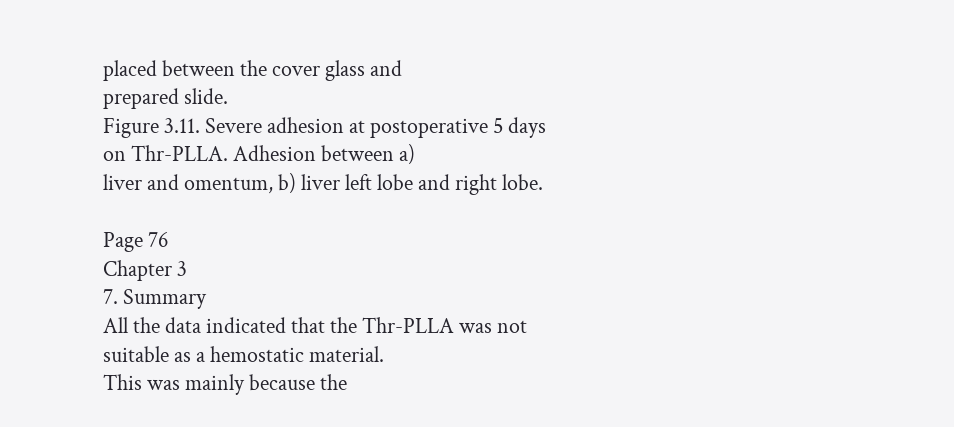placed between the cover glass and
prepared slide.
Figure 3.11. Severe adhesion at postoperative 5 days on Thr-PLLA. Adhesion between a)
liver and omentum, b) liver left lobe and right lobe.

Page 76
Chapter 3
7. Summary
All the data indicated that the Thr-PLLA was not suitable as a hemostatic material.
This was mainly because the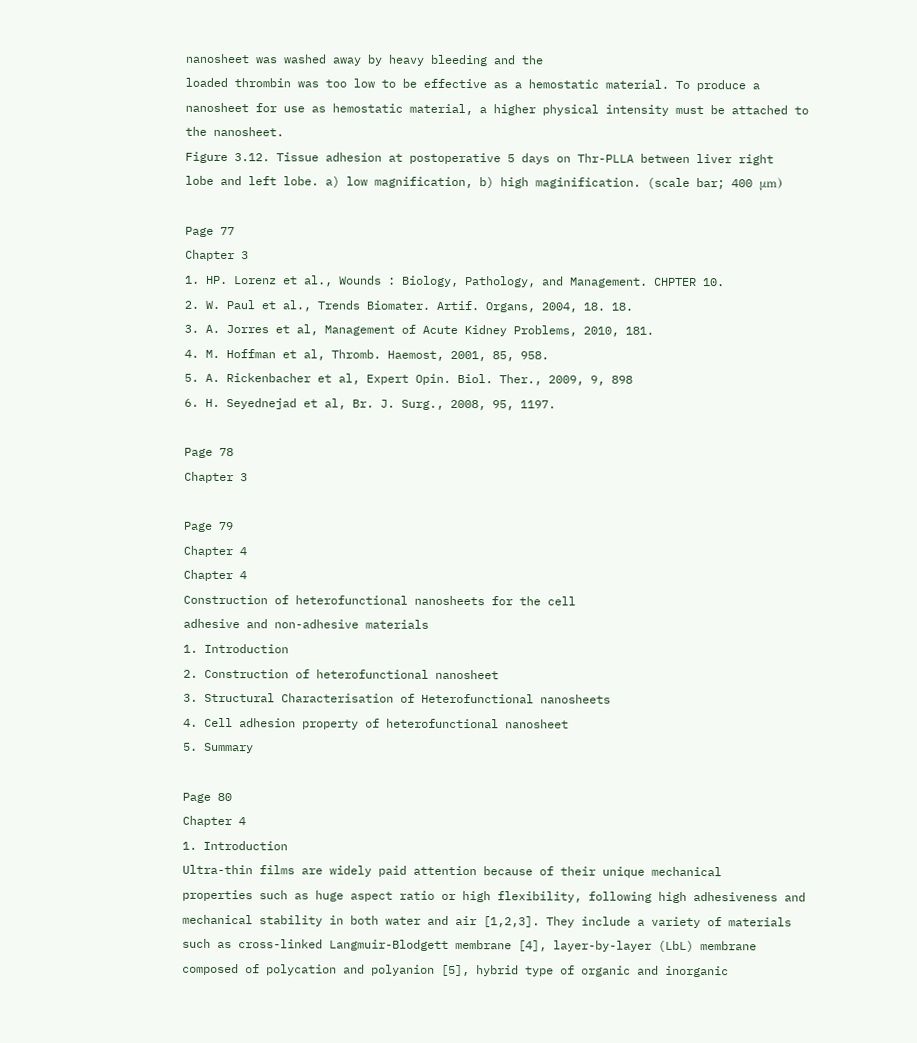nanosheet was washed away by heavy bleeding and the
loaded thrombin was too low to be effective as a hemostatic material. To produce a
nanosheet for use as hemostatic material, a higher physical intensity must be attached to
the nanosheet.
Figure 3.12. Tissue adhesion at postoperative 5 days on Thr-PLLA between liver right
lobe and left lobe. a) low magnification, b) high maginification. (scale bar; 400 μm)

Page 77
Chapter 3
1. HP. Lorenz et al., Wounds : Biology, Pathology, and Management. CHPTER 10.
2. W. Paul et al., Trends Biomater. Artif. Organs, 2004, 18. 18.
3. A. Jorres et al, Management of Acute Kidney Problems, 2010, 181.
4. M. Hoffman et al, Thromb. Haemost, 2001, 85, 958.
5. A. Rickenbacher et al, Expert Opin. Biol. Ther., 2009, 9, 898
6. H. Seyednejad et al, Br. J. Surg., 2008, 95, 1197.

Page 78
Chapter 3

Page 79
Chapter 4
Chapter 4
Construction of heterofunctional nanosheets for the cell
adhesive and non-adhesive materials
1. Introduction
2. Construction of heterofunctional nanosheet
3. Structural Characterisation of Heterofunctional nanosheets
4. Cell adhesion property of heterofunctional nanosheet
5. Summary

Page 80
Chapter 4
1. Introduction
Ultra-thin films are widely paid attention because of their unique mechanical
properties such as huge aspect ratio or high flexibility, following high adhesiveness and
mechanical stability in both water and air [1,2,3]. They include a variety of materials
such as cross-linked Langmuir-Blodgett membrane [4], layer-by-layer (LbL) membrane
composed of polycation and polyanion [5], hybrid type of organic and inorganic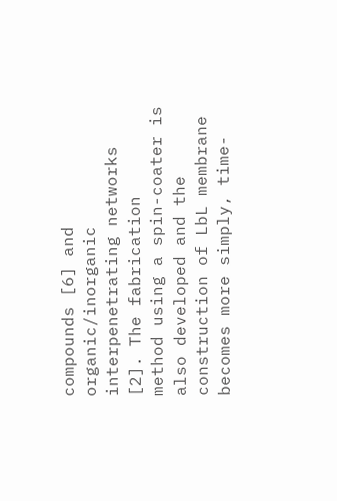compounds [6] and organic/inorganic interpenetrating networks [2]. The fabrication
method using a spin-coater is also developed and the construction of LbL membrane
becomes more simply, time-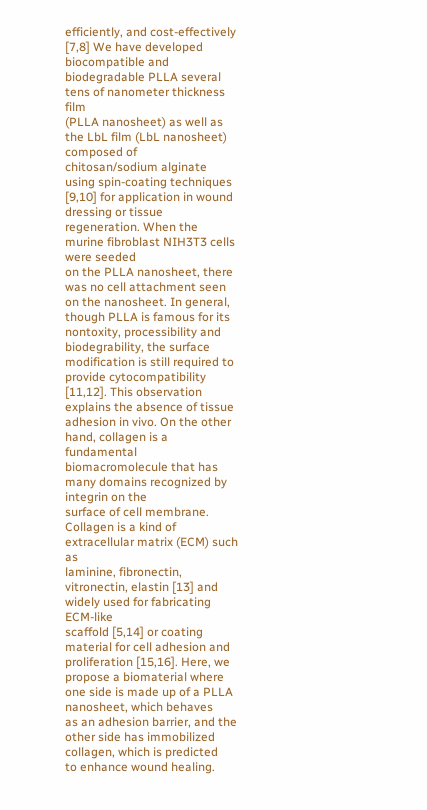efficiently, and cost-effectively [7,8] We have developed
biocompatible and biodegradable PLLA several tens of nanometer thickness film
(PLLA nanosheet) as well as the LbL film (LbL nanosheet) composed of
chitosan/sodium alginate using spin-coating techniques [9,10] for application in wound
dressing or tissue regeneration. When the murine fibroblast NIH3T3 cells were seeded
on the PLLA nanosheet, there was no cell attachment seen on the nanosheet. In general,
though PLLA is famous for its nontoxity, processibility and biodegrability, the surface
modification is still required to provide cytocompatibility [11,12]. This observation
explains the absence of tissue adhesion in vivo. On the other hand, collagen is a
fundamental biomacromolecule that has many domains recognized by integrin on the
surface of cell membrane. Collagen is a kind of extracellular matrix (ECM) such as
laminine, fibronectin, vitronectin, elastin [13] and widely used for fabricating ECM-like
scaffold [5,14] or coating material for cell adhesion and proliferation [15,16]. Here, we
propose a biomaterial where one side is made up of a PLLA nanosheet, which behaves
as an adhesion barrier, and the other side has immobilized collagen, which is predicted
to enhance wound healing.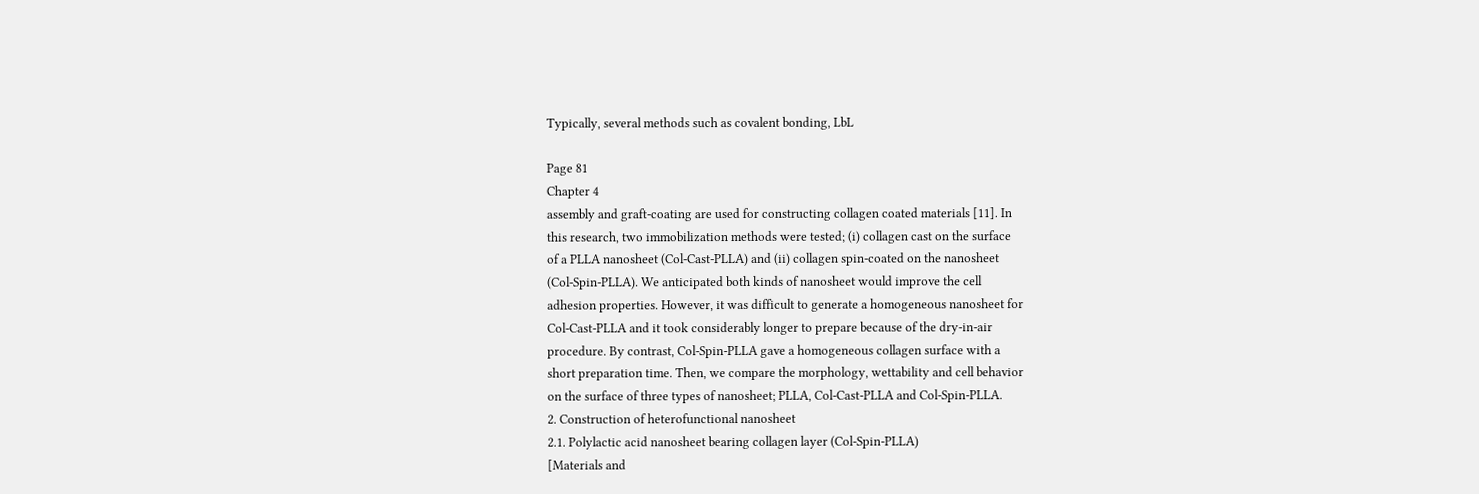Typically, several methods such as covalent bonding, LbL

Page 81
Chapter 4
assembly and graft-coating are used for constructing collagen coated materials [11]. In
this research, two immobilization methods were tested; (i) collagen cast on the surface
of a PLLA nanosheet (Col-Cast-PLLA) and (ii) collagen spin-coated on the nanosheet
(Col-Spin-PLLA). We anticipated both kinds of nanosheet would improve the cell
adhesion properties. However, it was difficult to generate a homogeneous nanosheet for
Col-Cast-PLLA and it took considerably longer to prepare because of the dry-in-air
procedure. By contrast, Col-Spin-PLLA gave a homogeneous collagen surface with a
short preparation time. Then, we compare the morphology, wettability and cell behavior
on the surface of three types of nanosheet; PLLA, Col-Cast-PLLA and Col-Spin-PLLA.
2. Construction of heterofunctional nanosheet
2.1. Polylactic acid nanosheet bearing collagen layer (Col-Spin-PLLA)
[Materials and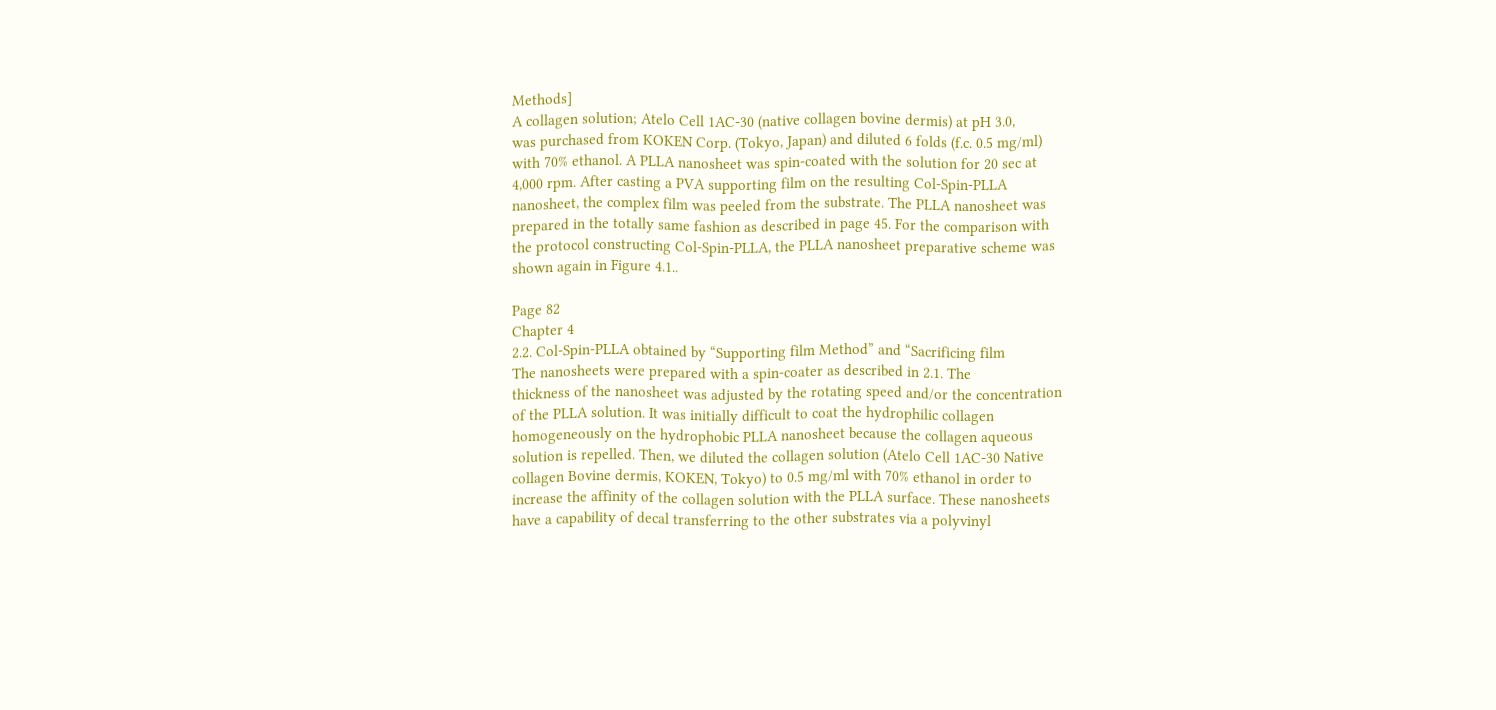Methods]
A collagen solution; Atelo Cell 1AC-30 (native collagen bovine dermis) at pH 3.0,
was purchased from KOKEN Corp. (Tokyo, Japan) and diluted 6 folds (f.c. 0.5 mg/ml)
with 70% ethanol. A PLLA nanosheet was spin-coated with the solution for 20 sec at
4,000 rpm. After casting a PVA supporting film on the resulting Col-Spin-PLLA
nanosheet, the complex film was peeled from the substrate. The PLLA nanosheet was
prepared in the totally same fashion as described in page 45. For the comparison with
the protocol constructing Col-Spin-PLLA, the PLLA nanosheet preparative scheme was
shown again in Figure 4.1..

Page 82
Chapter 4
2.2. Col-Spin-PLLA obtained by “Supporting film Method” and “Sacrificing film
The nanosheets were prepared with a spin-coater as described in 2.1. The
thickness of the nanosheet was adjusted by the rotating speed and/or the concentration
of the PLLA solution. It was initially difficult to coat the hydrophilic collagen
homogeneously on the hydrophobic PLLA nanosheet because the collagen aqueous
solution is repelled. Then, we diluted the collagen solution (Atelo Cell 1AC-30 Native
collagen Bovine dermis, KOKEN, Tokyo) to 0.5 mg/ml with 70% ethanol in order to
increase the affinity of the collagen solution with the PLLA surface. These nanosheets
have a capability of decal transferring to the other substrates via a polyvinyl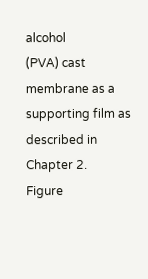alcohol
(PVA) cast membrane as a supporting film as described in Chapter 2.
Figure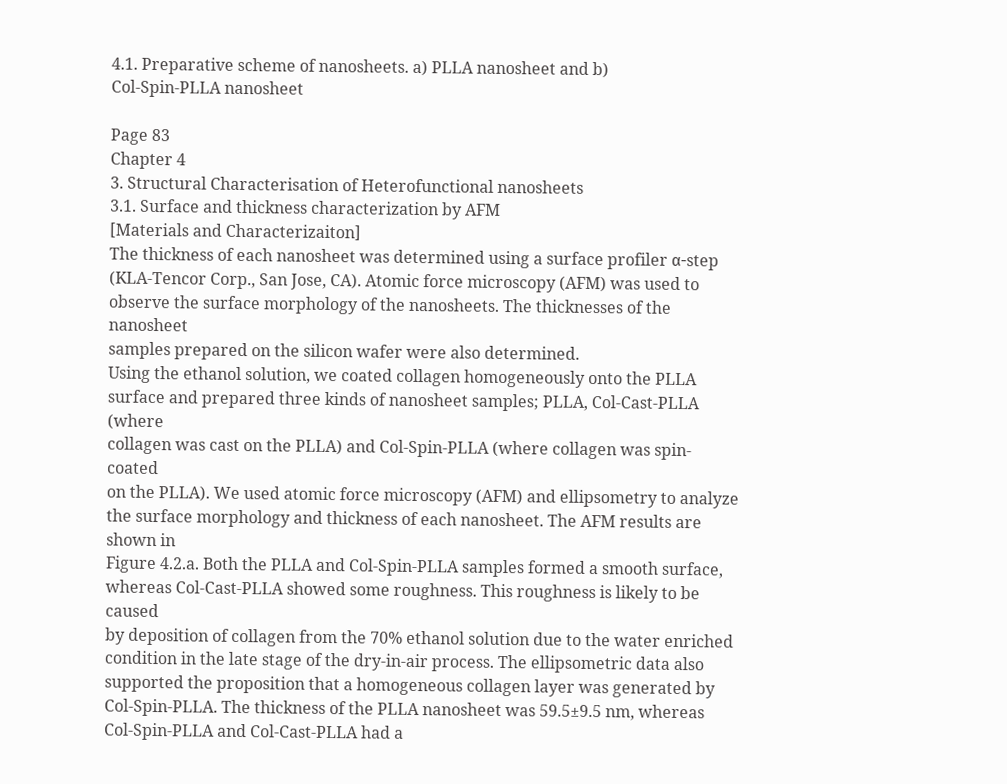4.1. Preparative scheme of nanosheets. a) PLLA nanosheet and b)
Col-Spin-PLLA nanosheet

Page 83
Chapter 4
3. Structural Characterisation of Heterofunctional nanosheets
3.1. Surface and thickness characterization by AFM
[Materials and Characterizaiton]
The thickness of each nanosheet was determined using a surface profiler α-step
(KLA-Tencor Corp., San Jose, CA). Atomic force microscopy (AFM) was used to
observe the surface morphology of the nanosheets. The thicknesses of the nanosheet
samples prepared on the silicon wafer were also determined.
Using the ethanol solution, we coated collagen homogeneously onto the PLLA
surface and prepared three kinds of nanosheet samples; PLLA, Col-Cast-PLLA (where
collagen was cast on the PLLA) and Col-Spin-PLLA (where collagen was spin-coated
on the PLLA). We used atomic force microscopy (AFM) and ellipsometry to analyze
the surface morphology and thickness of each nanosheet. The AFM results are shown in
Figure 4.2.a. Both the PLLA and Col-Spin-PLLA samples formed a smooth surface,
whereas Col-Cast-PLLA showed some roughness. This roughness is likely to be caused
by deposition of collagen from the 70% ethanol solution due to the water enriched
condition in the late stage of the dry-in-air process. The ellipsometric data also
supported the proposition that a homogeneous collagen layer was generated by
Col-Spin-PLLA. The thickness of the PLLA nanosheet was 59.5±9.5 nm, whereas
Col-Spin-PLLA and Col-Cast-PLLA had a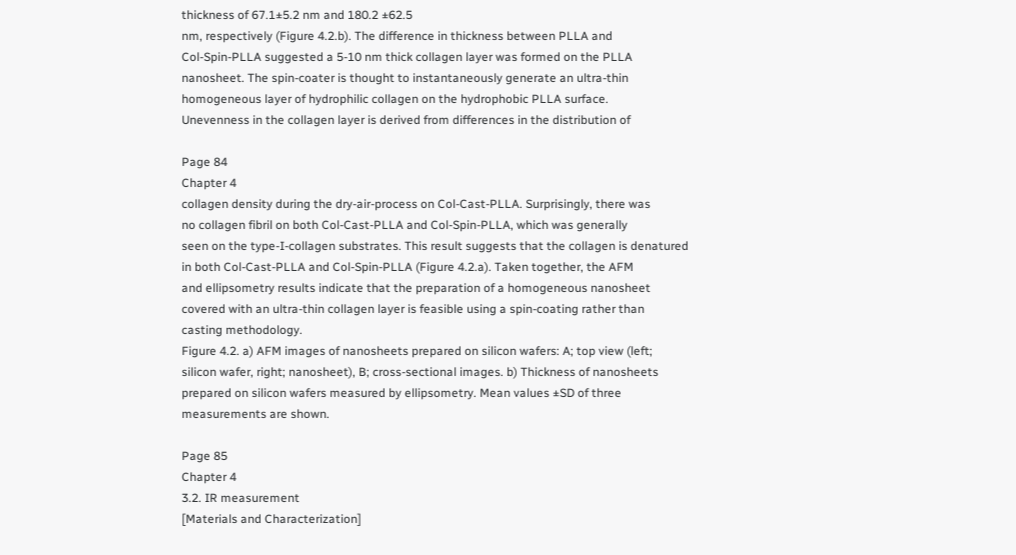thickness of 67.1±5.2 nm and 180.2 ±62.5
nm, respectively (Figure 4.2.b). The difference in thickness between PLLA and
Col-Spin-PLLA suggested a 5-10 nm thick collagen layer was formed on the PLLA
nanosheet. The spin-coater is thought to instantaneously generate an ultra-thin
homogeneous layer of hydrophilic collagen on the hydrophobic PLLA surface.
Unevenness in the collagen layer is derived from differences in the distribution of

Page 84
Chapter 4
collagen density during the dry-air-process on Col-Cast-PLLA. Surprisingly, there was
no collagen fibril on both Col-Cast-PLLA and Col-Spin-PLLA, which was generally
seen on the type-I-collagen substrates. This result suggests that the collagen is denatured
in both Col-Cast-PLLA and Col-Spin-PLLA (Figure 4.2.a). Taken together, the AFM
and ellipsometry results indicate that the preparation of a homogeneous nanosheet
covered with an ultra-thin collagen layer is feasible using a spin-coating rather than
casting methodology.
Figure 4.2. a) AFM images of nanosheets prepared on silicon wafers: A; top view (left;
silicon wafer, right; nanosheet), B; cross-sectional images. b) Thickness of nanosheets
prepared on silicon wafers measured by ellipsometry. Mean values ±SD of three
measurements are shown.

Page 85
Chapter 4
3.2. IR measurement
[Materials and Characterization]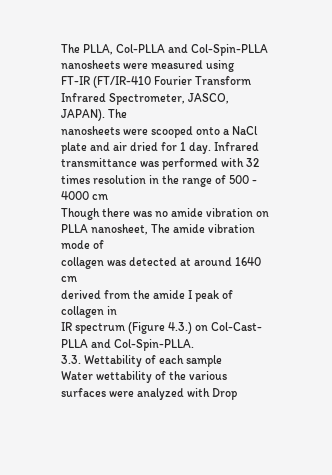The PLLA, Col-PLLA and Col-Spin-PLLA nanosheets were measured using
FT-IR (FT/IR-410 Fourier Transform Infrared Spectrometer, JASCO, JAPAN). The
nanosheets were scooped onto a NaCl plate and air dried for 1 day. Infrared
transmittance was performed with 32 times resolution in the range of 500 - 4000 cm
Though there was no amide vibration on PLLA nanosheet, The amide vibration mode of
collagen was detected at around 1640 cm
derived from the amide I peak of collagen in
IR spectrum (Figure 4.3.) on Col-Cast-PLLA and Col-Spin-PLLA.
3.3. Wettability of each sample
Water wettability of the various surfaces were analyzed with Drop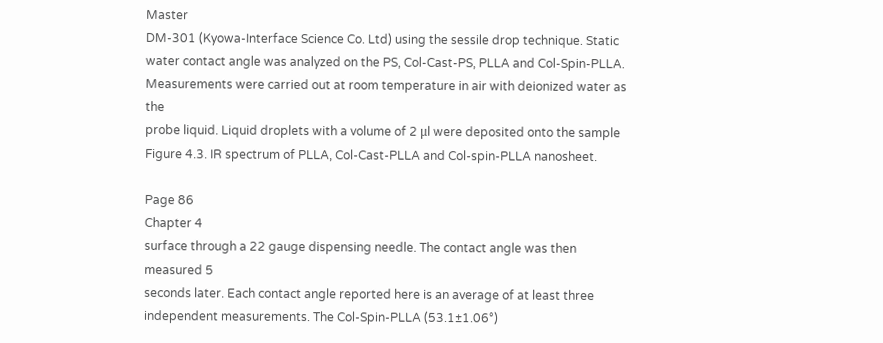Master
DM-301 (Kyowa-Interface Science Co. Ltd) using the sessile drop technique. Static
water contact angle was analyzed on the PS, Col-Cast-PS, PLLA and Col-Spin-PLLA.
Measurements were carried out at room temperature in air with deionized water as the
probe liquid. Liquid droplets with a volume of 2 μl were deposited onto the sample
Figure 4.3. IR spectrum of PLLA, Col-Cast-PLLA and Col-spin-PLLA nanosheet.

Page 86
Chapter 4
surface through a 22 gauge dispensing needle. The contact angle was then measured 5
seconds later. Each contact angle reported here is an average of at least three
independent measurements. The Col-Spin-PLLA (53.1±1.06°)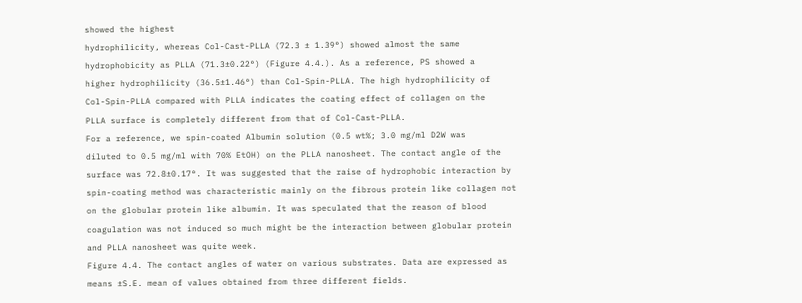showed the highest
hydrophilicity, whereas Col-Cast-PLLA (72.3 ± 1.39°) showed almost the same
hydrophobicity as PLLA (71.3±0.22°) (Figure 4.4.). As a reference, PS showed a
higher hydrophilicity (36.5±1.46°) than Col-Spin-PLLA. The high hydrophilicity of
Col-Spin-PLLA compared with PLLA indicates the coating effect of collagen on the
PLLA surface is completely different from that of Col-Cast-PLLA.
For a reference, we spin-coated Albumin solution (0.5 wt%; 3.0 mg/ml D2W was
diluted to 0.5 mg/ml with 70% EtOH) on the PLLA nanosheet. The contact angle of the
surface was 72.8±0.17°. It was suggested that the raise of hydrophobic interaction by
spin-coating method was characteristic mainly on the fibrous protein like collagen not
on the globular protein like albumin. It was speculated that the reason of blood
coagulation was not induced so much might be the interaction between globular protein
and PLLA nanosheet was quite week.
Figure 4.4. The contact angles of water on various substrates. Data are expressed as
means ±S.E. mean of values obtained from three different fields.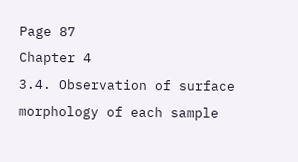Page 87
Chapter 4
3.4. Observation of surface morphology of each sample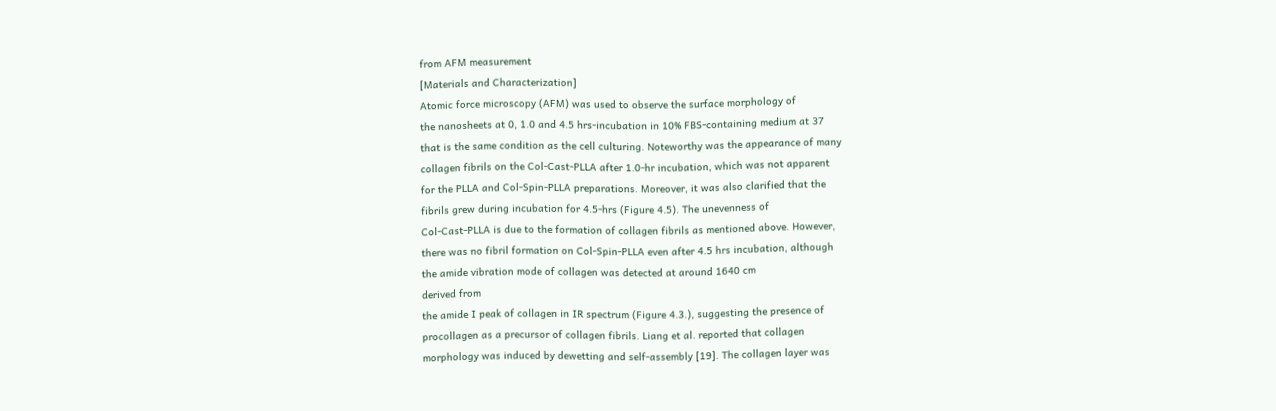from AFM measurement
[Materials and Characterization]
Atomic force microscopy (AFM) was used to observe the surface morphology of
the nanosheets at 0, 1.0 and 4.5 hrs-incubation in 10% FBS-containing medium at 37
that is the same condition as the cell culturing. Noteworthy was the appearance of many
collagen fibrils on the Col-Cast-PLLA after 1.0-hr incubation, which was not apparent
for the PLLA and Col-Spin-PLLA preparations. Moreover, it was also clarified that the
fibrils grew during incubation for 4.5-hrs (Figure 4.5). The unevenness of
Col-Cast-PLLA is due to the formation of collagen fibrils as mentioned above. However,
there was no fibril formation on Col-Spin-PLLA even after 4.5 hrs incubation, although
the amide vibration mode of collagen was detected at around 1640 cm
derived from
the amide I peak of collagen in IR spectrum (Figure 4.3.), suggesting the presence of
procollagen as a precursor of collagen fibrils. Liang et al. reported that collagen
morphology was induced by dewetting and self-assembly [19]. The collagen layer was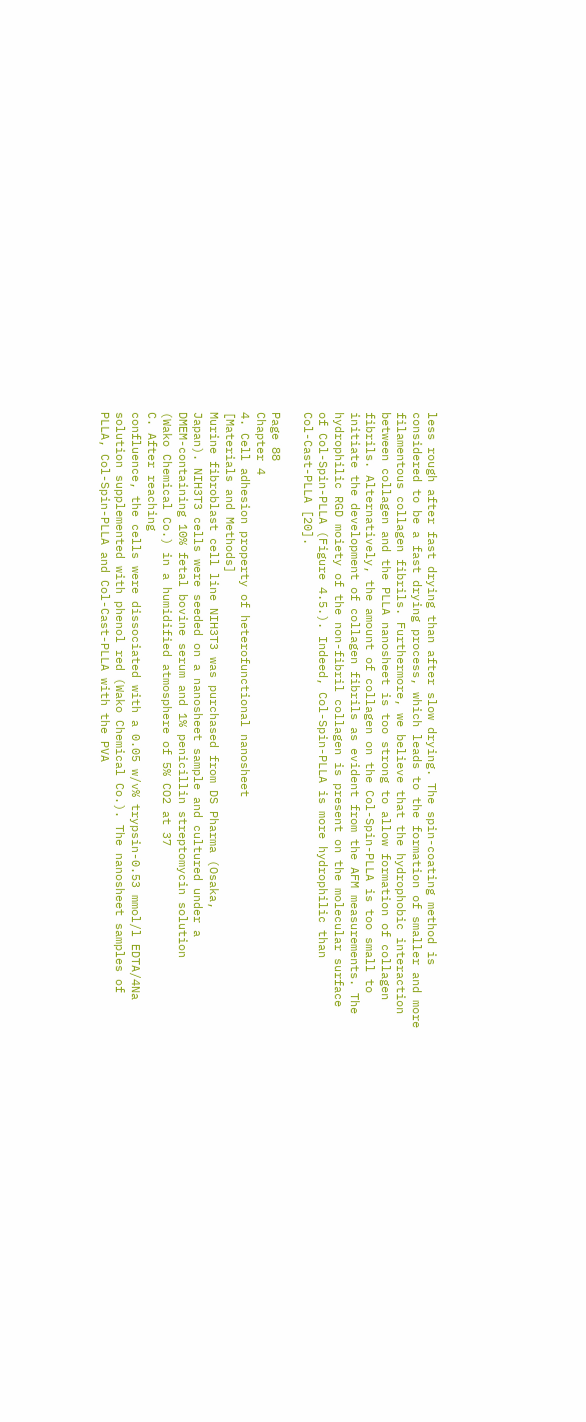less rough after fast drying than after slow drying. The spin-coating method is
considered to be a fast drying process, which leads to the formation of smaller and more
filamentous collagen fibrils. Furthermore, we believe that the hydrophobic interaction
between collagen and the PLLA nanosheet is too strong to allow formation of collagen
fibrils. Alternatively, the amount of collagen on the Col-Spin-PLLA is too small to
initiate the development of collagen fibrils as evident from the AFM measurements. The
hydrophilic RGD moiety of the non-fibril collagen is present on the molecular surface
of Col-Spin-PLLA (Figure 4.5.). Indeed, Col-Spin-PLLA is more hydrophilic than
Col-Cast-PLLA [20].

Page 88
Chapter 4
4. Cell adhesion property of heterofunctional nanosheet
[Materials and Methods]
Murine fibroblast cell line NIH3T3 was purchased from DS Pharma (Osaka,
Japan). NIH3T3 cells were seeded on a nanosheet sample and cultured under a
DMEM-containing 10% fetal bovine serum and 1% penicillin streptomycin solution
(Wako Chemical Co.) in a humidified atmosphere of 5% CO2 at 37
C. After reaching
confluence, the cells were dissociated with a 0.05 w/v% trypsin-0.53 mmol/l EDTA/4Na
solution supplemented with phenol red (Wako Chemical Co.). The nanosheet samples of
PLLA, Col-Spin-PLLA and Col-Cast-PLLA with the PVA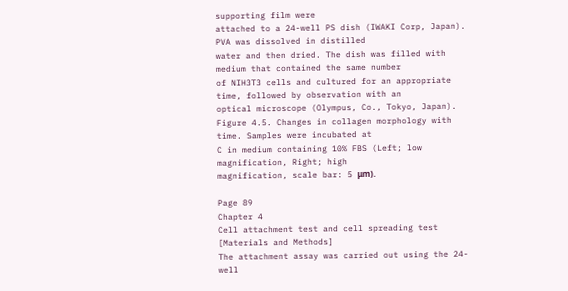supporting film were
attached to a 24-well PS dish (IWAKI Corp, Japan). PVA was dissolved in distilled
water and then dried. The dish was filled with medium that contained the same number
of NIH3T3 cells and cultured for an appropriate time, followed by observation with an
optical microscope (Olympus, Co., Tokyo, Japan).
Figure 4.5. Changes in collagen morphology with time. Samples were incubated at
C in medium containing 10% FBS (Left; low magnification, Right; high
magnification, scale bar: 5 μm).

Page 89
Chapter 4
Cell attachment test and cell spreading test
[Materials and Methods]
The attachment assay was carried out using the 24-well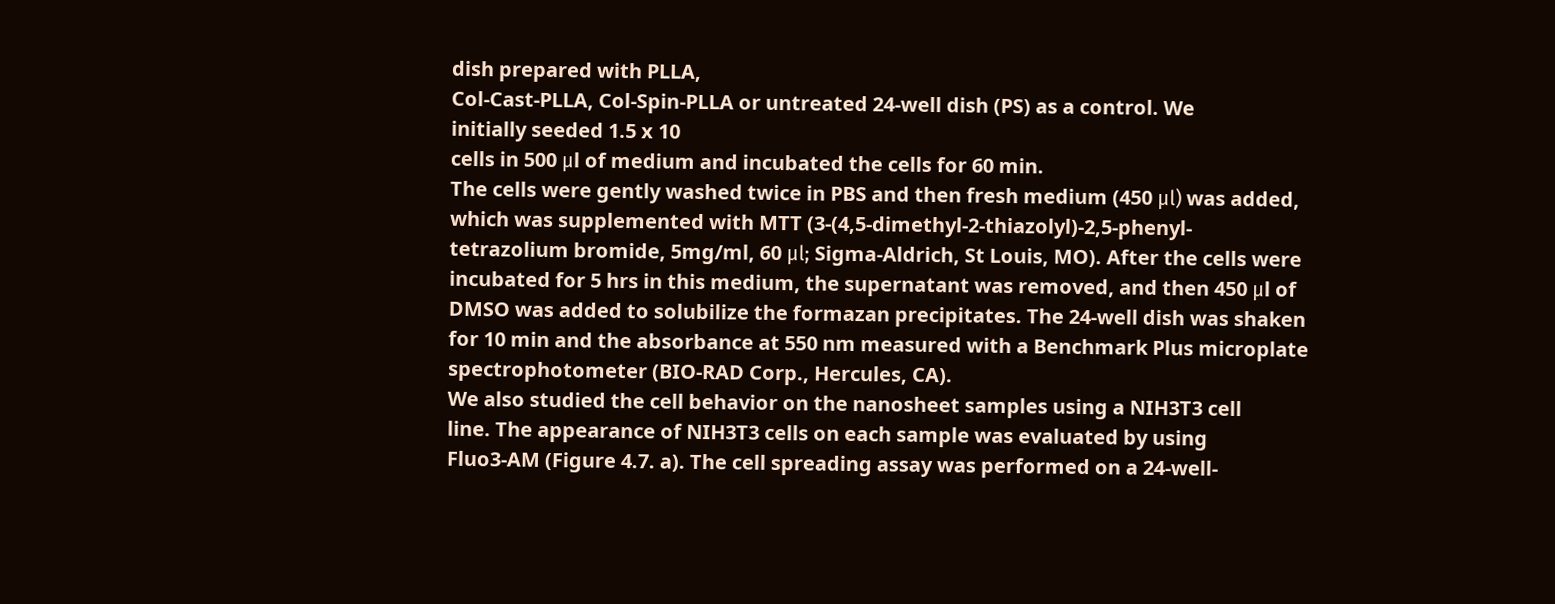dish prepared with PLLA,
Col-Cast-PLLA, Col-Spin-PLLA or untreated 24-well dish (PS) as a control. We
initially seeded 1.5 x 10
cells in 500 μl of medium and incubated the cells for 60 min.
The cells were gently washed twice in PBS and then fresh medium (450 μl) was added,
which was supplemented with MTT (3-(4,5-dimethyl-2-thiazolyl)-2,5-phenyl-
tetrazolium bromide, 5mg/ml, 60 μl; Sigma-Aldrich, St Louis, MO). After the cells were
incubated for 5 hrs in this medium, the supernatant was removed, and then 450 μl of
DMSO was added to solubilize the formazan precipitates. The 24-well dish was shaken
for 10 min and the absorbance at 550 nm measured with a Benchmark Plus microplate
spectrophotometer (BIO-RAD Corp., Hercules, CA).
We also studied the cell behavior on the nanosheet samples using a NIH3T3 cell
line. The appearance of NIH3T3 cells on each sample was evaluated by using
Fluo3-AM (Figure 4.7. a). The cell spreading assay was performed on a 24-well-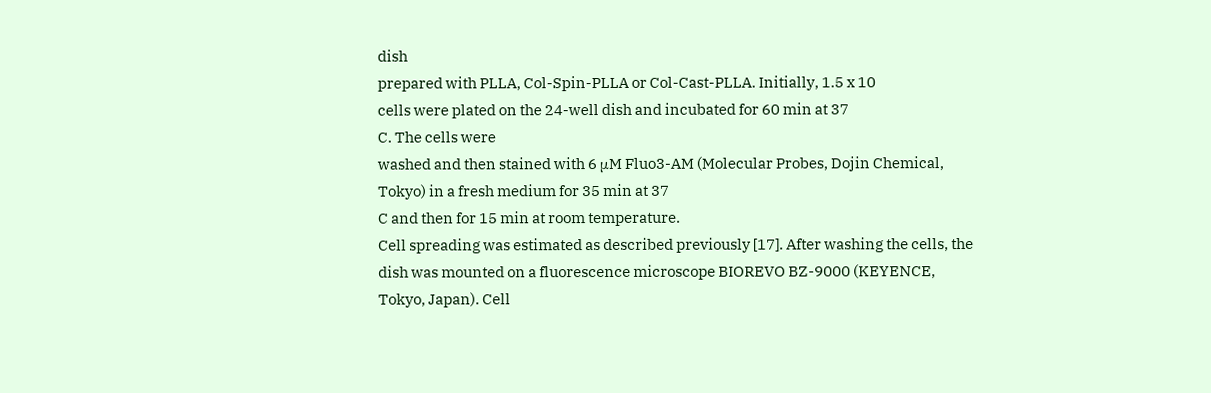dish
prepared with PLLA, Col-Spin-PLLA or Col-Cast-PLLA. Initially, 1.5 x 10
cells were plated on the 24-well dish and incubated for 60 min at 37
C. The cells were
washed and then stained with 6 μM Fluo3-AM (Molecular Probes, Dojin Chemical,
Tokyo) in a fresh medium for 35 min at 37
C and then for 15 min at room temperature.
Cell spreading was estimated as described previously [17]. After washing the cells, the
dish was mounted on a fluorescence microscope BIOREVO BZ-9000 (KEYENCE,
Tokyo, Japan). Cell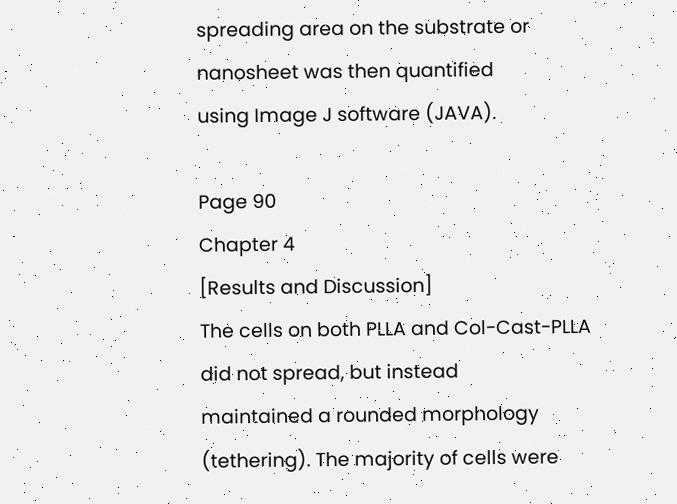spreading area on the substrate or nanosheet was then quantified
using Image J software (JAVA).

Page 90
Chapter 4
[Results and Discussion]
The cells on both PLLA and Col-Cast-PLLA did not spread, but instead
maintained a rounded morphology (tethering). The majority of cells were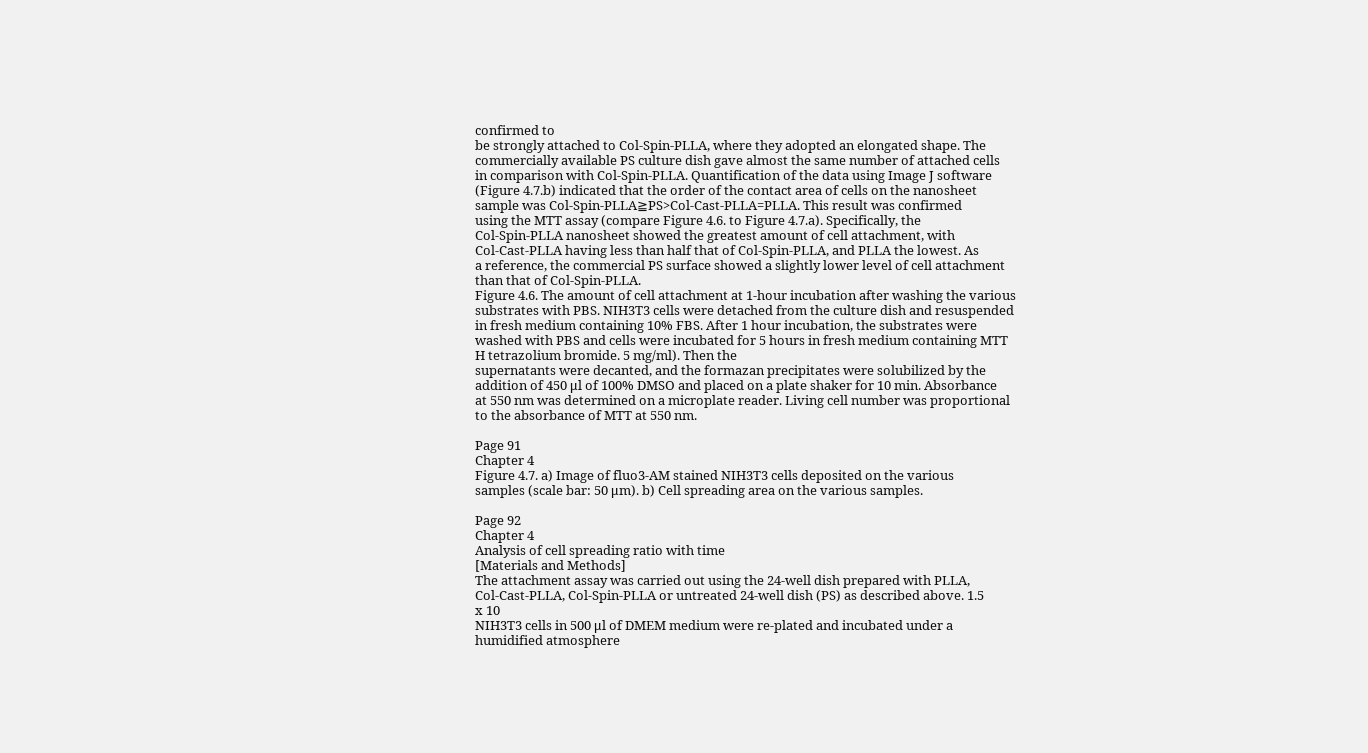confirmed to
be strongly attached to Col-Spin-PLLA, where they adopted an elongated shape. The
commercially available PS culture dish gave almost the same number of attached cells
in comparison with Col-Spin-PLLA. Quantification of the data using Image J software
(Figure 4.7.b) indicated that the order of the contact area of cells on the nanosheet
sample was Col-Spin-PLLA≧PS>Col-Cast-PLLA=PLLA. This result was confirmed
using the MTT assay (compare Figure 4.6. to Figure 4.7.a). Specifically, the
Col-Spin-PLLA nanosheet showed the greatest amount of cell attachment, with
Col-Cast-PLLA having less than half that of Col-Spin-PLLA, and PLLA the lowest. As
a reference, the commercial PS surface showed a slightly lower level of cell attachment
than that of Col-Spin-PLLA.
Figure 4.6. The amount of cell attachment at 1-hour incubation after washing the various
substrates with PBS. NIH3T3 cells were detached from the culture dish and resuspended
in fresh medium containing 10% FBS. After 1 hour incubation, the substrates were
washed with PBS and cells were incubated for 5 hours in fresh medium containing MTT
H tetrazolium bromide. 5 mg/ml). Then the
supernatants were decanted, and the formazan precipitates were solubilized by the
addition of 450 μl of 100% DMSO and placed on a plate shaker for 10 min. Absorbance
at 550 nm was determined on a microplate reader. Living cell number was proportional
to the absorbance of MTT at 550 nm.

Page 91
Chapter 4
Figure 4.7. a) Image of fluo3-AM stained NIH3T3 cells deposited on the various
samples (scale bar: 50 μm). b) Cell spreading area on the various samples.

Page 92
Chapter 4
Analysis of cell spreading ratio with time
[Materials and Methods]
The attachment assay was carried out using the 24-well dish prepared with PLLA,
Col-Cast-PLLA, Col-Spin-PLLA or untreated 24-well dish (PS) as described above. 1.5
x 10
NIH3T3 cells in 500 μl of DMEM medium were re-plated and incubated under a
humidified atmosphere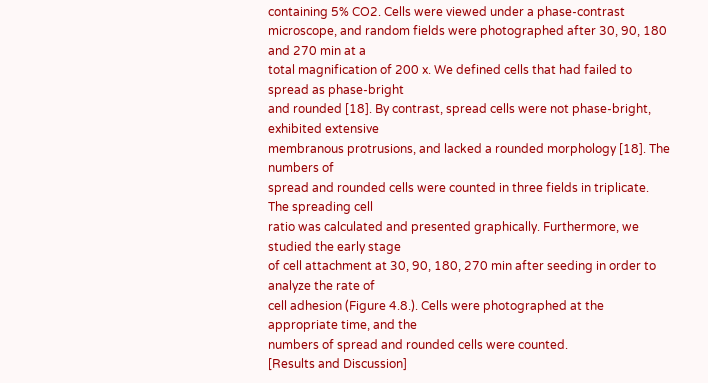containing 5% CO2. Cells were viewed under a phase-contrast
microscope, and random fields were photographed after 30, 90, 180 and 270 min at a
total magnification of 200 x. We defined cells that had failed to spread as phase-bright
and rounded [18]. By contrast, spread cells were not phase-bright, exhibited extensive
membranous protrusions, and lacked a rounded morphology [18]. The numbers of
spread and rounded cells were counted in three fields in triplicate. The spreading cell
ratio was calculated and presented graphically. Furthermore, we studied the early stage
of cell attachment at 30, 90, 180, 270 min after seeding in order to analyze the rate of
cell adhesion (Figure 4.8.). Cells were photographed at the appropriate time, and the
numbers of spread and rounded cells were counted.
[Results and Discussion]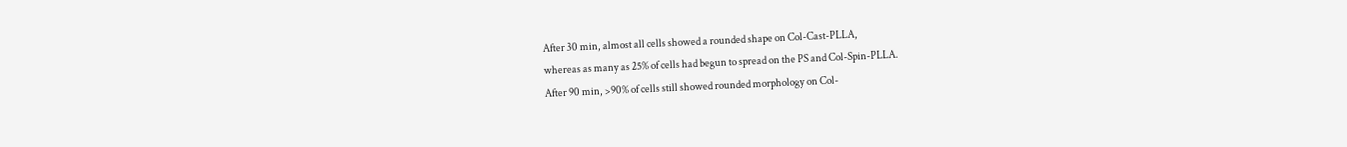After 30 min, almost all cells showed a rounded shape on Col-Cast-PLLA,
whereas as many as 25% of cells had begun to spread on the PS and Col-Spin-PLLA.
After 90 min, >90% of cells still showed rounded morphology on Col-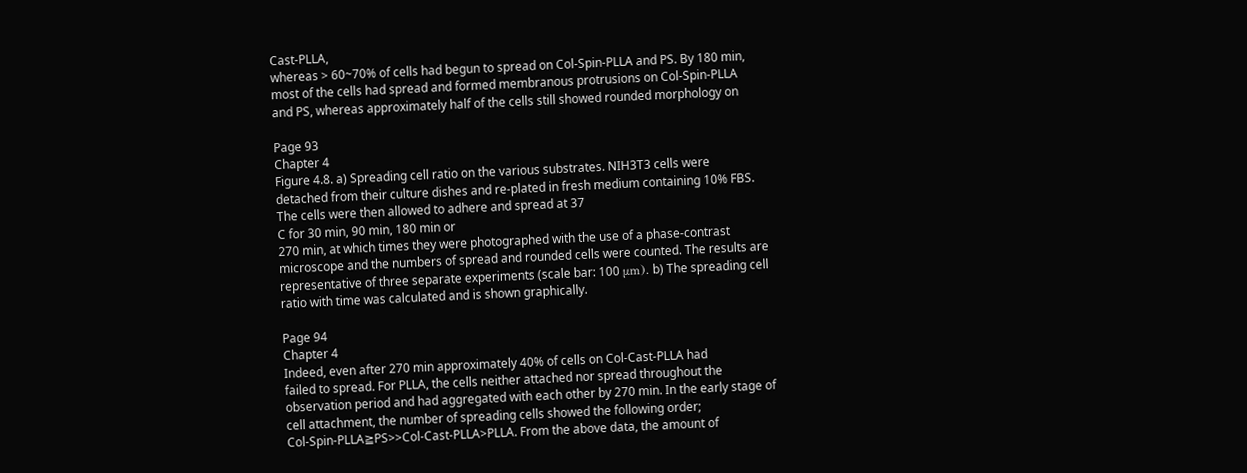Cast-PLLA,
whereas > 60~70% of cells had begun to spread on Col-Spin-PLLA and PS. By 180 min,
most of the cells had spread and formed membranous protrusions on Col-Spin-PLLA
and PS, whereas approximately half of the cells still showed rounded morphology on

Page 93
Chapter 4
Figure 4.8. a) Spreading cell ratio on the various substrates. NIH3T3 cells were
detached from their culture dishes and re-plated in fresh medium containing 10% FBS.
The cells were then allowed to adhere and spread at 37
C for 30 min, 90 min, 180 min or
270 min, at which times they were photographed with the use of a phase-contrast
microscope and the numbers of spread and rounded cells were counted. The results are
representative of three separate experiments (scale bar: 100 μm). b) The spreading cell
ratio with time was calculated and is shown graphically.

Page 94
Chapter 4
Indeed, even after 270 min approximately 40% of cells on Col-Cast-PLLA had
failed to spread. For PLLA, the cells neither attached nor spread throughout the
observation period and had aggregated with each other by 270 min. In the early stage of
cell attachment, the number of spreading cells showed the following order;
Col-Spin-PLLA≧PS>>Col-Cast-PLLA>PLLA. From the above data, the amount of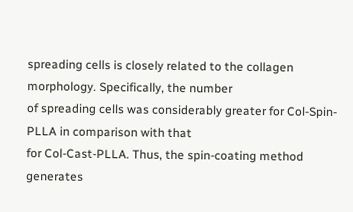spreading cells is closely related to the collagen morphology. Specifically, the number
of spreading cells was considerably greater for Col-Spin-PLLA in comparison with that
for Col-Cast-PLLA. Thus, the spin-coating method generates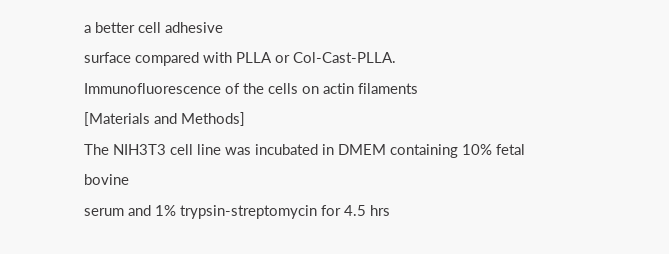a better cell adhesive
surface compared with PLLA or Col-Cast-PLLA.
Immunofluorescence of the cells on actin filaments
[Materials and Methods]
The NIH3T3 cell line was incubated in DMEM containing 10% fetal bovine
serum and 1% trypsin-streptomycin for 4.5 hrs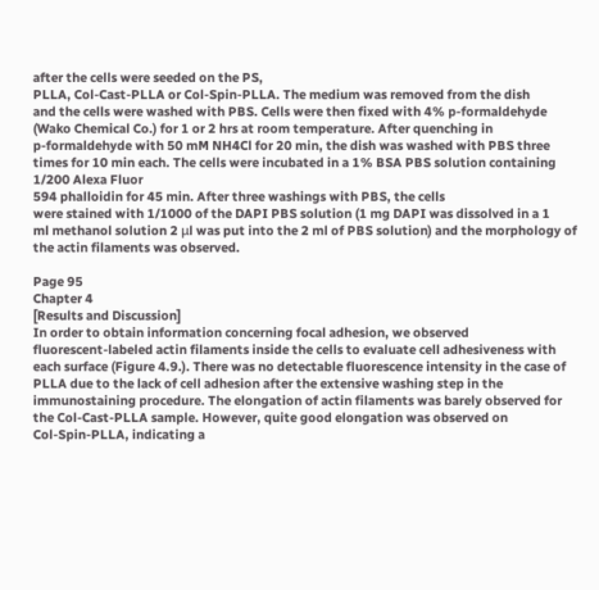after the cells were seeded on the PS,
PLLA, Col-Cast-PLLA or Col-Spin-PLLA. The medium was removed from the dish
and the cells were washed with PBS. Cells were then fixed with 4% p-formaldehyde
(Wako Chemical Co.) for 1 or 2 hrs at room temperature. After quenching in
p-formaldehyde with 50 mM NH4Cl for 20 min, the dish was washed with PBS three
times for 10 min each. The cells were incubated in a 1% BSA PBS solution containing
1/200 Alexa Fluor
594 phalloidin for 45 min. After three washings with PBS, the cells
were stained with 1/1000 of the DAPI PBS solution (1 mg DAPI was dissolved in a 1
ml methanol solution 2 μl was put into the 2 ml of PBS solution) and the morphology of
the actin filaments was observed.

Page 95
Chapter 4
[Results and Discussion]
In order to obtain information concerning focal adhesion, we observed
fluorescent-labeled actin filaments inside the cells to evaluate cell adhesiveness with
each surface (Figure 4.9.). There was no detectable fluorescence intensity in the case of
PLLA due to the lack of cell adhesion after the extensive washing step in the
immunostaining procedure. The elongation of actin filaments was barely observed for
the Col-Cast-PLLA sample. However, quite good elongation was observed on
Col-Spin-PLLA, indicating a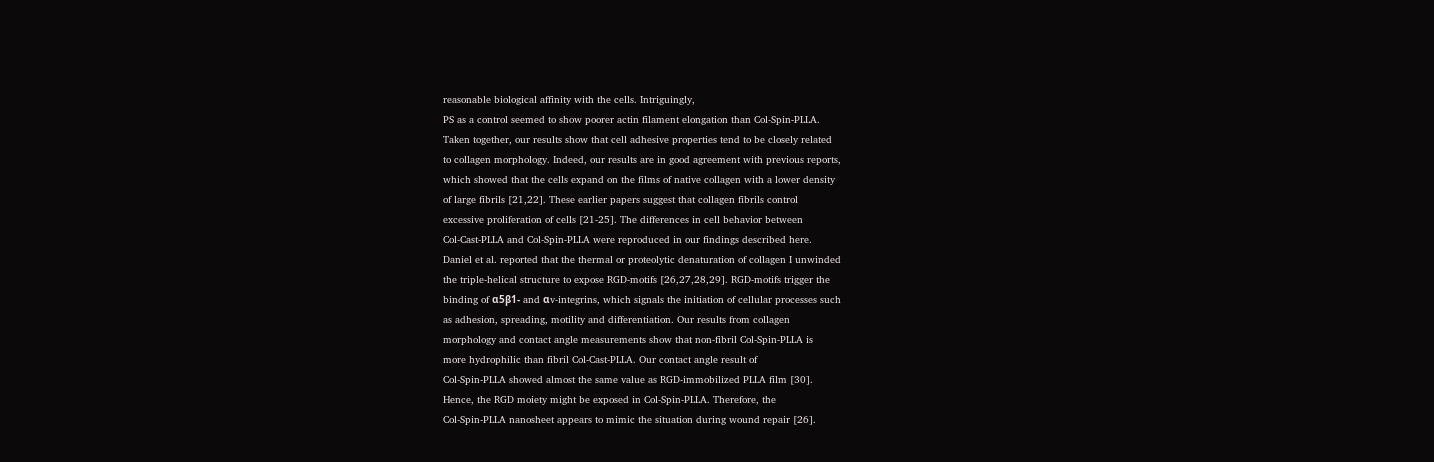reasonable biological affinity with the cells. Intriguingly,
PS as a control seemed to show poorer actin filament elongation than Col-Spin-PLLA.
Taken together, our results show that cell adhesive properties tend to be closely related
to collagen morphology. Indeed, our results are in good agreement with previous reports,
which showed that the cells expand on the films of native collagen with a lower density
of large fibrils [21,22]. These earlier papers suggest that collagen fibrils control
excessive proliferation of cells [21-25]. The differences in cell behavior between
Col-Cast-PLLA and Col-Spin-PLLA were reproduced in our findings described here.
Daniel et al. reported that the thermal or proteolytic denaturation of collagen I unwinded
the triple-helical structure to expose RGD-motifs [26,27,28,29]. RGD-motifs trigger the
binding of α5β1- and αv-integrins, which signals the initiation of cellular processes such
as adhesion, spreading, motility and differentiation. Our results from collagen
morphology and contact angle measurements show that non-fibril Col-Spin-PLLA is
more hydrophilic than fibril Col-Cast-PLLA. Our contact angle result of
Col-Spin-PLLA showed almost the same value as RGD-immobilized PLLA film [30].
Hence, the RGD moiety might be exposed in Col-Spin-PLLA. Therefore, the
Col-Spin-PLLA nanosheet appears to mimic the situation during wound repair [26].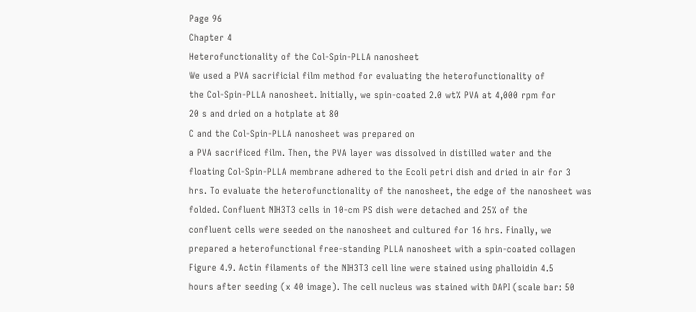Page 96
Chapter 4
Heterofunctionality of the Col-Spin-PLLA nanosheet
We used a PVA sacrificial film method for evaluating the heterofunctionality of
the Col-Spin-PLLA nanosheet. Initially, we spin-coated 2.0 wt% PVA at 4,000 rpm for
20 s and dried on a hotplate at 80
C and the Col-Spin-PLLA nanosheet was prepared on
a PVA sacrificed film. Then, the PVA layer was dissolved in distilled water and the
floating Col-Spin-PLLA membrane adhered to the Ecoli petri dish and dried in air for 3
hrs. To evaluate the heterofunctionality of the nanosheet, the edge of the nanosheet was
folded. Confluent NIH3T3 cells in 10-cm PS dish were detached and 25% of the
confluent cells were seeded on the nanosheet and cultured for 16 hrs. Finally, we
prepared a heterofunctional free-standing PLLA nanosheet with a spin-coated collagen
Figure 4.9. Actin filaments of the NIH3T3 cell line were stained using phalloidin 4.5
hours after seeding (x 40 image). The cell nucleus was stained with DAPI (scale bar: 50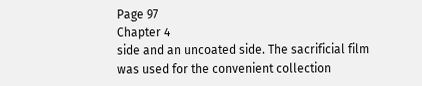Page 97
Chapter 4
side and an uncoated side. The sacrificial film was used for the convenient collection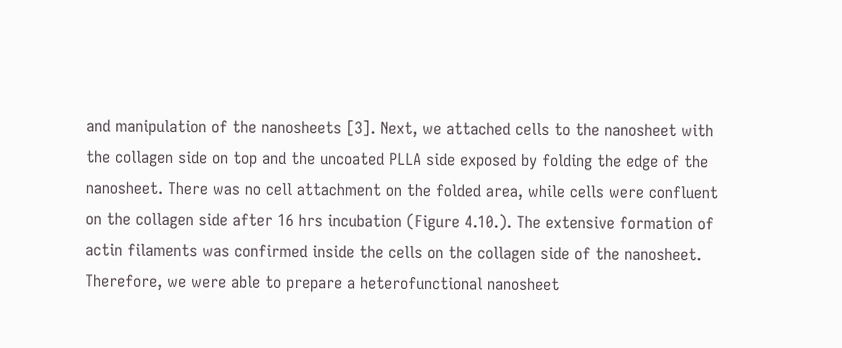and manipulation of the nanosheets [3]. Next, we attached cells to the nanosheet with
the collagen side on top and the uncoated PLLA side exposed by folding the edge of the
nanosheet. There was no cell attachment on the folded area, while cells were confluent
on the collagen side after 16 hrs incubation (Figure 4.10.). The extensive formation of
actin filaments was confirmed inside the cells on the collagen side of the nanosheet.
Therefore, we were able to prepare a heterofunctional nanosheet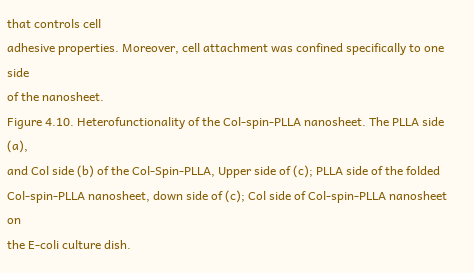that controls cell
adhesive properties. Moreover, cell attachment was confined specifically to one side
of the nanosheet.
Figure 4.10. Heterofunctionality of the Col-spin-PLLA nanosheet. The PLLA side (a),
and Col side (b) of the Col-Spin-PLLA, Upper side of (c); PLLA side of the folded
Col-spin-PLLA nanosheet, down side of (c); Col side of Col-spin-PLLA nanosheet on
the E-coli culture dish.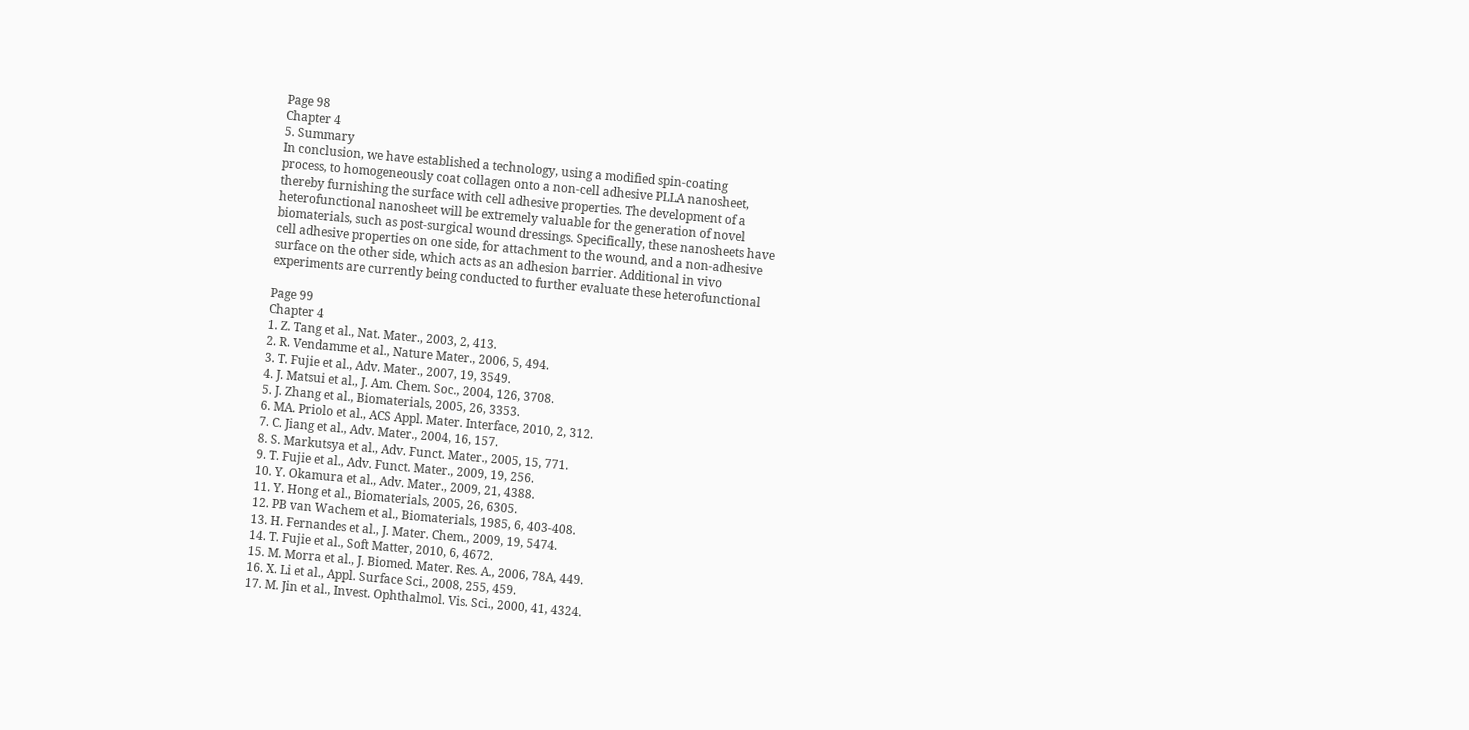Page 98
Chapter 4
5. Summary
In conclusion, we have established a technology, using a modified spin-coating
process, to homogeneously coat collagen onto a non-cell adhesive PLLA nanosheet,
thereby furnishing the surface with cell adhesive properties. The development of a
heterofunctional nanosheet will be extremely valuable for the generation of novel
biomaterials, such as post-surgical wound dressings. Specifically, these nanosheets have
cell adhesive properties on one side, for attachment to the wound, and a non-adhesive
surface on the other side, which acts as an adhesion barrier. Additional in vivo
experiments are currently being conducted to further evaluate these heterofunctional

Page 99
Chapter 4
1. Z. Tang et al., Nat. Mater., 2003, 2, 413.
2. R. Vendamme et al., Nature Mater., 2006, 5, 494.
3. T. Fujie et al., Adv. Mater., 2007, 19, 3549.
4. J. Matsui et al., J. Am. Chem. Soc., 2004, 126, 3708.
5. J. Zhang et al., Biomaterials, 2005, 26, 3353.
6. MA. Priolo et al., ACS Appl. Mater. Interface, 2010, 2, 312.
7. C. Jiang et al., Adv. Mater., 2004, 16, 157.
8. S. Markutsya et al., Adv. Funct. Mater., 2005, 15, 771.
9. T. Fujie et al., Adv. Funct. Mater., 2009, 19, 256.
10. Y. Okamura et al., Adv. Mater., 2009, 21, 4388.
11. Y. Hong et al., Biomaterials, 2005, 26, 6305.
12. PB van Wachem et al., Biomaterials, 1985, 6, 403-408.
13. H. Fernandes et al., J. Mater. Chem., 2009, 19, 5474.
14. T. Fujie et al., Soft Matter, 2010, 6, 4672.
15. M. Morra et al., J. Biomed. Mater. Res. A., 2006, 78A, 449.
16. X. Li et al., Appl. Surface Sci., 2008, 255, 459.
17. M. Jin et al., Invest. Ophthalmol. Vis. Sci., 2000, 41, 4324.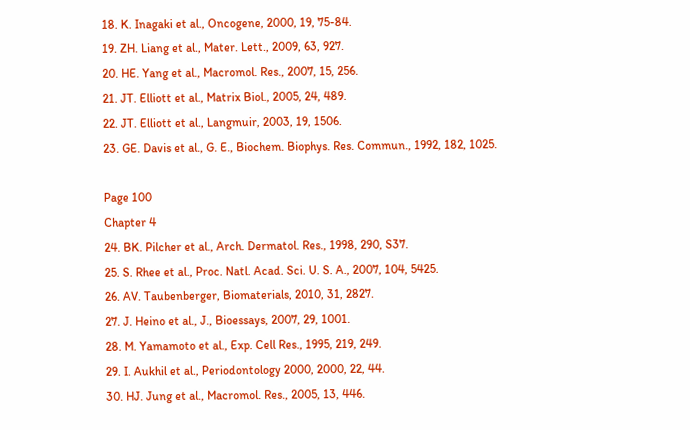18. K. Inagaki et al., Oncogene, 2000, 19, 75-84.
19. ZH. Liang et al., Mater. Lett., 2009, 63, 927.
20. HE. Yang et al., Macromol. Res., 2007, 15, 256.
21. JT. Elliott et al., Matrix Biol., 2005, 24, 489.
22. JT. Elliott et al., Langmuir, 2003, 19, 1506.
23. GE. Davis et al., G. E., Biochem. Biophys. Res. Commun., 1992, 182, 1025.

Page 100
Chapter 4
24. BK. Pilcher et al., Arch. Dermatol. Res., 1998, 290, S37.
25. S. Rhee et al., Proc. Natl. Acad. Sci. U. S. A., 2007, 104, 5425.
26. AV. Taubenberger, Biomaterials, 2010, 31, 2827.
27. J. Heino et al., J., Bioessays, 2007, 29, 1001.
28. M. Yamamoto et al., Exp. Cell Res., 1995, 219, 249.
29. I. Aukhil et al., Periodontology 2000, 2000, 22, 44.
30. HJ. Jung et al., Macromol. Res., 2005, 13, 446.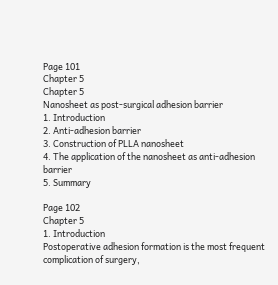Page 101
Chapter 5
Chapter 5
Nanosheet as post-surgical adhesion barrier
1. Introduction
2. Anti-adhesion barrier
3. Construction of PLLA nanosheet
4. The application of the nanosheet as anti-adhesion barrier
5. Summary

Page 102
Chapter 5
1. Introduction
Postoperative adhesion formation is the most frequent complication of surgery,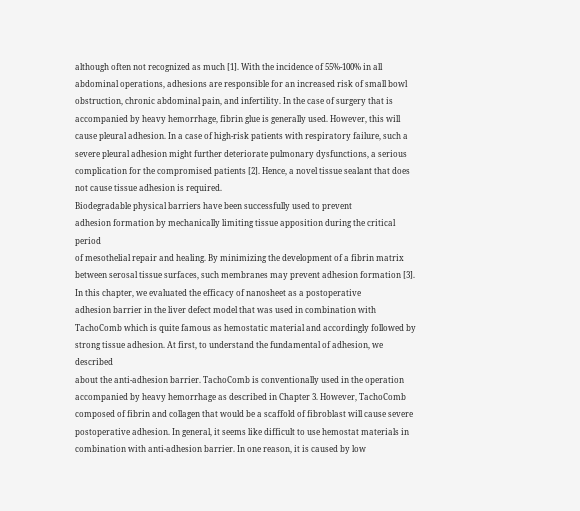although often not recognized as much [1]. With the incidence of 55%-100% in all
abdominal operations, adhesions are responsible for an increased risk of small bowl
obstruction, chronic abdominal pain, and infertility. In the case of surgery that is
accompanied by heavy hemorrhage, fibrin glue is generally used. However, this will
cause pleural adhesion. In a case of high-risk patients with respiratory failure, such a
severe pleural adhesion might further deteriorate pulmonary dysfunctions, a serious
complication for the compromised patients [2]. Hence, a novel tissue sealant that does
not cause tissue adhesion is required.
Biodegradable physical barriers have been successfully used to prevent
adhesion formation by mechanically limiting tissue apposition during the critical period
of mesothelial repair and healing. By minimizing the development of a fibrin matrix
between serosal tissue surfaces, such membranes may prevent adhesion formation [3].
In this chapter, we evaluated the efficacy of nanosheet as a postoperative
adhesion barrier in the liver defect model that was used in combination with
TachoComb which is quite famous as hemostatic material and accordingly followed by
strong tissue adhesion. At first, to understand the fundamental of adhesion, we described
about the anti-adhesion barrier. TachoComb is conventionally used in the operation
accompanied by heavy hemorrhage as described in Chapter 3. However, TachoComb
composed of fibrin and collagen that would be a scaffold of fibroblast will cause severe
postoperative adhesion. In general, it seems like difficult to use hemostat materials in
combination with anti-adhesion barrier. In one reason, it is caused by low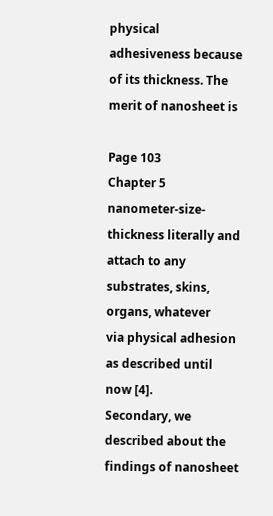physical
adhesiveness because of its thickness. The merit of nanosheet is

Page 103
Chapter 5
nanometer-size-thickness literally and attach to any substrates, skins, organs, whatever
via physical adhesion as described until now [4].
Secondary, we described about the findings of nanosheet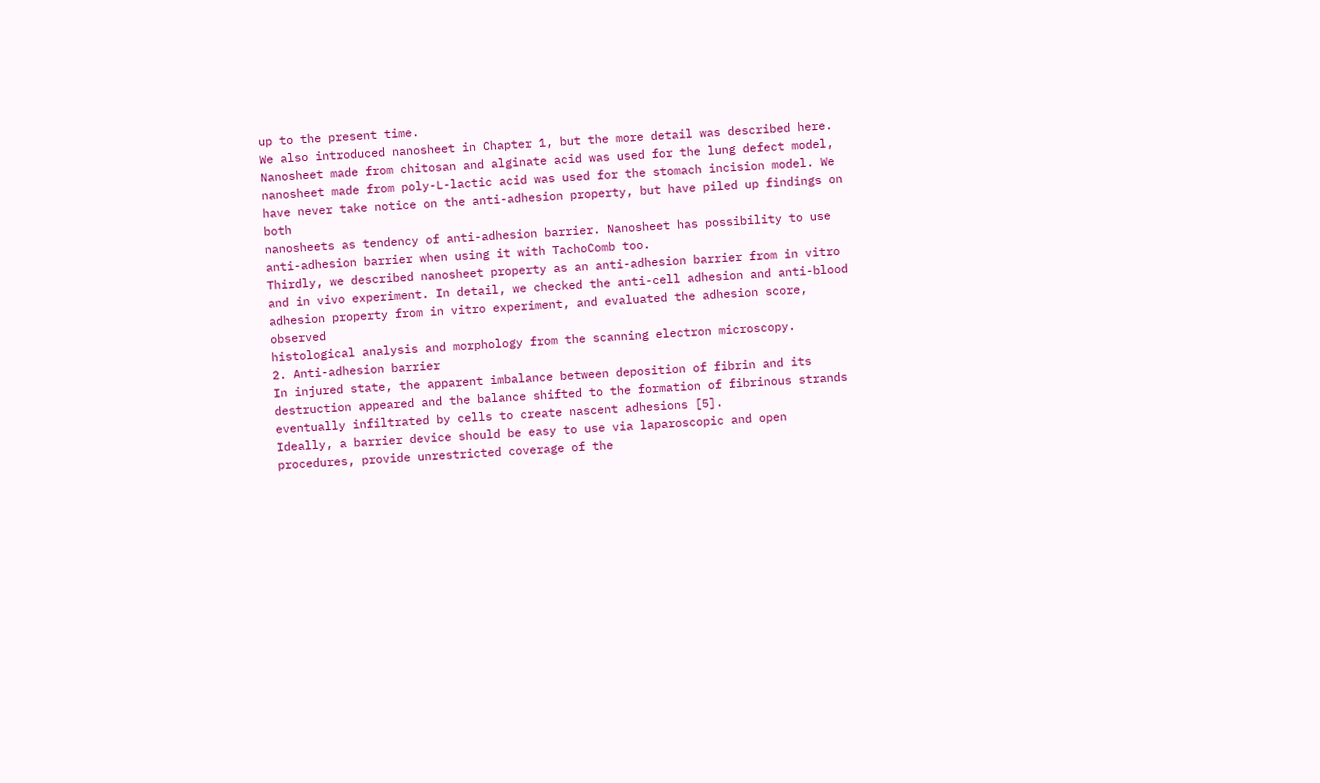up to the present time.
We also introduced nanosheet in Chapter 1, but the more detail was described here.
Nanosheet made from chitosan and alginate acid was used for the lung defect model,
nanosheet made from poly-L-lactic acid was used for the stomach incision model. We
have never take notice on the anti-adhesion property, but have piled up findings on both
nanosheets as tendency of anti-adhesion barrier. Nanosheet has possibility to use
anti-adhesion barrier when using it with TachoComb too.
Thirdly, we described nanosheet property as an anti-adhesion barrier from in vitro
and in vivo experiment. In detail, we checked the anti-cell adhesion and anti-blood
adhesion property from in vitro experiment, and evaluated the adhesion score, observed
histological analysis and morphology from the scanning electron microscopy.
2. Anti-adhesion barrier
In injured state, the apparent imbalance between deposition of fibrin and its
destruction appeared and the balance shifted to the formation of fibrinous strands
eventually infiltrated by cells to create nascent adhesions [5].
Ideally, a barrier device should be easy to use via laparoscopic and open
procedures, provide unrestricted coverage of the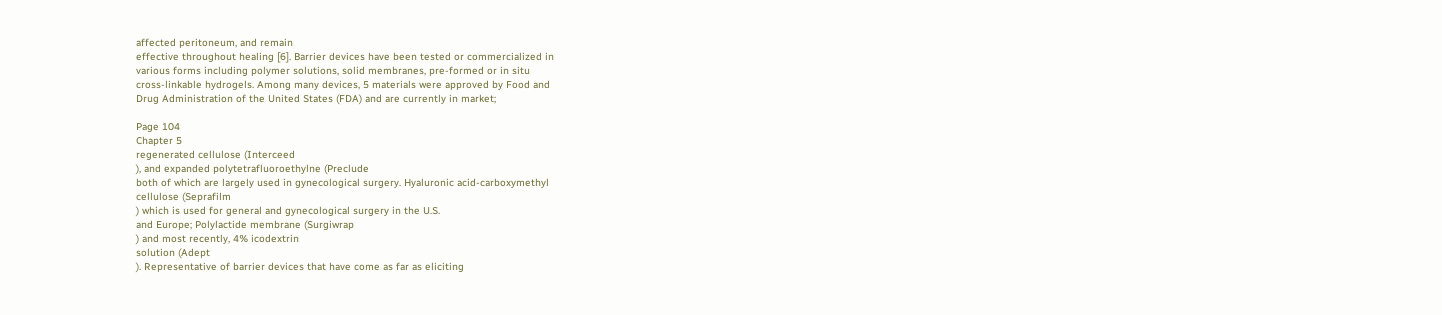affected peritoneum, and remain
effective throughout healing [6]. Barrier devices have been tested or commercialized in
various forms including polymer solutions, solid membranes, pre-formed or in situ
cross-linkable hydrogels. Among many devices, 5 materials were approved by Food and
Drug Administration of the United States (FDA) and are currently in market;

Page 104
Chapter 5
regenerated cellulose (Interceed
), and expanded polytetrafluoroethylne (Preclude
both of which are largely used in gynecological surgery. Hyaluronic acid-carboxymethyl
cellulose (Seprafilm
) which is used for general and gynecological surgery in the U.S.
and Europe; Polylactide membrane (Surgiwrap
) and most recently, 4% icodextrin
solution (Adept
). Representative of barrier devices that have come as far as eliciting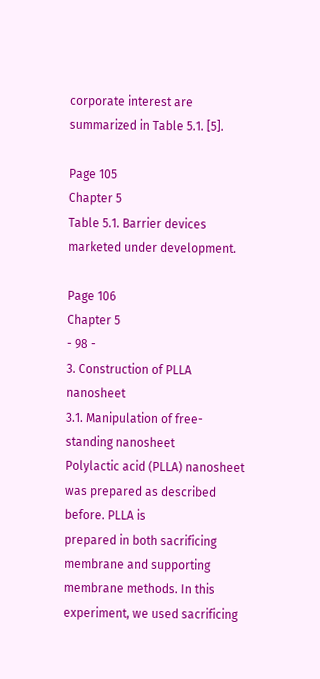corporate interest are summarized in Table 5.1. [5].

Page 105
Chapter 5
Table 5.1. Barrier devices marketed under development.

Page 106
Chapter 5
- 98 -
3. Construction of PLLA nanosheet
3.1. Manipulation of free-standing nanosheet
Polylactic acid (PLLA) nanosheet was prepared as described before. PLLA is
prepared in both sacrificing membrane and supporting membrane methods. In this
experiment, we used sacrificing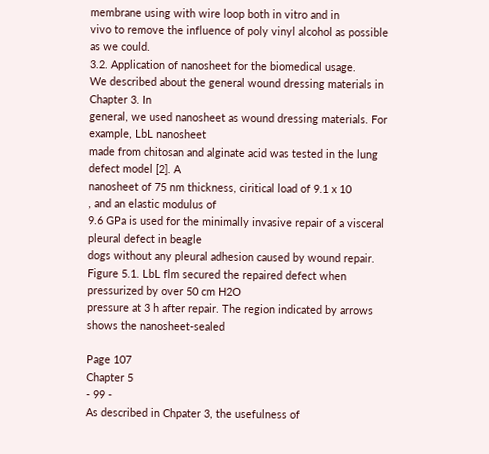membrane using with wire loop both in vitro and in
vivo to remove the influence of poly vinyl alcohol as possible as we could.
3.2. Application of nanosheet for the biomedical usage.
We described about the general wound dressing materials in Chapter 3. In
general, we used nanosheet as wound dressing materials. For example, LbL nanosheet
made from chitosan and alginate acid was tested in the lung defect model [2]. A
nanosheet of 75 nm thickness, ciritical load of 9.1 x 10
, and an elastic modulus of
9.6 GPa is used for the minimally invasive repair of a visceral pleural defect in beagle
dogs without any pleural adhesion caused by wound repair.
Figure 5.1. LbL flm secured the repaired defect when pressurized by over 50 cm H2O
pressure at 3 h after repair. The region indicated by arrows shows the nanosheet-sealed

Page 107
Chapter 5
- 99 -
As described in Chpater 3, the usefulness of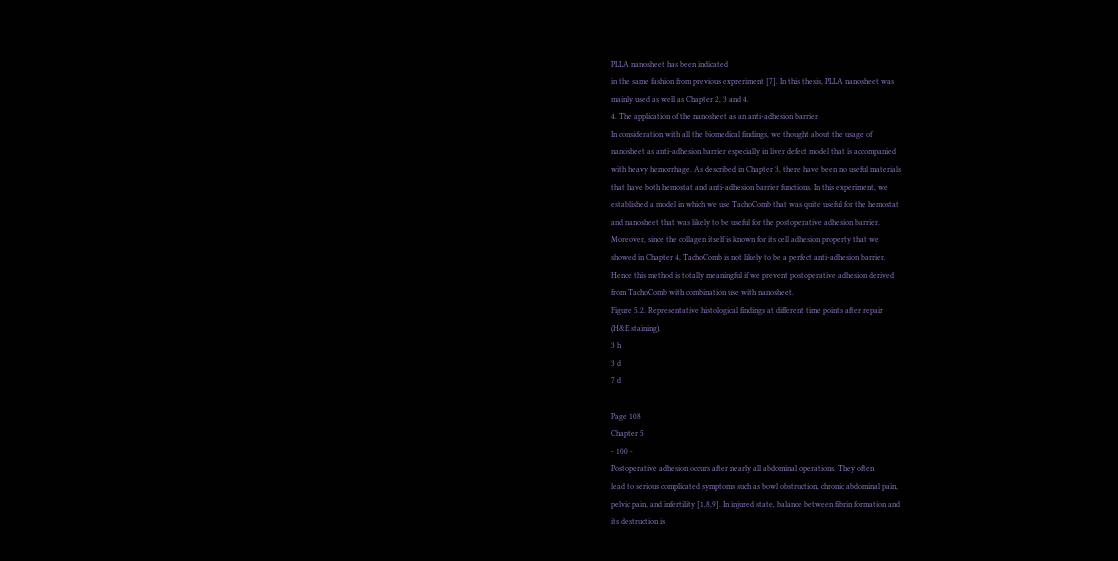PLLA nanosheet has been indicated
in the same fashion from previous expreriment [7]. In this thesis, PLLA nanosheet was
mainly used as well as Chapter 2, 3 and 4.
4. The application of the nanosheet as an anti-adhesion barrier
In consideration with all the biomedical findings, we thought about the usage of
nanosheet as anti-adhesion barrier especially in liver defect model that is accompanied
with heavy hemorrhage. As described in Chapter 3, there have been no useful materials
that have both hemostat and anti-adhesion barrier functions. In this experiment, we
established a model in which we use TachoComb that was quite useful for the hemostat
and nanosheet that was likely to be useful for the postoperative adhesion barrier.
Moreover, since the collagen itself is known for its cell adhesion property that we
showed in Chapter 4, TachoComb is not likely to be a perfect anti-adhesion barrier.
Hence this method is totally meaningful if we prevent postoperative adhesion derived
from TachoComb with combination use with nanosheet.
Figure 5.2. Representative histological findings at different time points after repair
(H&E staining).
3 h
3 d
7 d

Page 108
Chapter 5
- 100 -
Postoperative adhesion occurs after nearly all abdominal operations. They often
lead to serious complicated symptoms such as bowl obstruction, chronic abdominal pain,
pelvic pain, and infertility [1,8,9]. In injured state, balance between fibrin formation and
its destruction is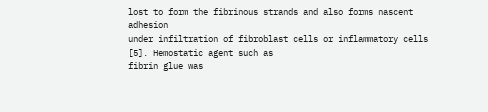lost to form the fibrinous strands and also forms nascent adhesion
under infiltration of fibroblast cells or inflammatory cells [5]. Hemostatic agent such as
fibrin glue was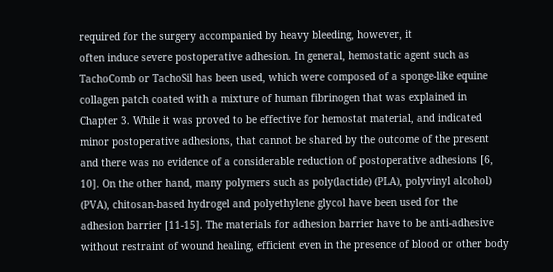required for the surgery accompanied by heavy bleeding, however, it
often induce severe postoperative adhesion. In general, hemostatic agent such as
TachoComb or TachoSil has been used, which were composed of a sponge-like equine
collagen patch coated with a mixture of human fibrinogen that was explained in
Chapter 3. While it was proved to be effective for hemostat material, and indicated
minor postoperative adhesions, that cannot be shared by the outcome of the present
and there was no evidence of a considerable reduction of postoperative adhesions [6,
10]. On the other hand, many polymers such as poly(lactide) (PLA), polyvinyl alcohol)
(PVA), chitosan-based hydrogel and polyethylene glycol have been used for the
adhesion barrier [11-15]. The materials for adhesion barrier have to be anti-adhesive
without restraint of wound healing, efficient even in the presence of blood or other body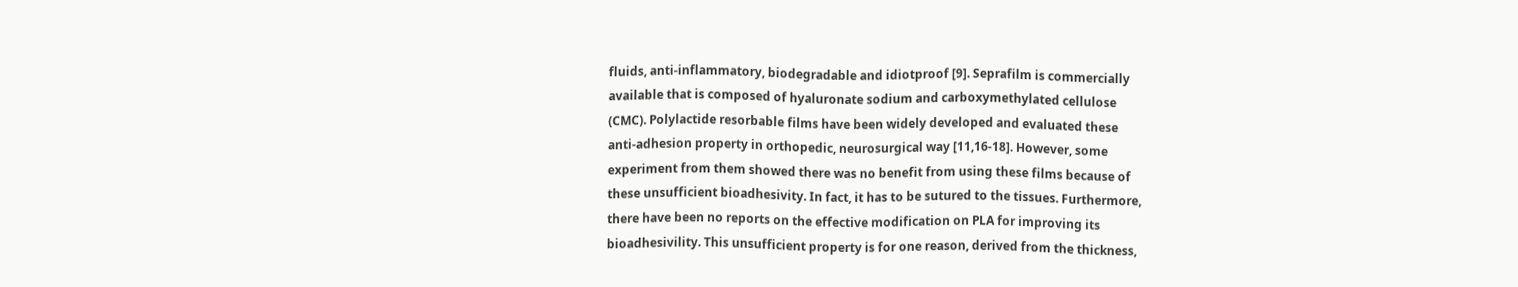fluids, anti-inflammatory, biodegradable and idiotproof [9]. Seprafilm is commercially
available that is composed of hyaluronate sodium and carboxymethylated cellulose
(CMC). Polylactide resorbable films have been widely developed and evaluated these
anti-adhesion property in orthopedic, neurosurgical way [11,16-18]. However, some
experiment from them showed there was no benefit from using these films because of
these unsufficient bioadhesivity. In fact, it has to be sutured to the tissues. Furthermore,
there have been no reports on the effective modification on PLA for improving its
bioadhesivility. This unsufficient property is for one reason, derived from the thickness,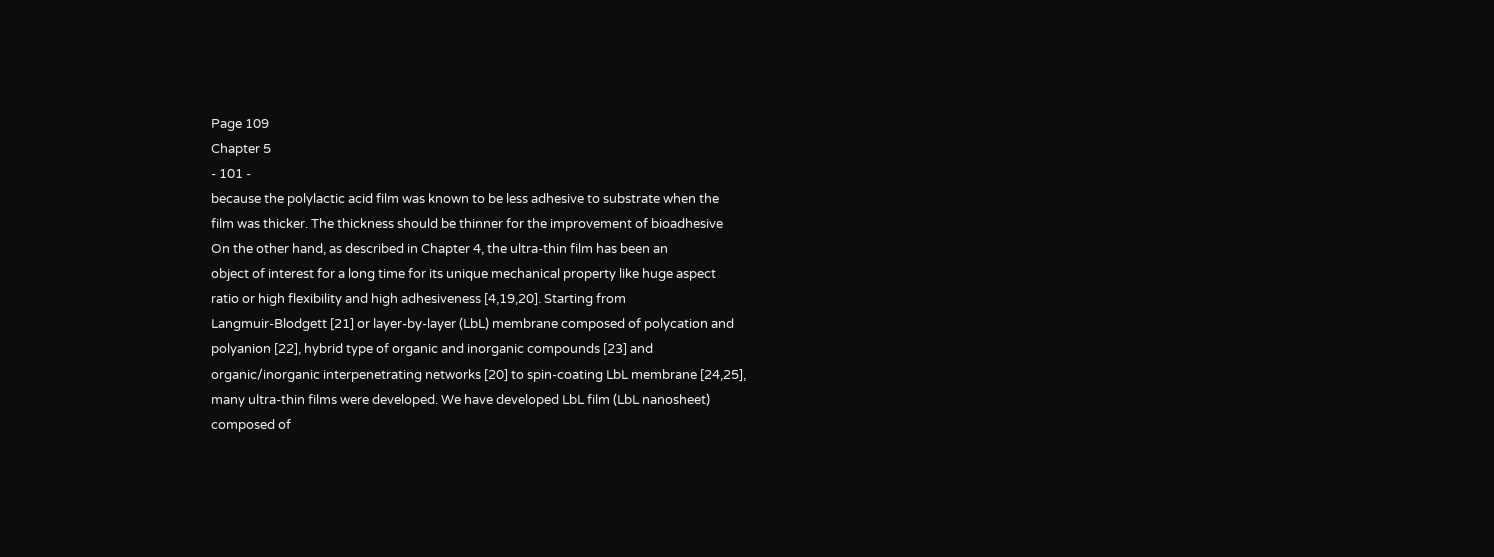Page 109
Chapter 5
- 101 -
because the polylactic acid film was known to be less adhesive to substrate when the
film was thicker. The thickness should be thinner for the improvement of bioadhesive
On the other hand, as described in Chapter 4, the ultra-thin film has been an
object of interest for a long time for its unique mechanical property like huge aspect
ratio or high flexibility and high adhesiveness [4,19,20]. Starting from
Langmuir-Blodgett [21] or layer-by-layer (LbL) membrane composed of polycation and
polyanion [22], hybrid type of organic and inorganic compounds [23] and
organic/inorganic interpenetrating networks [20] to spin-coating LbL membrane [24,25],
many ultra-thin films were developed. We have developed LbL film (LbL nanosheet)
composed of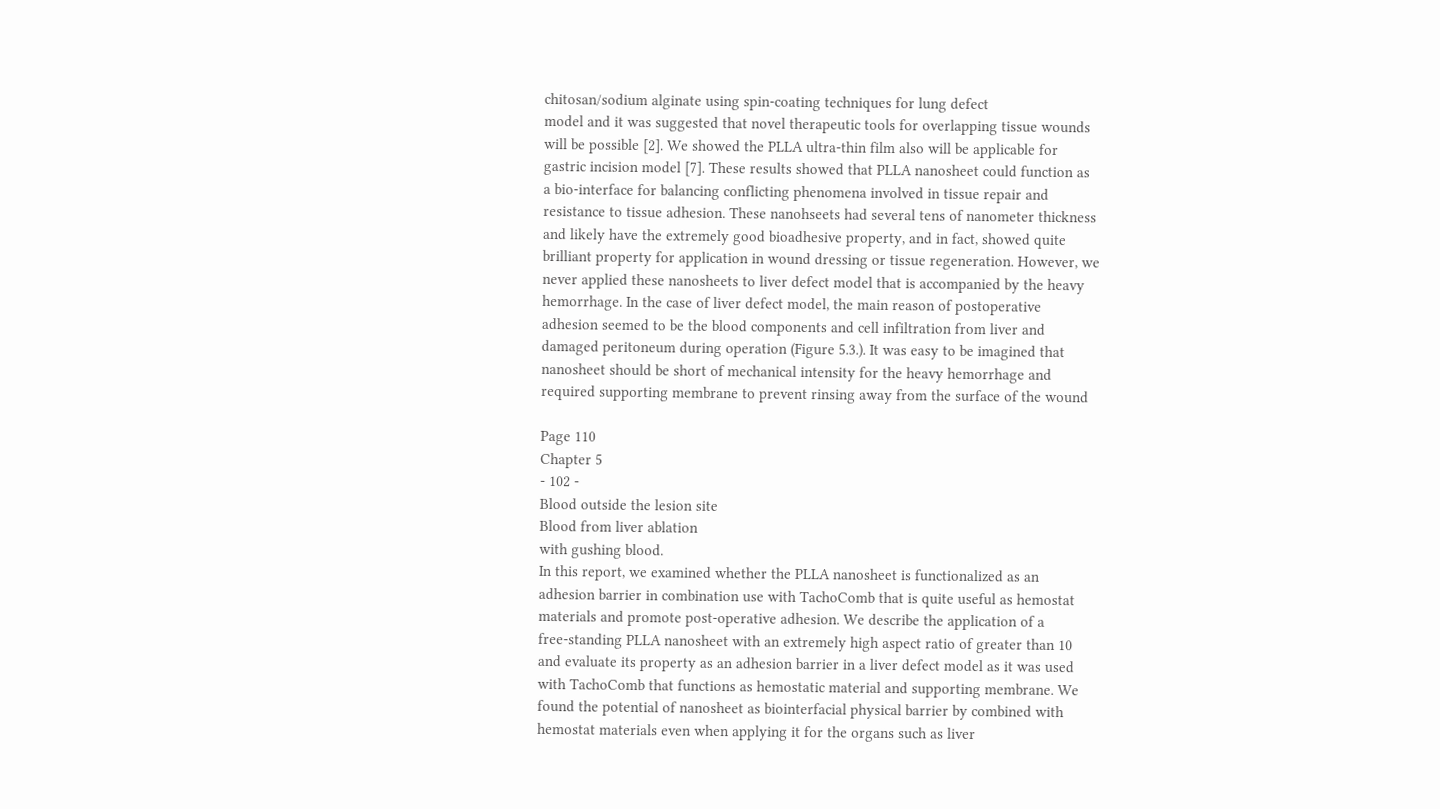chitosan/sodium alginate using spin-coating techniques for lung defect
model and it was suggested that novel therapeutic tools for overlapping tissue wounds
will be possible [2]. We showed the PLLA ultra-thin film also will be applicable for
gastric incision model [7]. These results showed that PLLA nanosheet could function as
a bio-interface for balancing conflicting phenomena involved in tissue repair and
resistance to tissue adhesion. These nanohseets had several tens of nanometer thickness
and likely have the extremely good bioadhesive property, and in fact, showed quite
brilliant property for application in wound dressing or tissue regeneration. However, we
never applied these nanosheets to liver defect model that is accompanied by the heavy
hemorrhage. In the case of liver defect model, the main reason of postoperative
adhesion seemed to be the blood components and cell infiltration from liver and
damaged peritoneum during operation (Figure 5.3.). It was easy to be imagined that
nanosheet should be short of mechanical intensity for the heavy hemorrhage and
required supporting membrane to prevent rinsing away from the surface of the wound

Page 110
Chapter 5
- 102 -
Blood outside the lesion site
Blood from liver ablation
with gushing blood.
In this report, we examined whether the PLLA nanosheet is functionalized as an
adhesion barrier in combination use with TachoComb that is quite useful as hemostat
materials and promote post-operative adhesion. We describe the application of a
free-standing PLLA nanosheet with an extremely high aspect ratio of greater than 10
and evaluate its property as an adhesion barrier in a liver defect model as it was used
with TachoComb that functions as hemostatic material and supporting membrane. We
found the potential of nanosheet as biointerfacial physical barrier by combined with
hemostat materials even when applying it for the organs such as liver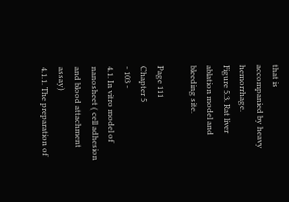that is
accompanied by heavy hemorrhage.
Figure 5.3. Rat liver ablation model and bleeding site.

Page 111
Chapter 5
- 103 -
4.1. In vitro model of nanosheet ( cell adhesion and blood attachment assay)
4.1.1. The preparation of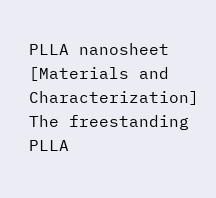PLLA nanosheet
[Materials and Characterization]
The freestanding PLLA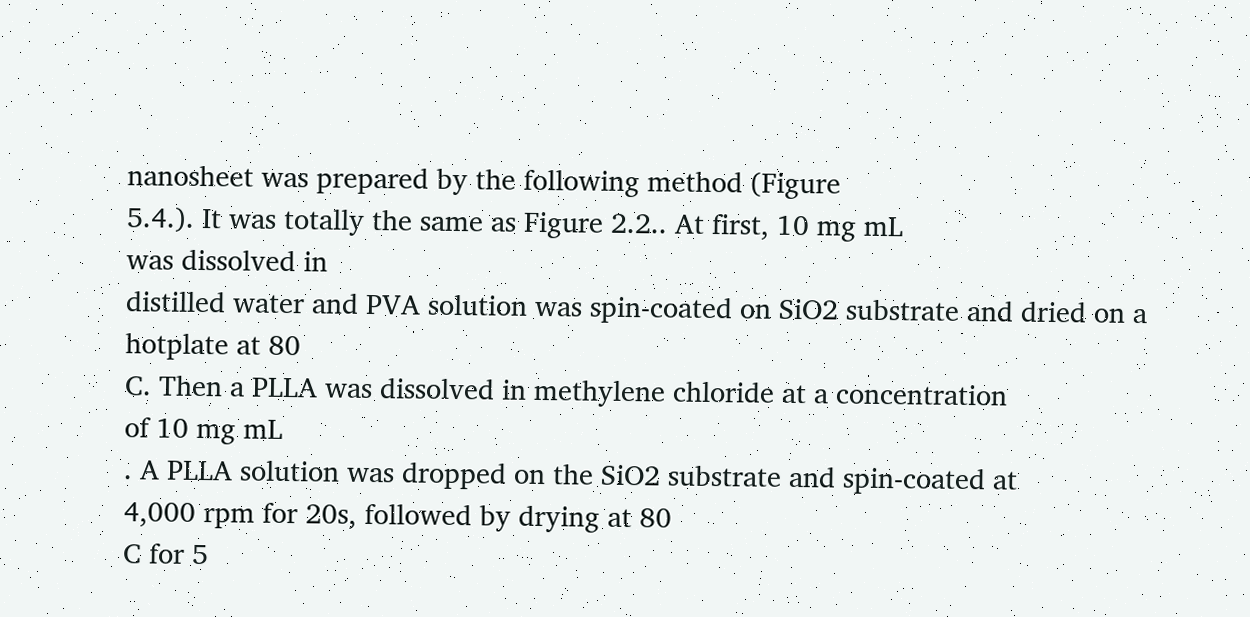nanosheet was prepared by the following method (Figure
5.4.). It was totally the same as Figure 2.2.. At first, 10 mg mL
was dissolved in
distilled water and PVA solution was spin-coated on SiO2 substrate and dried on a
hotplate at 80
C. Then a PLLA was dissolved in methylene chloride at a concentration
of 10 mg mL
. A PLLA solution was dropped on the SiO2 substrate and spin-coated at
4,000 rpm for 20s, followed by drying at 80
C for 5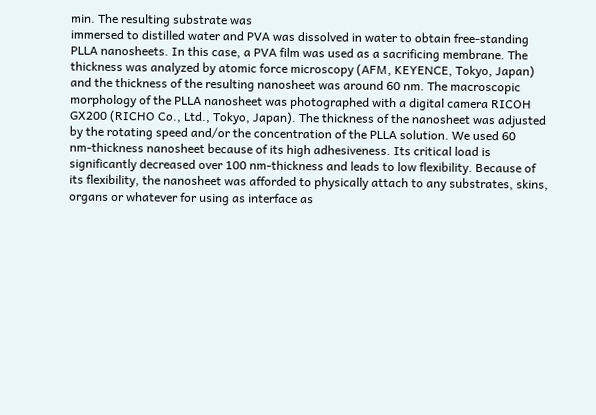min. The resulting substrate was
immersed to distilled water and PVA was dissolved in water to obtain free-standing
PLLA nanosheets. In this case, a PVA film was used as a sacrificing membrane. The
thickness was analyzed by atomic force microscopy (AFM, KEYENCE, Tokyo, Japan)
and the thickness of the resulting nanosheet was around 60 nm. The macroscopic
morphology of the PLLA nanosheet was photographed with a digital camera RICOH
GX200 (RICHO Co., Ltd., Tokyo, Japan). The thickness of the nanosheet was adjusted
by the rotating speed and/or the concentration of the PLLA solution. We used 60
nm-thickness nanosheet because of its high adhesiveness. Its critical load is
significantly decreased over 100 nm-thickness and leads to low flexibility. Because of
its flexibility, the nanosheet was afforded to physically attach to any substrates, skins,
organs or whatever for using as interface as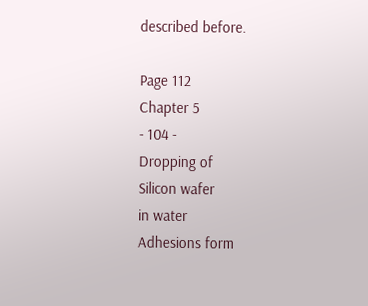described before.

Page 112
Chapter 5
- 104 -
Dropping of
Silicon wafer
in water
Adhesions form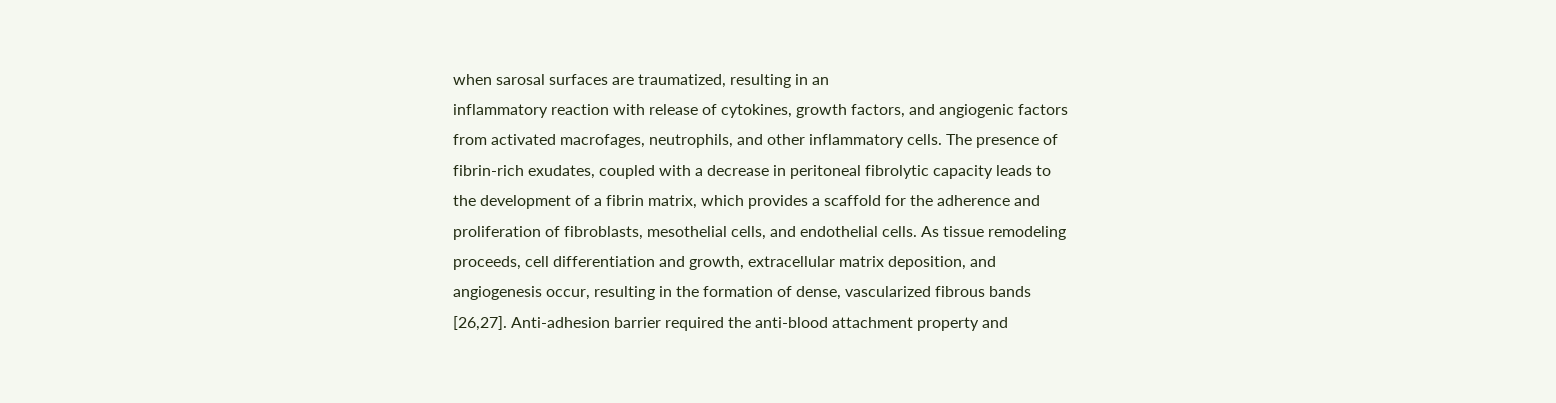when sarosal surfaces are traumatized, resulting in an
inflammatory reaction with release of cytokines, growth factors, and angiogenic factors
from activated macrofages, neutrophils, and other inflammatory cells. The presence of
fibrin-rich exudates, coupled with a decrease in peritoneal fibrolytic capacity leads to
the development of a fibrin matrix, which provides a scaffold for the adherence and
proliferation of fibroblasts, mesothelial cells, and endothelial cells. As tissue remodeling
proceeds, cell differentiation and growth, extracellular matrix deposition, and
angiogenesis occur, resulting in the formation of dense, vascularized fibrous bands
[26,27]. Anti-adhesion barrier required the anti-blood attachment property and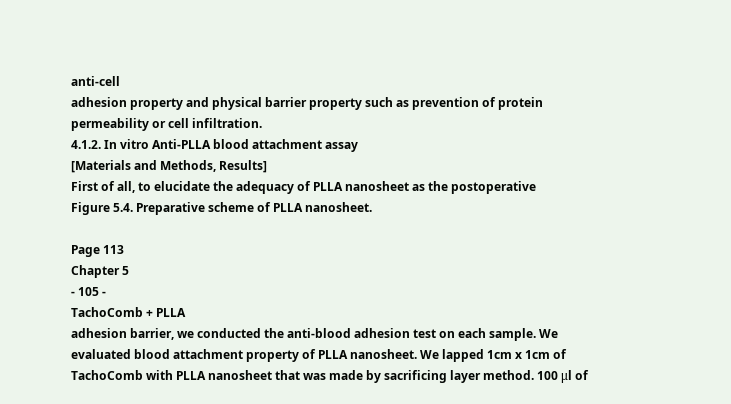anti-cell
adhesion property and physical barrier property such as prevention of protein
permeability or cell infiltration.
4.1.2. In vitro Anti-PLLA blood attachment assay
[Materials and Methods, Results]
First of all, to elucidate the adequacy of PLLA nanosheet as the postoperative
Figure 5.4. Preparative scheme of PLLA nanosheet.

Page 113
Chapter 5
- 105 -
TachoComb + PLLA
adhesion barrier, we conducted the anti-blood adhesion test on each sample. We
evaluated blood attachment property of PLLA nanosheet. We lapped 1cm x 1cm of
TachoComb with PLLA nanosheet that was made by sacrificing layer method. 100 μl of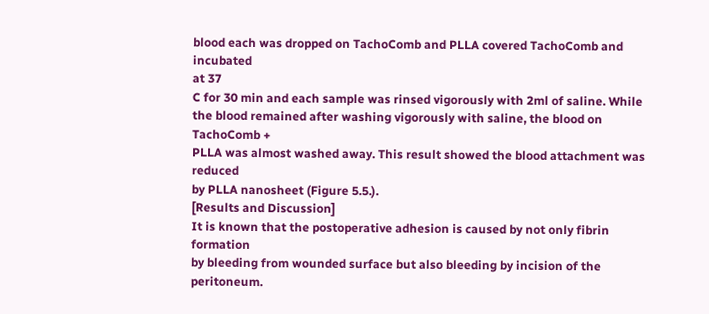blood each was dropped on TachoComb and PLLA covered TachoComb and incubated
at 37
C for 30 min and each sample was rinsed vigorously with 2ml of saline. While
the blood remained after washing vigorously with saline, the blood on TachoComb +
PLLA was almost washed away. This result showed the blood attachment was reduced
by PLLA nanosheet (Figure 5.5.).
[Results and Discussion]
It is known that the postoperative adhesion is caused by not only fibrin formation
by bleeding from wounded surface but also bleeding by incision of the peritoneum.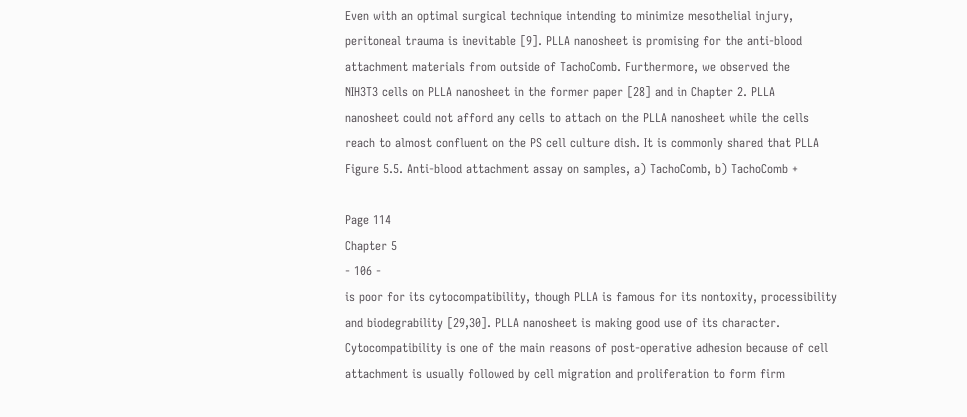Even with an optimal surgical technique intending to minimize mesothelial injury,
peritoneal trauma is inevitable [9]. PLLA nanosheet is promising for the anti-blood
attachment materials from outside of TachoComb. Furthermore, we observed the
NIH3T3 cells on PLLA nanosheet in the former paper [28] and in Chapter 2. PLLA
nanosheet could not afford any cells to attach on the PLLA nanosheet while the cells
reach to almost confluent on the PS cell culture dish. It is commonly shared that PLLA
Figure 5.5. Anti-blood attachment assay on samples, a) TachoComb, b) TachoComb +

Page 114
Chapter 5
- 106 -
is poor for its cytocompatibility, though PLLA is famous for its nontoxity, processibility
and biodegrability [29,30]. PLLA nanosheet is making good use of its character.
Cytocompatibility is one of the main reasons of post-operative adhesion because of cell
attachment is usually followed by cell migration and proliferation to form firm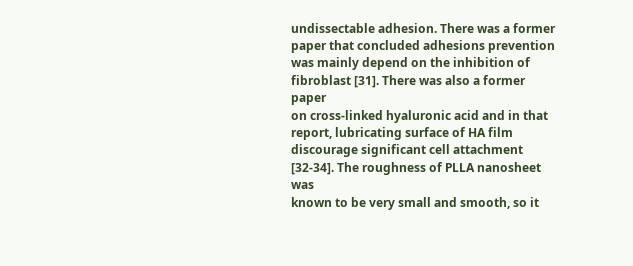undissectable adhesion. There was a former paper that concluded adhesions prevention
was mainly depend on the inhibition of fibroblast [31]. There was also a former paper
on cross-linked hyaluronic acid and in that report, lubricating surface of HA film
discourage significant cell attachment [32-34]. The roughness of PLLA nanosheet was
known to be very small and smooth, so it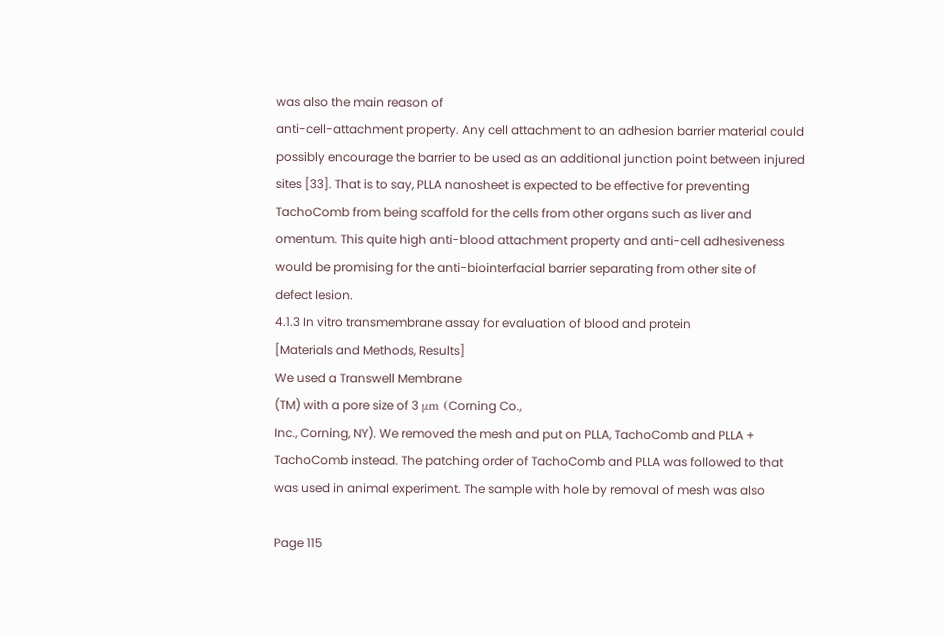was also the main reason of
anti-cell-attachment property. Any cell attachment to an adhesion barrier material could
possibly encourage the barrier to be used as an additional junction point between injured
sites [33]. That is to say, PLLA nanosheet is expected to be effective for preventing
TachoComb from being scaffold for the cells from other organs such as liver and
omentum. This quite high anti-blood attachment property and anti-cell adhesiveness
would be promising for the anti-biointerfacial barrier separating from other site of
defect lesion.
4.1.3 In vitro transmembrane assay for evaluation of blood and protein
[Materials and Methods, Results]
We used a Transwell Membrane
(TM) with a pore size of 3 μm (Corning Co.,
Inc., Corning, NY). We removed the mesh and put on PLLA, TachoComb and PLLA +
TachoComb instead. The patching order of TachoComb and PLLA was followed to that
was used in animal experiment. The sample with hole by removal of mesh was also

Page 115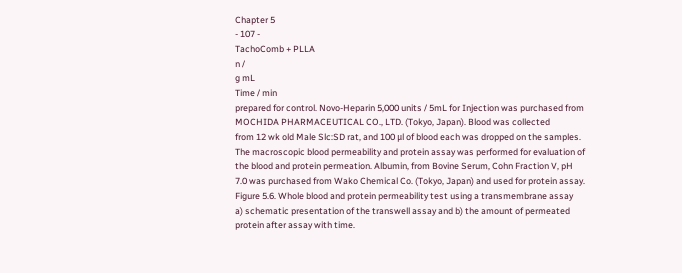Chapter 5
- 107 -
TachoComb + PLLA
n /
g mL
Time / min
prepared for control. Novo-Heparin 5,000 units / 5mL for Injection was purchased from
MOCHIDA PHARMACEUTICAL CO., LTD. (Tokyo, Japan). Blood was collected
from 12 wk old Male Slc:SD rat, and 100 μl of blood each was dropped on the samples.
The macroscopic blood permeability and protein assay was performed for evaluation of
the blood and protein permeation. Albumin, from Bovine Serum, Cohn Fraction V, pH
7.0 was purchased from Wako Chemical Co. (Tokyo, Japan) and used for protein assay.
Figure 5.6. Whole blood and protein permeability test using a transmembrane assay
a) schematic presentation of the transwell assay and b) the amount of permeated
protein after assay with time.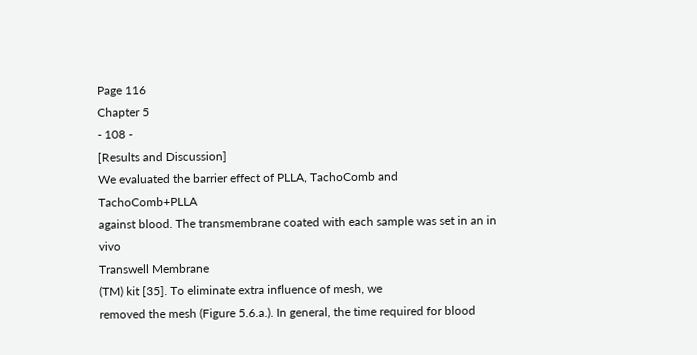Page 116
Chapter 5
- 108 -
[Results and Discussion]
We evaluated the barrier effect of PLLA, TachoComb and TachoComb+PLLA
against blood. The transmembrane coated with each sample was set in an in vivo
Transwell Membrane
(TM) kit [35]. To eliminate extra influence of mesh, we
removed the mesh (Figure 5.6.a.). In general, the time required for blood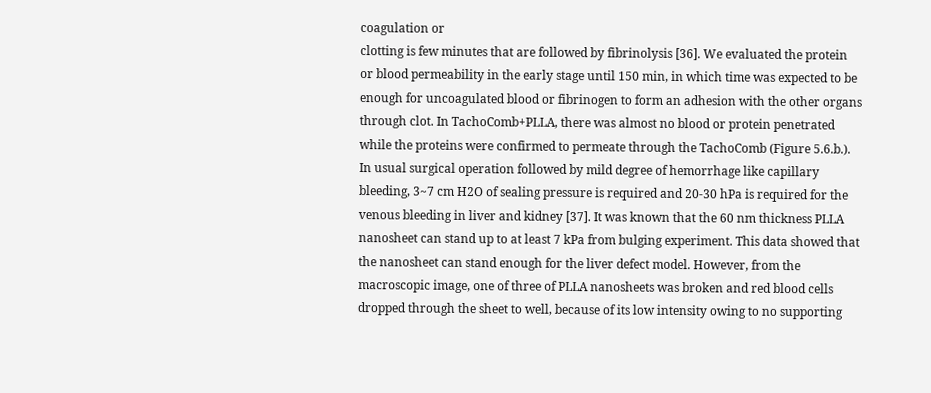coagulation or
clotting is few minutes that are followed by fibrinolysis [36]. We evaluated the protein
or blood permeability in the early stage until 150 min, in which time was expected to be
enough for uncoagulated blood or fibrinogen to form an adhesion with the other organs
through clot. In TachoComb+PLLA, there was almost no blood or protein penetrated
while the proteins were confirmed to permeate through the TachoComb (Figure 5.6.b.).
In usual surgical operation followed by mild degree of hemorrhage like capillary
bleeding, 3~7 cm H2O of sealing pressure is required and 20-30 hPa is required for the
venous bleeding in liver and kidney [37]. It was known that the 60 nm thickness PLLA
nanosheet can stand up to at least 7 kPa from bulging experiment. This data showed that
the nanosheet can stand enough for the liver defect model. However, from the
macroscopic image, one of three of PLLA nanosheets was broken and red blood cells
dropped through the sheet to well, because of its low intensity owing to no supporting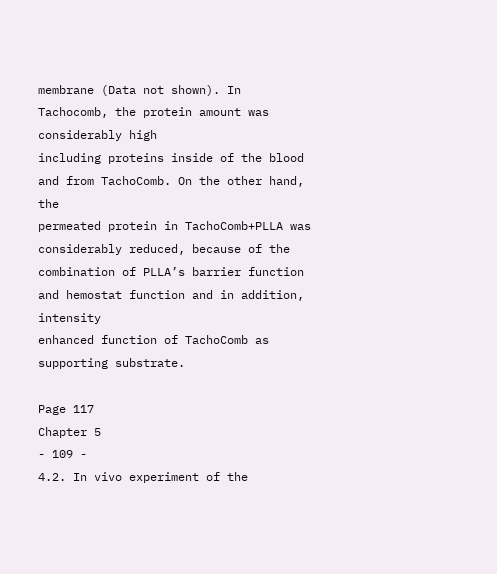membrane (Data not shown). In Tachocomb, the protein amount was considerably high
including proteins inside of the blood and from TachoComb. On the other hand, the
permeated protein in TachoComb+PLLA was considerably reduced, because of the
combination of PLLA’s barrier function and hemostat function and in addition, intensity
enhanced function of TachoComb as supporting substrate.

Page 117
Chapter 5
- 109 -
4.2. In vivo experiment of the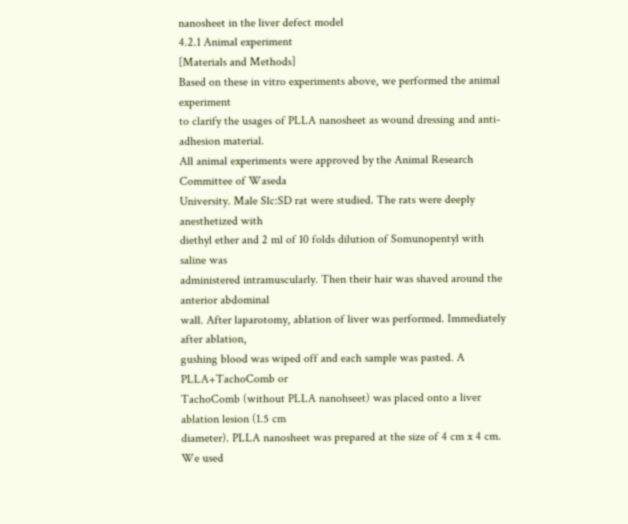nanosheet in the liver defect model
4.2.1 Animal experiment
[Materials and Methods]
Based on these in vitro experiments above, we performed the animal experiment
to clarify the usages of PLLA nanosheet as wound dressing and anti-adhesion material.
All animal experiments were approved by the Animal Research Committee of Waseda
University. Male Slc:SD rat were studied. The rats were deeply anesthetized with
diethyl ether and 2 ml of 10 folds dilution of Somunopentyl with saline was
administered intramuscularly. Then their hair was shaved around the anterior abdominal
wall. After laparotomy, ablation of liver was performed. Immediately after ablation,
gushing blood was wiped off and each sample was pasted. A PLLA+TachoComb or
TachoComb (without PLLA nanohseet) was placed onto a liver ablation lesion (1.5 cm
diameter). PLLA nanosheet was prepared at the size of 4 cm x 4 cm. We used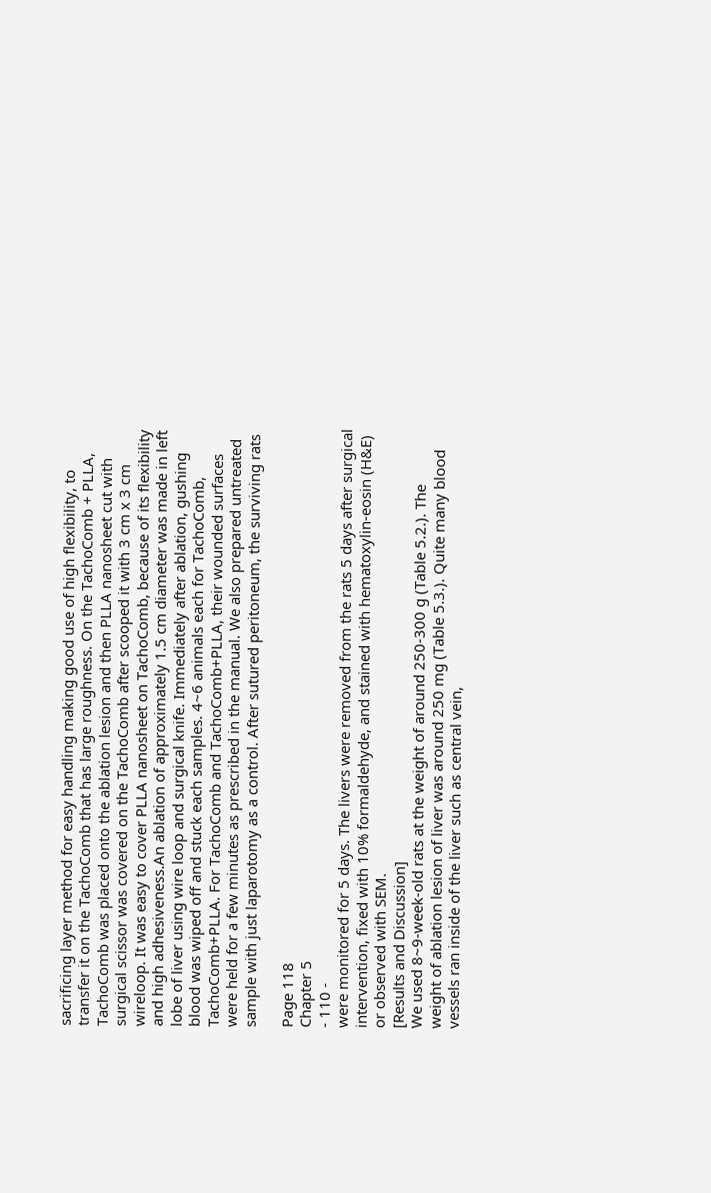sacrificing layer method for easy handling making good use of high flexibility, to
transfer it on the TachoComb that has large roughness. On the TachoComb + PLLA,
TachoComb was placed onto the ablation lesion and then PLLA nanosheet cut with
surgical scissor was covered on the TachoComb after scooped it with 3 cm x 3 cm
wireloop. It was easy to cover PLLA nanosheet on TachoComb, because of its flexibility
and high adhesiveness.An ablation of approximately 1.5 cm diameter was made in left
lobe of liver using wire loop and surgical knife. Immediately after ablation, gushing
blood was wiped off and stuck each samples. 4~6 animals each for TachoComb,
TachoComb+PLLA. For TachoComb and TachoComb+PLLA, their wounded surfaces
were held for a few minutes as prescribed in the manual. We also prepared untreated
sample with just laparotomy as a control. After sutured peritoneum, the surviving rats

Page 118
Chapter 5
- 110 -
were monitored for 5 days. The livers were removed from the rats 5 days after surgical
intervention, fixed with 10% formaldehyde, and stained with hematoxylin-eosin (H&E)
or observed with SEM.
[Results and Discussion]
We used 8~9-week-old rats at the weight of around 250-300 g (Table 5.2.). The
weight of ablation lesion of liver was around 250 mg (Table 5.3.). Quite many blood
vessels ran inside of the liver such as central vein,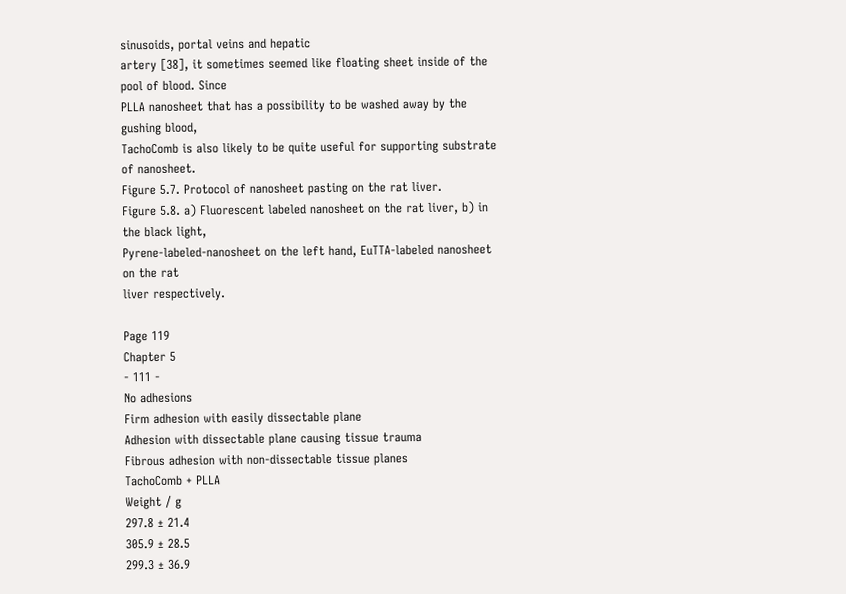sinusoids, portal veins and hepatic
artery [38], it sometimes seemed like floating sheet inside of the pool of blood. Since
PLLA nanosheet that has a possibility to be washed away by the gushing blood,
TachoComb is also likely to be quite useful for supporting substrate of nanosheet.
Figure 5.7. Protocol of nanosheet pasting on the rat liver.
Figure 5.8. a) Fluorescent labeled nanosheet on the rat liver, b) in the black light,
Pyrene-labeled-nanosheet on the left hand, EuTTA-labeled nanosheet on the rat
liver respectively.

Page 119
Chapter 5
- 111 -
No adhesions
Firm adhesion with easily dissectable plane
Adhesion with dissectable plane causing tissue trauma
Fibrous adhesion with non-dissectable tissue planes
TachoComb + PLLA
Weight / g
297.8 ± 21.4
305.9 ± 28.5
299.3 ± 36.9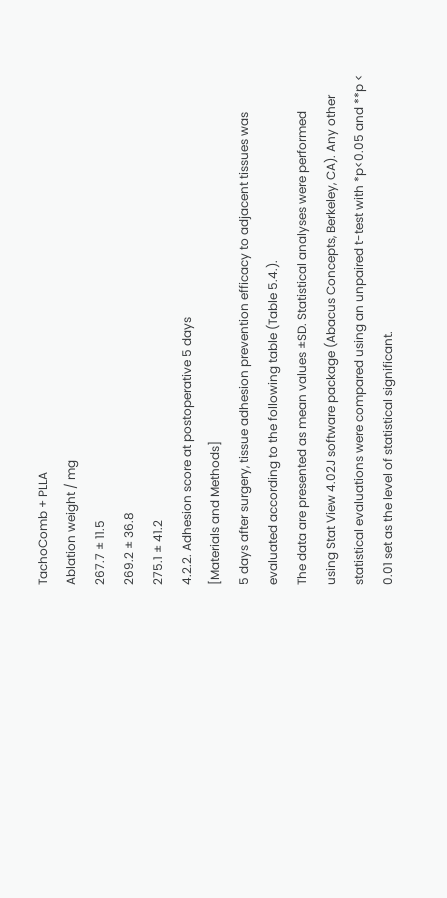TachoComb + PLLA
Ablation weight / mg
267.7 ± 11.5
269.2 ± 36.8
275.1 ± 41.2
4.2.2. Adhesion score at postoperative 5 days
[Materials and Methods]
5 days after surgery, tissue adhesion prevention efficacy to adjacent tissues was
evaluated according to the following table (Table 5.4.).
The data are presented as mean values ±SD. Statistical analyses were performed
using Stat View 4.02J software package (Abacus Concepts, Berkeley, CA). Any other
statistical evaluations were compared using an unpaired t-test with *p<0.05 and **p <
0.01 set as the level of statistical significant.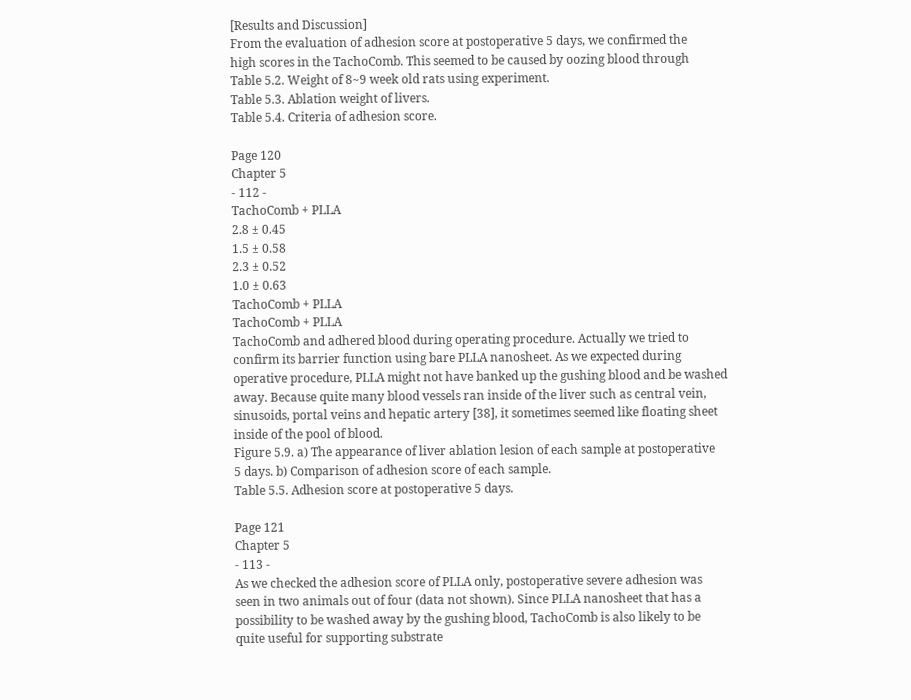[Results and Discussion]
From the evaluation of adhesion score at postoperative 5 days, we confirmed the
high scores in the TachoComb. This seemed to be caused by oozing blood through
Table 5.2. Weight of 8~9 week old rats using experiment.
Table 5.3. Ablation weight of livers.
Table 5.4. Criteria of adhesion score.

Page 120
Chapter 5
- 112 -
TachoComb + PLLA
2.8 ± 0.45
1.5 ± 0.58
2.3 ± 0.52
1.0 ± 0.63
TachoComb + PLLA
TachoComb + PLLA
TachoComb and adhered blood during operating procedure. Actually we tried to
confirm its barrier function using bare PLLA nanosheet. As we expected during
operative procedure, PLLA might not have banked up the gushing blood and be washed
away. Because quite many blood vessels ran inside of the liver such as central vein,
sinusoids, portal veins and hepatic artery [38], it sometimes seemed like floating sheet
inside of the pool of blood.
Figure 5.9. a) The appearance of liver ablation lesion of each sample at postoperative
5 days. b) Comparison of adhesion score of each sample.
Table 5.5. Adhesion score at postoperative 5 days.

Page 121
Chapter 5
- 113 -
As we checked the adhesion score of PLLA only, postoperative severe adhesion was
seen in two animals out of four (data not shown). Since PLLA nanosheet that has a
possibility to be washed away by the gushing blood, TachoComb is also likely to be
quite useful for supporting substrate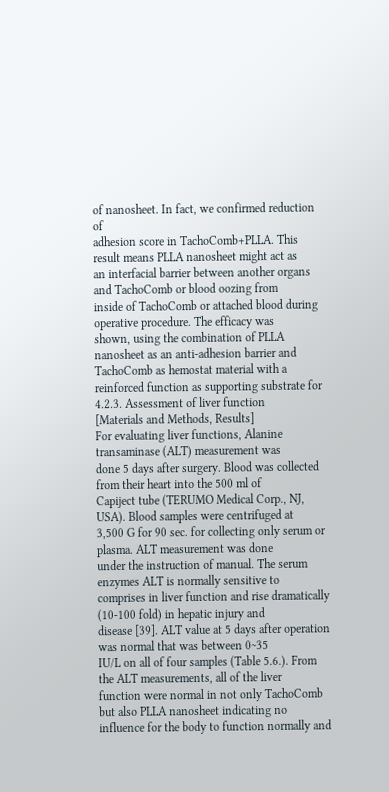of nanosheet. In fact, we confirmed reduction of
adhesion score in TachoComb+PLLA. This result means PLLA nanosheet might act as
an interfacial barrier between another organs and TachoComb or blood oozing from
inside of TachoComb or attached blood during operative procedure. The efficacy was
shown, using the combination of PLLA nanosheet as an anti-adhesion barrier and
TachoComb as hemostat material with a reinforced function as supporting substrate for
4.2.3. Assessment of liver function
[Materials and Methods, Results]
For evaluating liver functions, Alanine transaminase (ALT) measurement was
done 5 days after surgery. Blood was collected from their heart into the 500 ml of
Capiject tube (TERUMO Medical Corp., NJ, USA). Blood samples were centrifuged at
3,500 G for 90 sec. for collecting only serum or plasma. ALT measurement was done
under the instruction of manual. The serum enzymes ALT is normally sensitive to
comprises in liver function and rise dramatically (10-100 fold) in hepatic injury and
disease [39]. ALT value at 5 days after operation was normal that was between 0~35
IU/L on all of four samples (Table 5.6.). From the ALT measurements, all of the liver
function were normal in not only TachoComb but also PLLA nanosheet indicating no
influence for the body to function normally and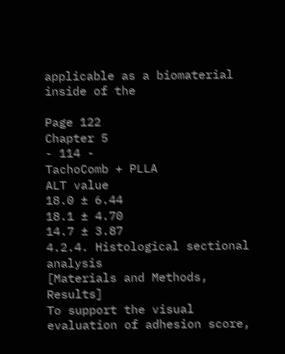applicable as a biomaterial inside of the

Page 122
Chapter 5
- 114 -
TachoComb + PLLA
ALT value
18.0 ± 6.44
18.1 ± 4.70
14.7 ± 3.87
4.2.4. Histological sectional analysis
[Materials and Methods, Results]
To support the visual evaluation of adhesion score,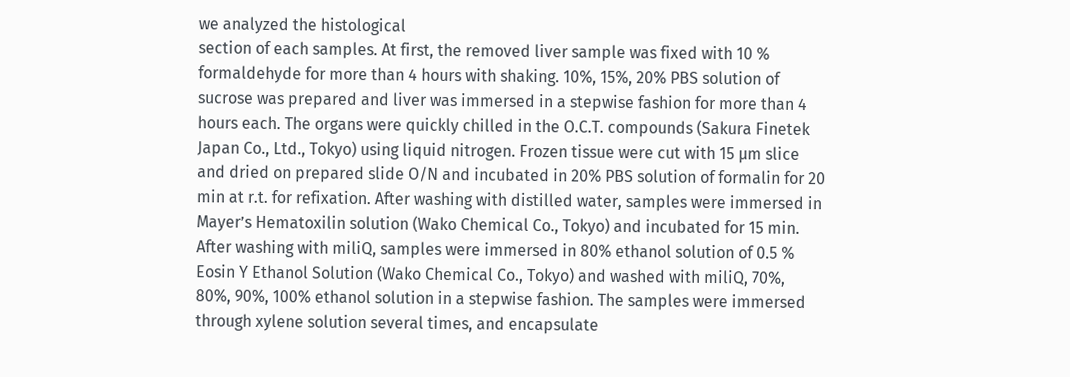we analyzed the histological
section of each samples. At first, the removed liver sample was fixed with 10 %
formaldehyde for more than 4 hours with shaking. 10%, 15%, 20% PBS solution of
sucrose was prepared and liver was immersed in a stepwise fashion for more than 4
hours each. The organs were quickly chilled in the O.C.T. compounds (Sakura Finetek
Japan Co., Ltd., Tokyo) using liquid nitrogen. Frozen tissue were cut with 15 μm slice
and dried on prepared slide O/N and incubated in 20% PBS solution of formalin for 20
min at r.t. for refixation. After washing with distilled water, samples were immersed in
Mayer’s Hematoxilin solution (Wako Chemical Co., Tokyo) and incubated for 15 min.
After washing with miliQ, samples were immersed in 80% ethanol solution of 0.5 %
Eosin Y Ethanol Solution (Wako Chemical Co., Tokyo) and washed with miliQ, 70%,
80%, 90%, 100% ethanol solution in a stepwise fashion. The samples were immersed
through xylene solution several times, and encapsulate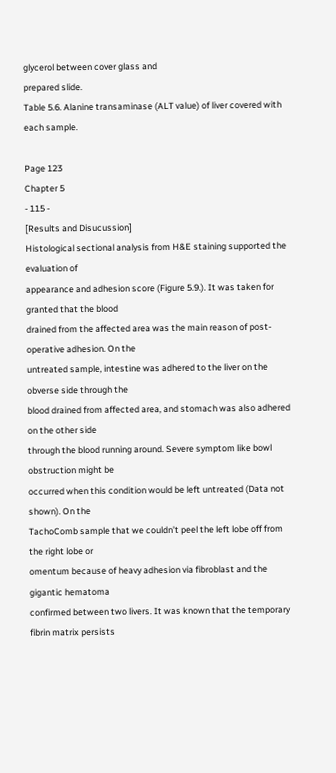glycerol between cover glass and
prepared slide.
Table 5.6. Alanine transaminase (ALT value) of liver covered with each sample.

Page 123
Chapter 5
- 115 -
[Results and Disucussion]
Histological sectional analysis from H&E staining supported the evaluation of
appearance and adhesion score (Figure 5.9.). It was taken for granted that the blood
drained from the affected area was the main reason of post-operative adhesion. On the
untreated sample, intestine was adhered to the liver on the obverse side through the
blood drained from affected area, and stomach was also adhered on the other side
through the blood running around. Severe symptom like bowl obstruction might be
occurred when this condition would be left untreated (Data not shown). On the
TachoComb sample that we couldn’t peel the left lobe off from the right lobe or
omentum because of heavy adhesion via fibroblast and the gigantic hematoma
confirmed between two livers. It was known that the temporary fibrin matrix persists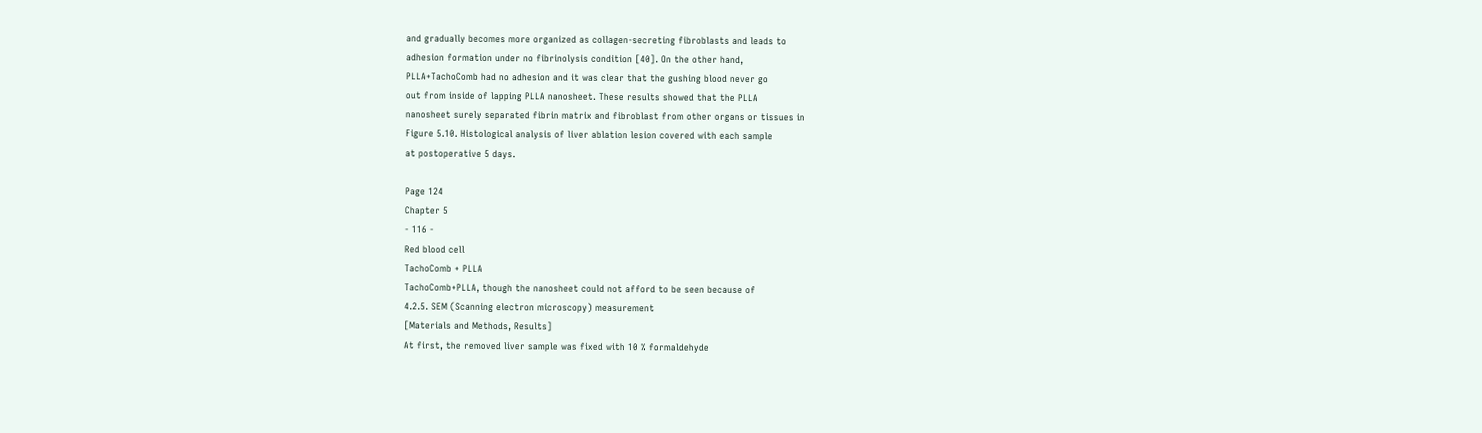and gradually becomes more organized as collagen-secreting fibroblasts and leads to
adhesion formation under no fibrinolysis condition [40]. On the other hand,
PLLA+TachoComb had no adhesion and it was clear that the gushing blood never go
out from inside of lapping PLLA nanosheet. These results showed that the PLLA
nanosheet surely separated fibrin matrix and fibroblast from other organs or tissues in
Figure 5.10. Histological analysis of liver ablation lesion covered with each sample
at postoperative 5 days.

Page 124
Chapter 5
- 116 -
Red blood cell
TachoComb + PLLA
TachoComb+PLLA, though the nanosheet could not afford to be seen because of
4.2.5. SEM (Scanning electron microscopy) measurement
[Materials and Methods, Results]
At first, the removed liver sample was fixed with 10 % formaldehyde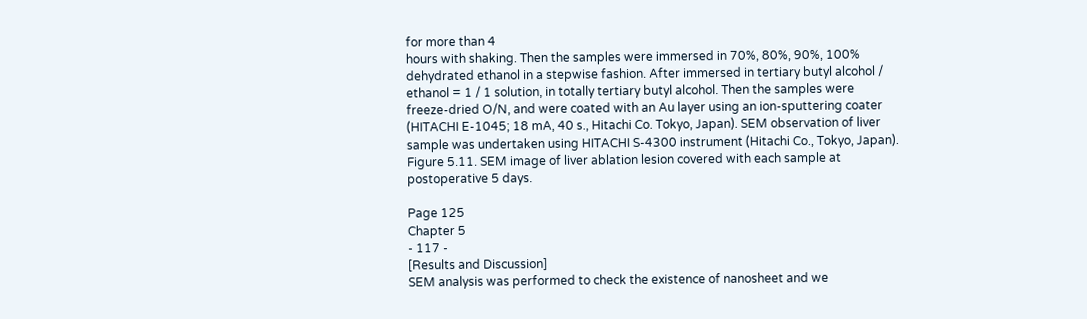for more than 4
hours with shaking. Then the samples were immersed in 70%, 80%, 90%, 100%
dehydrated ethanol in a stepwise fashion. After immersed in tertiary butyl alcohol /
ethanol = 1 / 1 solution, in totally tertiary butyl alcohol. Then the samples were
freeze-dried O/N, and were coated with an Au layer using an ion-sputtering coater
(HITACHI E-1045; 18 mA, 40 s., Hitachi Co. Tokyo, Japan). SEM observation of liver
sample was undertaken using HITACHI S-4300 instrument (Hitachi Co., Tokyo, Japan).
Figure 5.11. SEM image of liver ablation lesion covered with each sample at
postoperative 5 days.

Page 125
Chapter 5
- 117 -
[Results and Discussion]
SEM analysis was performed to check the existence of nanosheet and we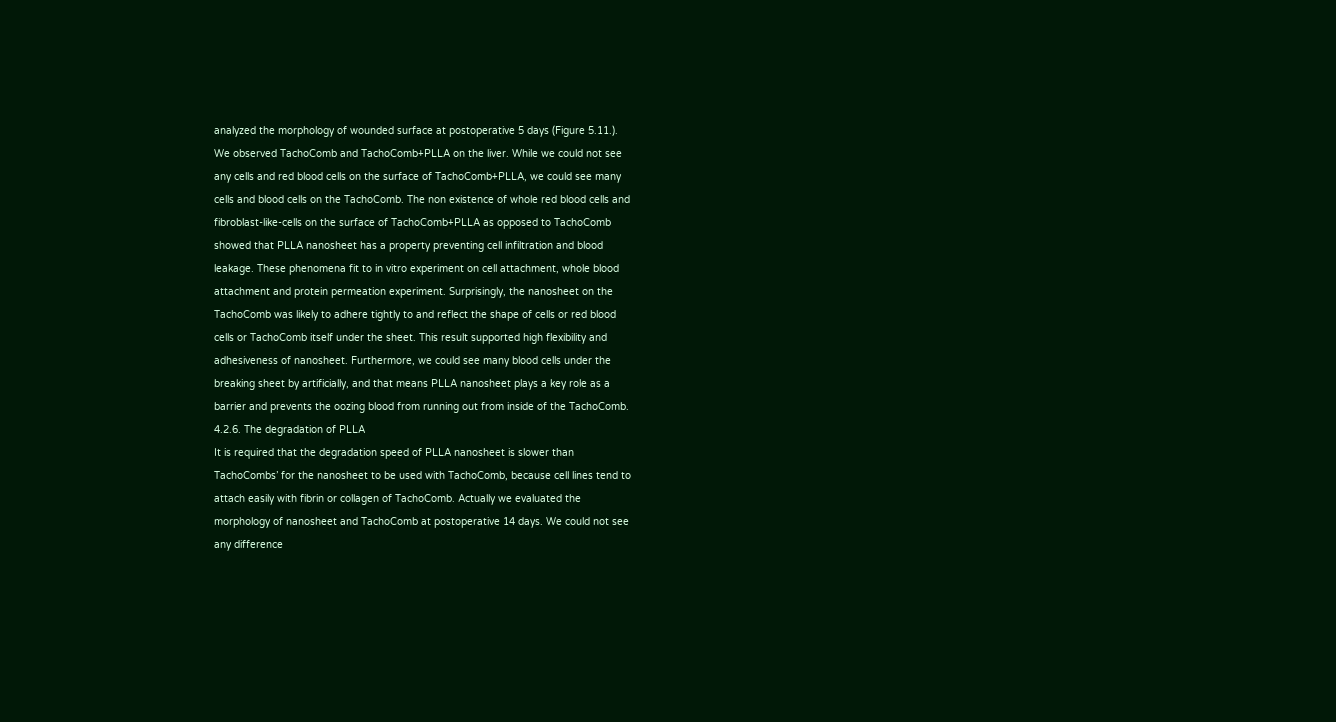analyzed the morphology of wounded surface at postoperative 5 days (Figure 5.11.).
We observed TachoComb and TachoComb+PLLA on the liver. While we could not see
any cells and red blood cells on the surface of TachoComb+PLLA, we could see many
cells and blood cells on the TachoComb. The non existence of whole red blood cells and
fibroblast-like-cells on the surface of TachoComb+PLLA as opposed to TachoComb
showed that PLLA nanosheet has a property preventing cell infiltration and blood
leakage. These phenomena fit to in vitro experiment on cell attachment, whole blood
attachment and protein permeation experiment. Surprisingly, the nanosheet on the
TachoComb was likely to adhere tightly to and reflect the shape of cells or red blood
cells or TachoComb itself under the sheet. This result supported high flexibility and
adhesiveness of nanosheet. Furthermore, we could see many blood cells under the
breaking sheet by artificially, and that means PLLA nanosheet plays a key role as a
barrier and prevents the oozing blood from running out from inside of the TachoComb.
4.2.6. The degradation of PLLA
It is required that the degradation speed of PLLA nanosheet is slower than
TachoCombs’ for the nanosheet to be used with TachoComb, because cell lines tend to
attach easily with fibrin or collagen of TachoComb. Actually we evaluated the
morphology of nanosheet and TachoComb at postoperative 14 days. We could not see
any difference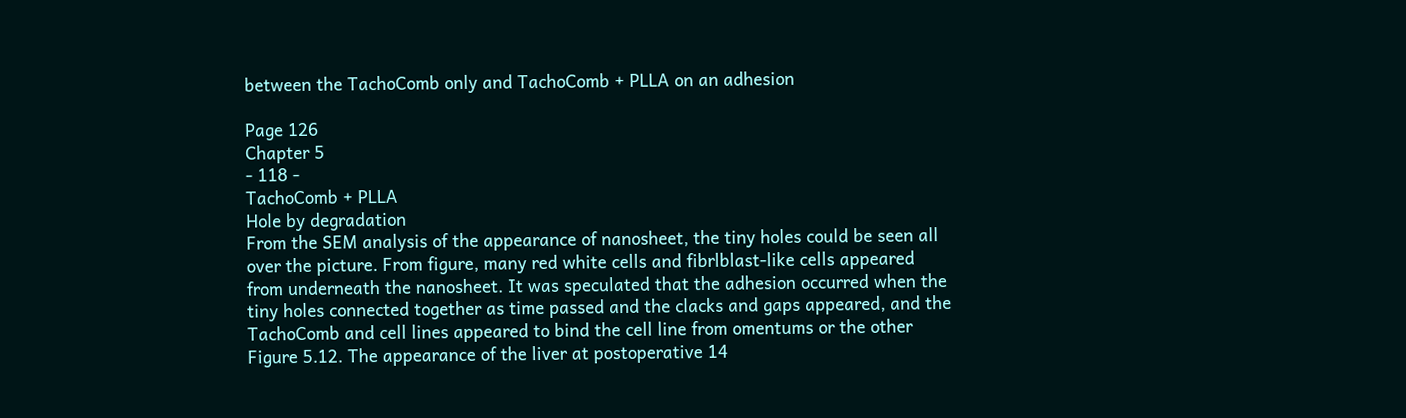between the TachoComb only and TachoComb + PLLA on an adhesion

Page 126
Chapter 5
- 118 -
TachoComb + PLLA
Hole by degradation
From the SEM analysis of the appearance of nanosheet, the tiny holes could be seen all
over the picture. From figure, many red white cells and fibrlblast-like cells appeared
from underneath the nanosheet. It was speculated that the adhesion occurred when the
tiny holes connected together as time passed and the clacks and gaps appeared, and the
TachoComb and cell lines appeared to bind the cell line from omentums or the other
Figure 5.12. The appearance of the liver at postoperative 14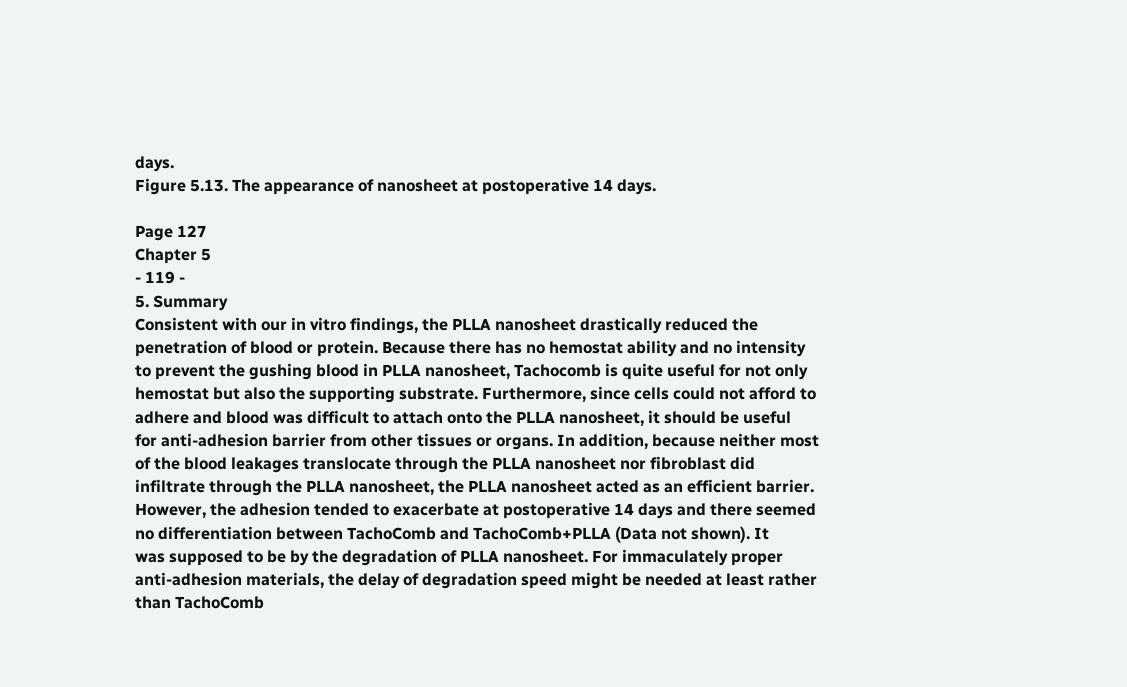days.
Figure 5.13. The appearance of nanosheet at postoperative 14 days.

Page 127
Chapter 5
- 119 -
5. Summary
Consistent with our in vitro findings, the PLLA nanosheet drastically reduced the
penetration of blood or protein. Because there has no hemostat ability and no intensity
to prevent the gushing blood in PLLA nanosheet, Tachocomb is quite useful for not only
hemostat but also the supporting substrate. Furthermore, since cells could not afford to
adhere and blood was difficult to attach onto the PLLA nanosheet, it should be useful
for anti-adhesion barrier from other tissues or organs. In addition, because neither most
of the blood leakages translocate through the PLLA nanosheet nor fibroblast did
infiltrate through the PLLA nanosheet, the PLLA nanosheet acted as an efficient barrier.
However, the adhesion tended to exacerbate at postoperative 14 days and there seemed
no differentiation between TachoComb and TachoComb+PLLA (Data not shown). It
was supposed to be by the degradation of PLLA nanosheet. For immaculately proper
anti-adhesion materials, the delay of degradation speed might be needed at least rather
than TachoComb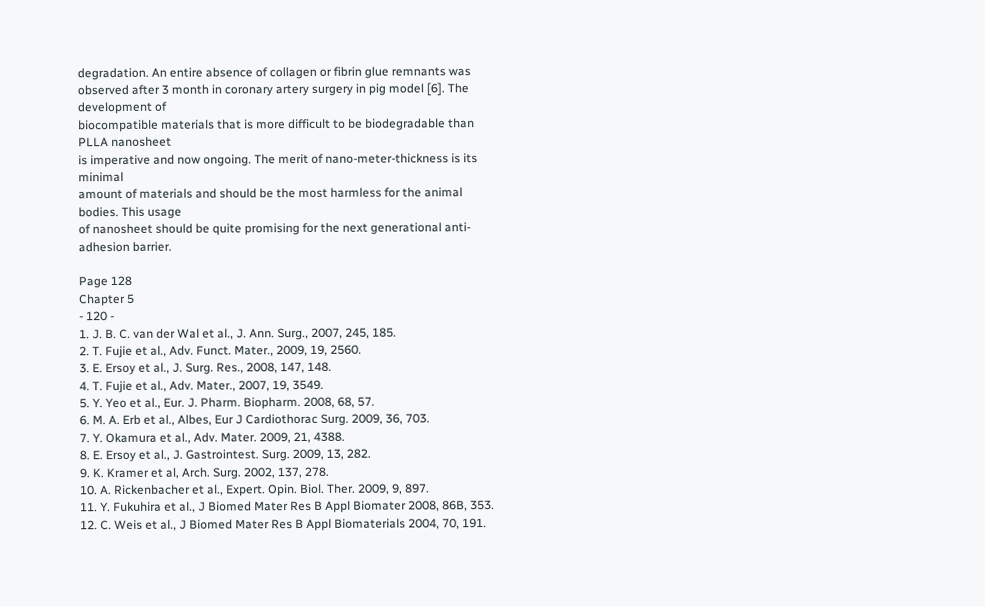degradation. An entire absence of collagen or fibrin glue remnants was
observed after 3 month in coronary artery surgery in pig model [6]. The development of
biocompatible materials that is more difficult to be biodegradable than PLLA nanosheet
is imperative and now ongoing. The merit of nano-meter-thickness is its minimal
amount of materials and should be the most harmless for the animal bodies. This usage
of nanosheet should be quite promising for the next generational anti-adhesion barrier.

Page 128
Chapter 5
- 120 -
1. J. B. C. van der Wal et al., J. Ann. Surg., 2007, 245, 185.
2. T. Fujie et al., Adv. Funct. Mater., 2009, 19, 2560.
3. E. Ersoy et al., J. Surg. Res., 2008, 147, 148.
4. T. Fujie et al., Adv. Mater., 2007, 19, 3549.
5. Y. Yeo et al., Eur. J. Pharm. Biopharm. 2008, 68, 57.
6. M. A. Erb et al., Albes, Eur J Cardiothorac Surg. 2009, 36, 703.
7. Y. Okamura et al., Adv. Mater. 2009, 21, 4388.
8. E. Ersoy et al., J. Gastrointest. Surg. 2009, 13, 282.
9. K. Kramer et al, Arch. Surg. 2002, 137, 278.
10. A. Rickenbacher et al., Expert. Opin. Biol. Ther. 2009, 9, 897.
11. Y. Fukuhira et al., J Biomed Mater Res B Appl Biomater 2008, 86B, 353.
12. C. Weis et al., J Biomed Mater Res B Appl Biomaterials 2004, 70, 191.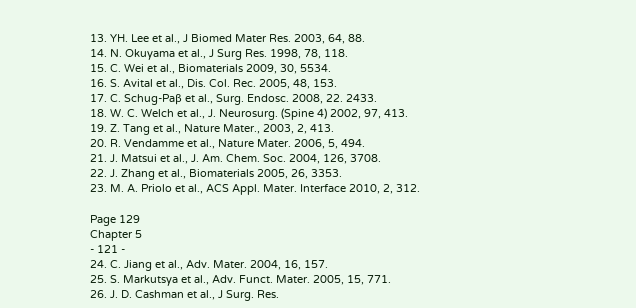13. YH. Lee et al., J Biomed Mater Res. 2003, 64, 88.
14. N. Okuyama et al., J Surg Res. 1998, 78, 118.
15. C. Wei et al., Biomaterials 2009, 30, 5534.
16. S. Avital et al., Dis. Col. Rec. 2005, 48, 153.
17. C. Schug-Paβ et al., Surg. Endosc. 2008, 22. 2433.
18. W. C. Welch et al., J. Neurosurg. (Spine 4) 2002, 97, 413.
19. Z. Tang et al., Nature Mater., 2003, 2, 413.
20. R. Vendamme et al., Nature Mater. 2006, 5, 494.
21. J. Matsui et al., J. Am. Chem. Soc. 2004, 126, 3708.
22. J. Zhang et al., Biomaterials 2005, 26, 3353.
23. M. A. Priolo et al., ACS Appl. Mater. Interface 2010, 2, 312.

Page 129
Chapter 5
- 121 -
24. C. Jiang et al., Adv. Mater. 2004, 16, 157.
25. S. Markutsya et al., Adv. Funct. Mater. 2005, 15, 771.
26. J. D. Cashman et al., J Surg. Res.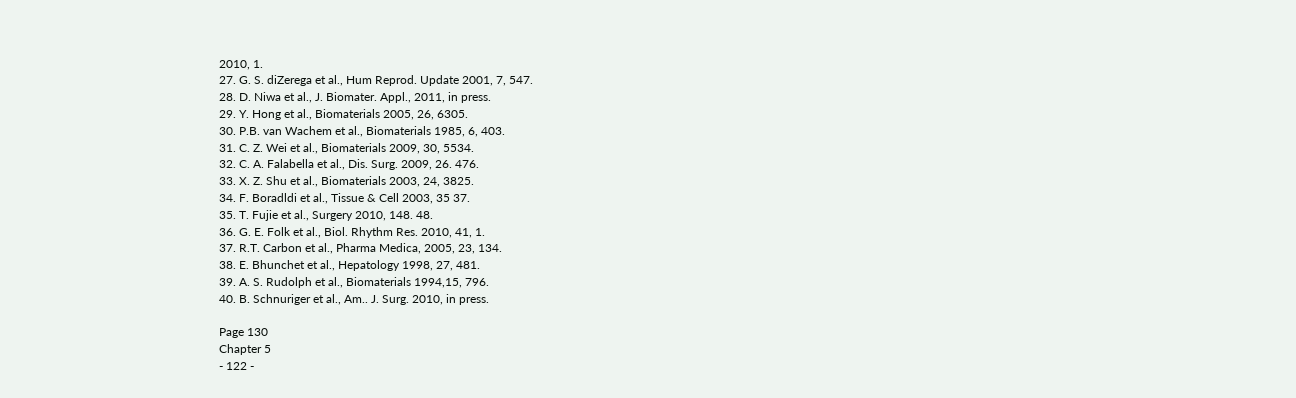2010, 1.
27. G. S. diZerega et al., Hum Reprod. Update 2001, 7, 547.
28. D. Niwa et al., J. Biomater. Appl., 2011, in press.
29. Y. Hong et al., Biomaterials 2005, 26, 6305.
30. P.B. van Wachem et al., Biomaterials 1985, 6, 403.
31. C. Z. Wei et al., Biomaterials 2009, 30, 5534.
32. C. A. Falabella et al., Dis. Surg. 2009, 26. 476.
33. X. Z. Shu et al., Biomaterials 2003, 24, 3825.
34. F. Boradldi et al., Tissue & Cell 2003, 35 37.
35. T. Fujie et al., Surgery 2010, 148. 48.
36. G. E. Folk et al., Biol. Rhythm Res. 2010, 41, 1.
37. R.T. Carbon et al., Pharma Medica, 2005, 23, 134.
38. E. Bhunchet et al., Hepatology 1998, 27, 481.
39. A. S. Rudolph et al., Biomaterials 1994,15, 796.
40. B. Schnuriger et al., Am.. J. Surg. 2010, in press.

Page 130
Chapter 5
- 122 -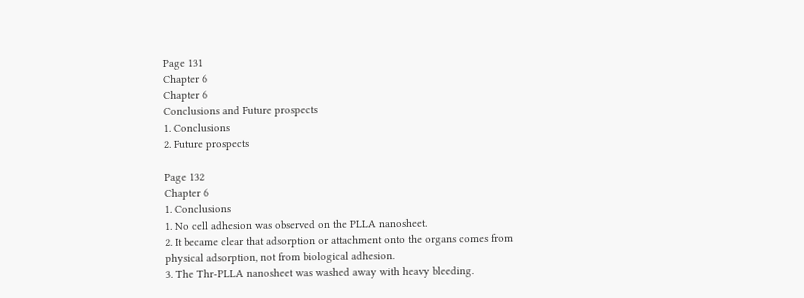Page 131
Chapter 6
Chapter 6
Conclusions and Future prospects
1. Conclusions
2. Future prospects

Page 132
Chapter 6
1. Conclusions
1. No cell adhesion was observed on the PLLA nanosheet.
2. It became clear that adsorption or attachment onto the organs comes from
physical adsorption, not from biological adhesion.
3. The Thr-PLLA nanosheet was washed away with heavy bleeding.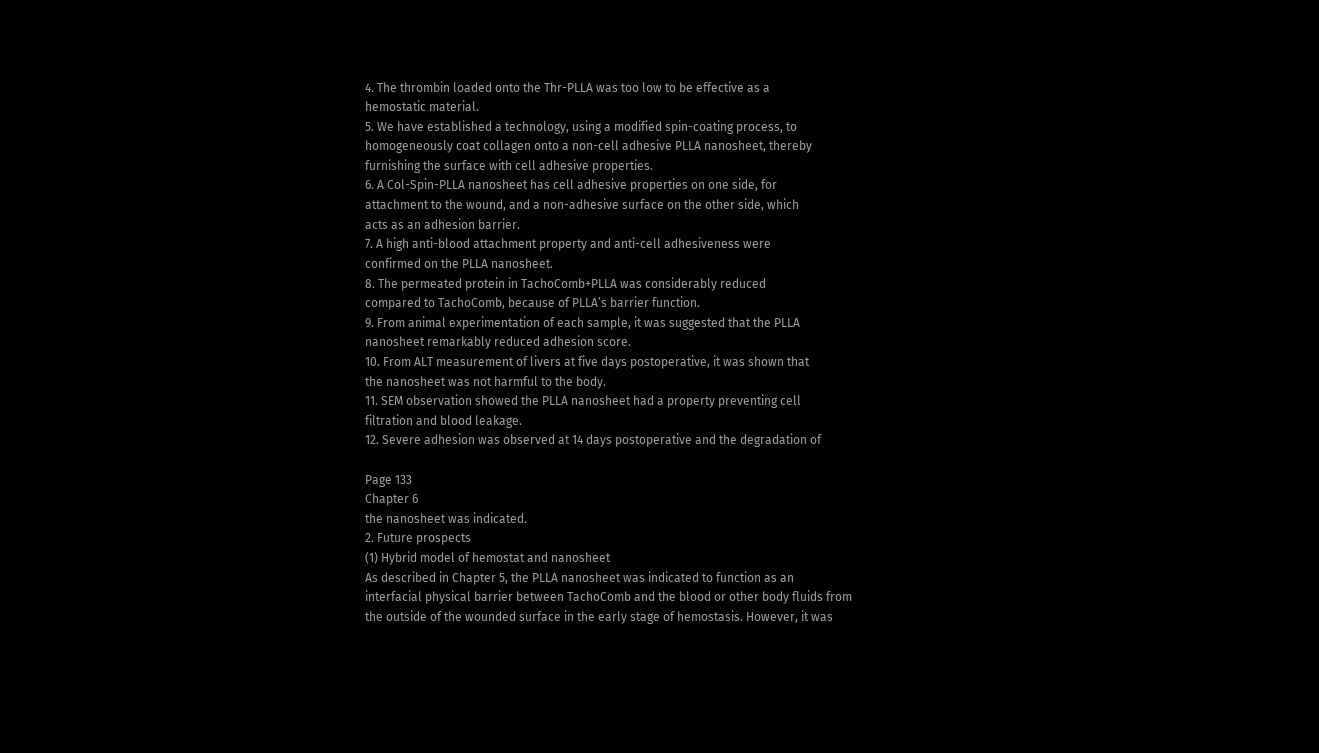4. The thrombin loaded onto the Thr-PLLA was too low to be effective as a
hemostatic material.
5. We have established a technology, using a modified spin-coating process, to
homogeneously coat collagen onto a non-cell adhesive PLLA nanosheet, thereby
furnishing the surface with cell adhesive properties.
6. A Col-Spin-PLLA nanosheet has cell adhesive properties on one side, for
attachment to the wound, and a non-adhesive surface on the other side, which
acts as an adhesion barrier.
7. A high anti-blood attachment property and anti-cell adhesiveness were
confirmed on the PLLA nanosheet.
8. The permeated protein in TachoComb+PLLA was considerably reduced
compared to TachoComb, because of PLLA’s barrier function.
9. From animal experimentation of each sample, it was suggested that the PLLA
nanosheet remarkably reduced adhesion score.
10. From ALT measurement of livers at five days postoperative, it was shown that
the nanosheet was not harmful to the body.
11. SEM observation showed the PLLA nanosheet had a property preventing cell
filtration and blood leakage.
12. Severe adhesion was observed at 14 days postoperative and the degradation of

Page 133
Chapter 6
the nanosheet was indicated.
2. Future prospects
(1) Hybrid model of hemostat and nanosheet
As described in Chapter 5, the PLLA nanosheet was indicated to function as an
interfacial physical barrier between TachoComb and the blood or other body fluids from
the outside of the wounded surface in the early stage of hemostasis. However, it was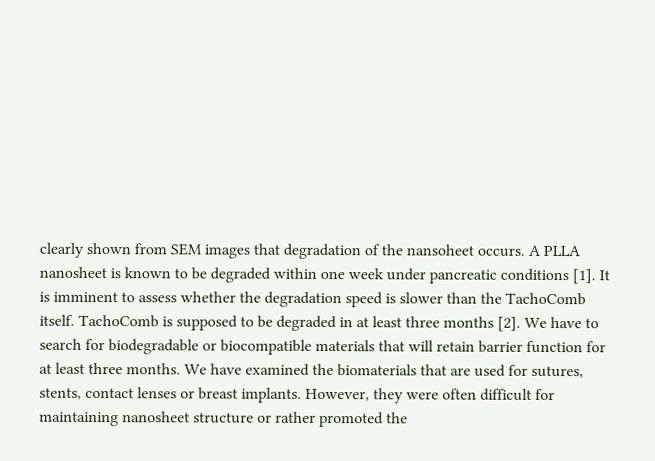clearly shown from SEM images that degradation of the nansoheet occurs. A PLLA
nanosheet is known to be degraded within one week under pancreatic conditions [1]. It
is imminent to assess whether the degradation speed is slower than the TachoComb
itself. TachoComb is supposed to be degraded in at least three months [2]. We have to
search for biodegradable or biocompatible materials that will retain barrier function for
at least three months. We have examined the biomaterials that are used for sutures,
stents, contact lenses or breast implants. However, they were often difficult for
maintaining nanosheet structure or rather promoted the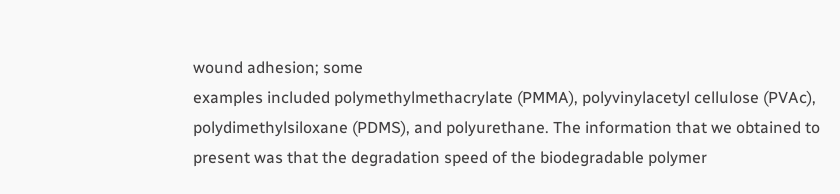wound adhesion; some
examples included polymethylmethacrylate (PMMA), polyvinylacetyl cellulose (PVAc),
polydimethylsiloxane (PDMS), and polyurethane. The information that we obtained to
present was that the degradation speed of the biodegradable polymer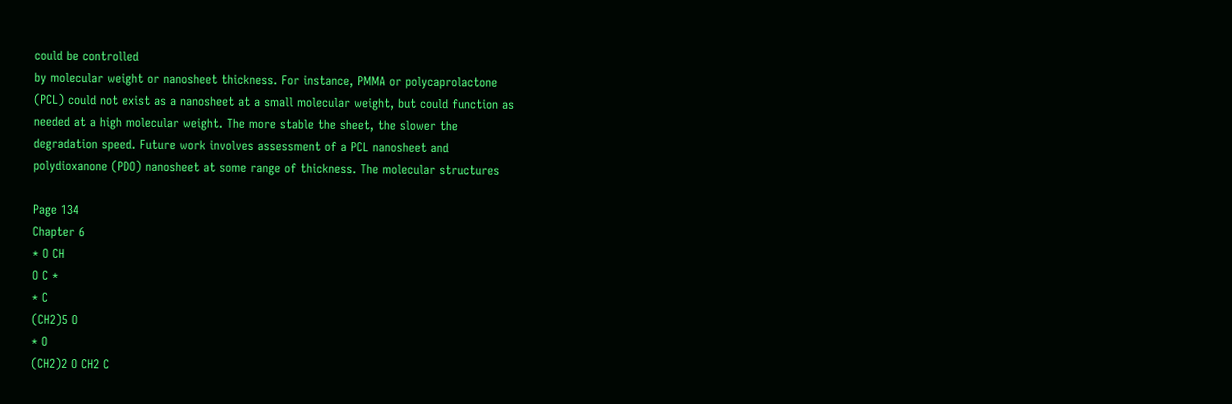could be controlled
by molecular weight or nanosheet thickness. For instance, PMMA or polycaprolactone
(PCL) could not exist as a nanosheet at a small molecular weight, but could function as
needed at a high molecular weight. The more stable the sheet, the slower the
degradation speed. Future work involves assessment of a PCL nanosheet and
polydioxanone (PDO) nanosheet at some range of thickness. The molecular structures

Page 134
Chapter 6
* O CH
O C *
* C
(CH2)5 O
* O
(CH2)2 O CH2 C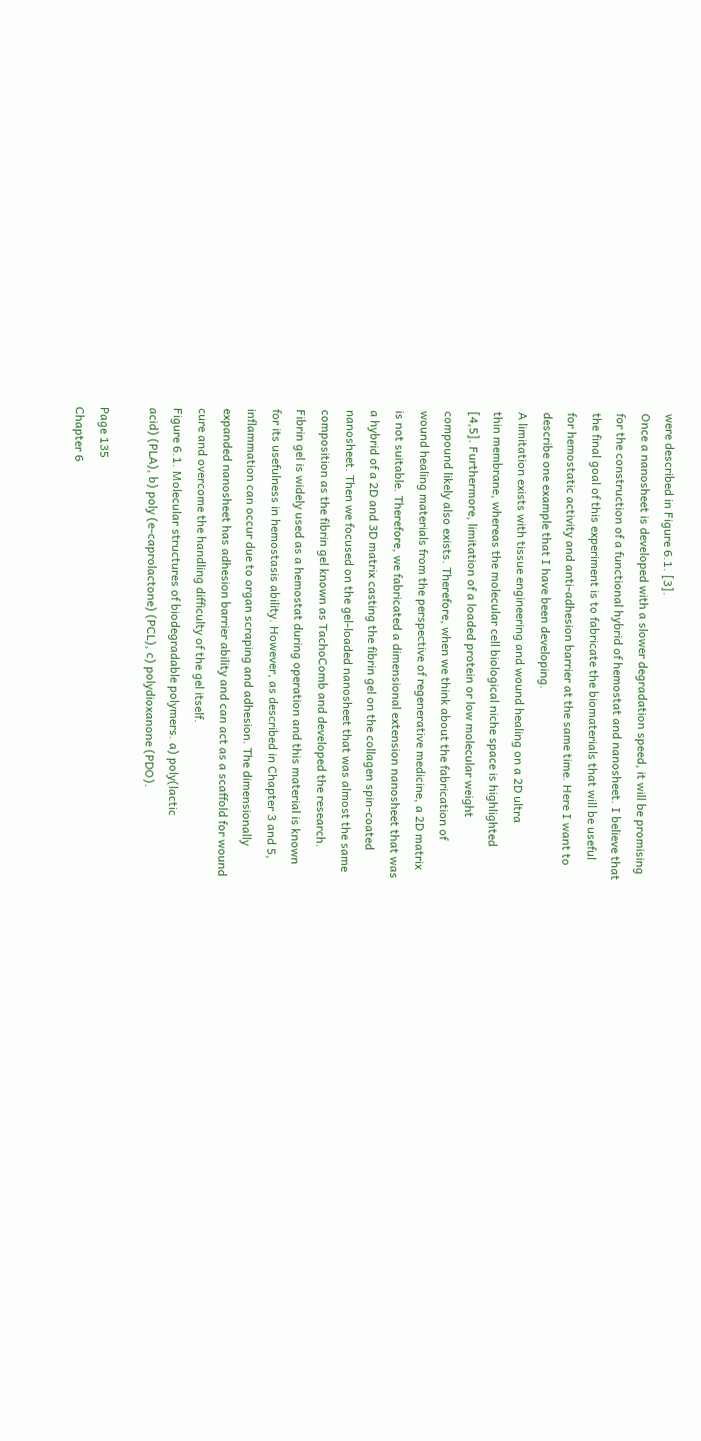were described in Figure 6.1. [3].
Once a nanosheet is developed with a slower degradation speed, it will be promising
for the construction of a functional hybrid of hemostat and nanosheet. I believe that
the final goal of this experiment is to fabricate the biomaterials that will be useful
for hemostatic activity and anti-adhesion barrier at the same time. Here I want to
describe one example that I have been developing.
A limitation exists with tissue engineering and wound healing on a 2D ultra
thin membrane, whereas the molecular cell biological niche space is highlighted
[4,5]. Furthermore, limitation of a loaded protein or low molecular weight
compound likely also exists. Therefore, when we think about the fabrication of
wound healing materials from the perspective of regenerative medicine, a 2D matrix
is not suitable. Therefore, we fabricated a dimensional extension nanosheet that was
a hybrid of a 2D and 3D matrix casting the fibrin gel on the collagen spin-coated
nanosheet. Then we focused on the gel-loaded nanosheet that was almost the same
composition as the fibrin gel known as TachoComb and developed the research.
Fibrin gel is widely used as a hemostat during operation and this material is known
for its usefulness in hemostasis ability. However, as described in Chapter 3 and 5,
inflammation can occur due to organ scraping and adhesion. The dimensionally
expanded nanosheet has adhesion barrier ability and can act as a scaffold for wound
cure and overcome the handling difficulty of the gel itself.
Figure 6.1. Molecular structures of biodegradable polymers. a) poly(lactic
acid) (PLA), b) poly (e-caprolactone) (PCL), c) polydioxanone (PDO).

Page 135
Chapter 6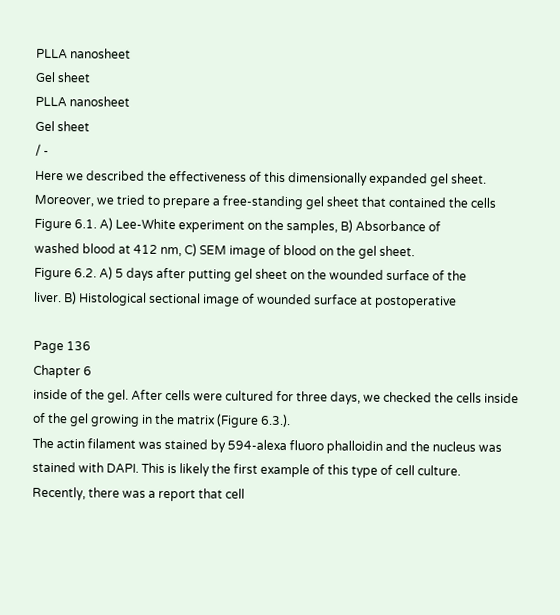PLLA nanosheet
Gel sheet
PLLA nanosheet
Gel sheet
/ -
Here we described the effectiveness of this dimensionally expanded gel sheet.
Moreover, we tried to prepare a free-standing gel sheet that contained the cells
Figure 6.1. A) Lee-White experiment on the samples, B) Absorbance of
washed blood at 412 nm, C) SEM image of blood on the gel sheet.
Figure 6.2. A) 5 days after putting gel sheet on the wounded surface of the
liver. B) Histological sectional image of wounded surface at postoperative

Page 136
Chapter 6
inside of the gel. After cells were cultured for three days, we checked the cells inside
of the gel growing in the matrix (Figure 6.3.).
The actin filament was stained by 594-alexa fluoro phalloidin and the nucleus was
stained with DAPI. This is likely the first example of this type of cell culture.
Recently, there was a report that cell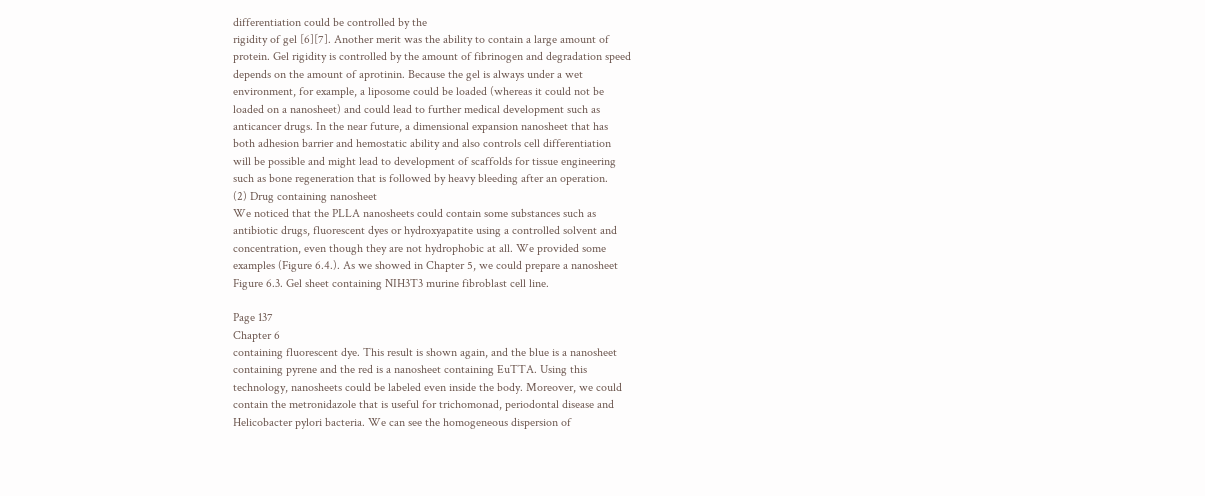differentiation could be controlled by the
rigidity of gel [6][7]. Another merit was the ability to contain a large amount of
protein. Gel rigidity is controlled by the amount of fibrinogen and degradation speed
depends on the amount of aprotinin. Because the gel is always under a wet
environment, for example, a liposome could be loaded (whereas it could not be
loaded on a nanosheet) and could lead to further medical development such as
anticancer drugs. In the near future, a dimensional expansion nanosheet that has
both adhesion barrier and hemostatic ability and also controls cell differentiation
will be possible and might lead to development of scaffolds for tissue engineering
such as bone regeneration that is followed by heavy bleeding after an operation.
(2) Drug containing nanosheet
We noticed that the PLLA nanosheets could contain some substances such as
antibiotic drugs, fluorescent dyes or hydroxyapatite using a controlled solvent and
concentration, even though they are not hydrophobic at all. We provided some
examples (Figure 6.4.). As we showed in Chapter 5, we could prepare a nanosheet
Figure 6.3. Gel sheet containing NIH3T3 murine fibroblast cell line.

Page 137
Chapter 6
containing fluorescent dye. This result is shown again, and the blue is a nanosheet
containing pyrene and the red is a nanosheet containing EuTTA. Using this
technology, nanosheets could be labeled even inside the body. Moreover, we could
contain the metronidazole that is useful for trichomonad, periodontal disease and
Helicobacter pylori bacteria. We can see the homogeneous dispersion of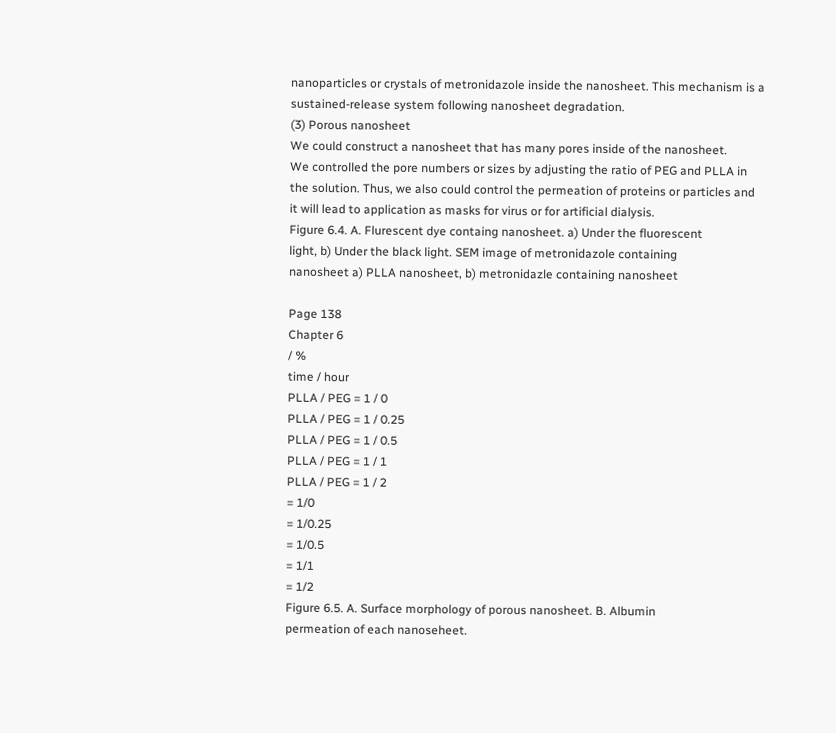nanoparticles or crystals of metronidazole inside the nanosheet. This mechanism is a
sustained-release system following nanosheet degradation.
(3) Porous nanosheet
We could construct a nanosheet that has many pores inside of the nanosheet.
We controlled the pore numbers or sizes by adjusting the ratio of PEG and PLLA in
the solution. Thus, we also could control the permeation of proteins or particles and
it will lead to application as masks for virus or for artificial dialysis.
Figure 6.4. A. Flurescent dye containg nanosheet. a) Under the fluorescent
light, b) Under the black light. SEM image of metronidazole containing
nanosheet a) PLLA nanosheet, b) metronidazle containing nanosheet

Page 138
Chapter 6
/ %
time / hour
PLLA / PEG = 1 / 0
PLLA / PEG = 1 / 0.25
PLLA / PEG = 1 / 0.5
PLLA / PEG = 1 / 1
PLLA / PEG = 1 / 2
= 1/0
= 1/0.25
= 1/0.5
= 1/1
= 1/2
Figure 6.5. A. Surface morphology of porous nanosheet. B. Albumin
permeation of each nanoseheet.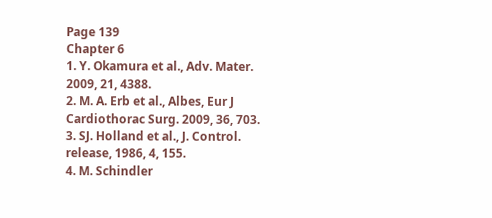Page 139
Chapter 6
1. Y. Okamura et al., Adv. Mater. 2009, 21, 4388.
2. M. A. Erb et al., Albes, Eur J Cardiothorac Surg. 2009, 36, 703.
3. SJ. Holland et al., J. Control. release, 1986, 4, 155.
4. M. Schindler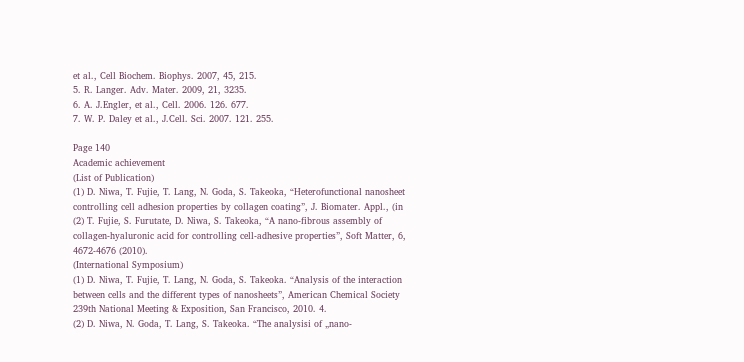et al., Cell Biochem. Biophys. 2007, 45, 215.
5. R. Langer. Adv. Mater. 2009, 21, 3235.
6. A. J.Engler, et al., Cell. 2006. 126. 677.
7. W. P. Daley et al., J.Cell. Sci. 2007. 121. 255.

Page 140
Academic achievement
(List of Publication)
(1) D. Niwa, T. Fujie, T. Lang, N. Goda, S. Takeoka, “Heterofunctional nanosheet
controlling cell adhesion properties by collagen coating”, J. Biomater. Appl., (in
(2) T. Fujie, S. Furutate, D. Niwa, S. Takeoka, “A nano-fibrous assembly of
collagen-hyaluronic acid for controlling cell-adhesive properties”, Soft Matter, 6,
4672-4676 (2010).
(International Symposium)
(1) D. Niwa, T. Fujie, T. Lang, N. Goda, S. Takeoka. “Analysis of the interaction
between cells and the different types of nanosheets”, American Chemical Society
239th National Meeting & Exposition, San Francisco, 2010. 4.
(2) D. Niwa, N. Goda, T. Lang, S. Takeoka. “The analysisi of „nano-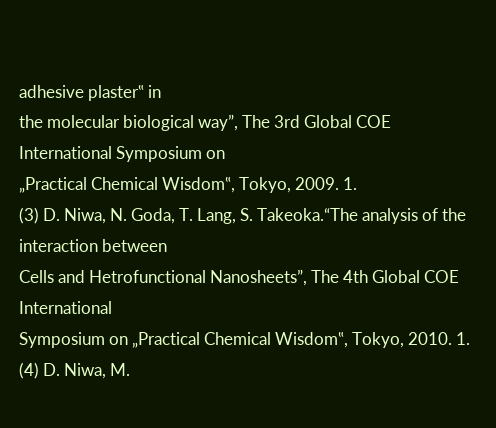adhesive plaster‟ in
the molecular biological way”, The 3rd Global COE International Symposium on
„Practical Chemical Wisdom‟, Tokyo, 2009. 1.
(3) D. Niwa, N. Goda, T. Lang, S. Takeoka.“The analysis of the interaction between
Cells and Hetrofunctional Nanosheets”, The 4th Global COE International
Symposium on „Practical Chemical Wisdom‟, Tokyo, 2010. 1.
(4) D. Niwa, M.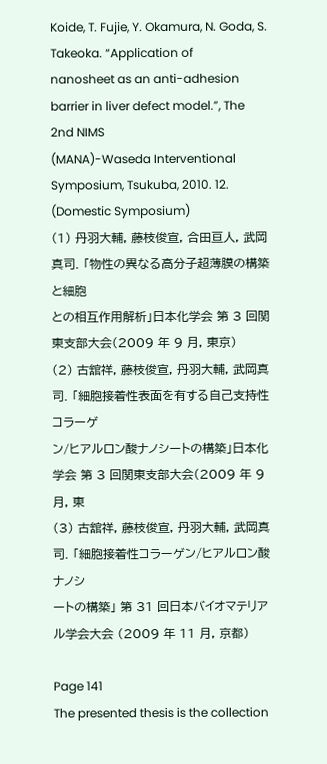Koide, T. Fujie, Y. Okamura, N. Goda, S. Takeoka. “Application of
nanosheet as an anti-adhesion barrier in liver defect model.”, The 2nd NIMS
(MANA)-Waseda Interventional Symposium, Tsukuba, 2010. 12.
(Domestic Symposium)
(1) 丹羽大輔, 藤枝俊宣, 合田亘人, 武岡真司. 「物性の異なる高分子超薄膜の構築と細胞
との相互作用解析」日本化学会 第 3 回関東支部大会(2009 年 9 月, 東京)
(2) 古舘祥, 藤枝俊宣, 丹羽大輔, 武岡真司. 「細胞接着性表面を有する自己支持性コラーゲ
ン/ヒアルロン酸ナノシートの構築」日本化学会 第 3 回関東支部大会(2009 年 9 月, 東
(3) 古舘祥, 藤枝俊宣, 丹羽大輔, 武岡真司. 「細胞接着性コラーゲン/ヒアルロン酸ナノシ
ートの構築」 第 31 回日本バイオマテリアル学会大会 (2009 年 11 月, 京都)

Page 141
The presented thesis is the collection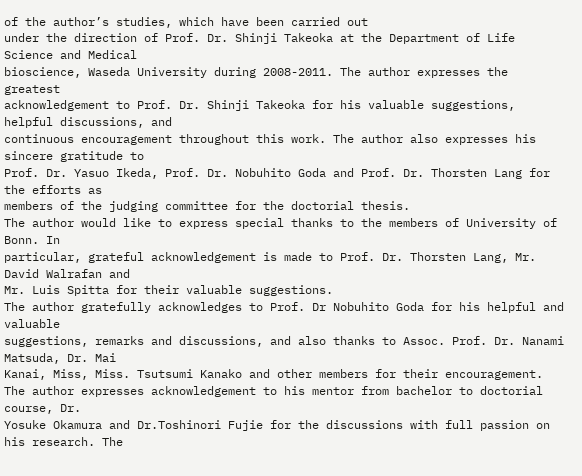of the author’s studies, which have been carried out
under the direction of Prof. Dr. Shinji Takeoka at the Department of Life Science and Medical
bioscience, Waseda University during 2008-2011. The author expresses the greatest
acknowledgement to Prof. Dr. Shinji Takeoka for his valuable suggestions, helpful discussions, and
continuous encouragement throughout this work. The author also expresses his sincere gratitude to
Prof. Dr. Yasuo Ikeda, Prof. Dr. Nobuhito Goda and Prof. Dr. Thorsten Lang for the efforts as
members of the judging committee for the doctorial thesis.
The author would like to express special thanks to the members of University of Bonn. In
particular, grateful acknowledgement is made to Prof. Dr. Thorsten Lang, Mr. David Walrafan and
Mr. Luis Spitta for their valuable suggestions.
The author gratefully acknowledges to Prof. Dr Nobuhito Goda for his helpful and valuable
suggestions, remarks and discussions, and also thanks to Assoc. Prof. Dr. Nanami Matsuda, Dr. Mai
Kanai, Miss, Miss. Tsutsumi Kanako and other members for their encouragement.
The author expresses acknowledgement to his mentor from bachelor to doctorial course, Dr.
Yosuke Okamura and Dr.Toshinori Fujie for the discussions with full passion on his research. The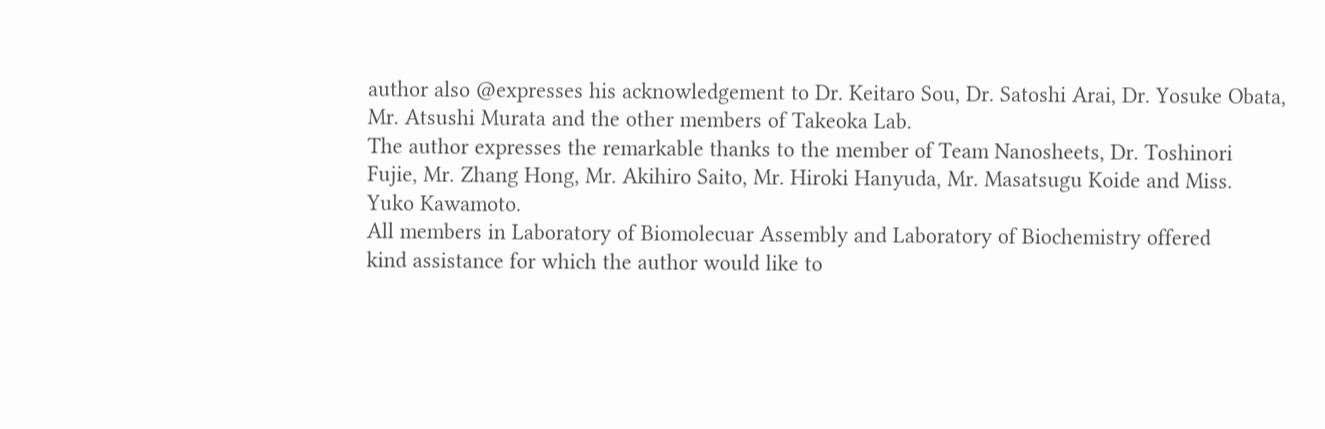author also @expresses his acknowledgement to Dr. Keitaro Sou, Dr. Satoshi Arai, Dr. Yosuke Obata,
Mr. Atsushi Murata and the other members of Takeoka Lab.
The author expresses the remarkable thanks to the member of Team Nanosheets, Dr. Toshinori
Fujie, Mr. Zhang Hong, Mr. Akihiro Saito, Mr. Hiroki Hanyuda, Mr. Masatsugu Koide and Miss.
Yuko Kawamoto.
All members in Laboratory of Biomolecuar Assembly and Laboratory of Biochemistry offered
kind assistance for which the author would like to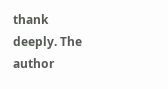thank deeply. The author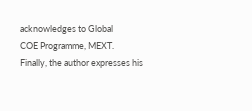acknowledges to Global
COE Programme, MEXT.
Finally, the author expresses his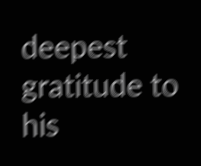deepest gratitude to his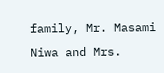family, Mr. Masami Niwa and Mrs.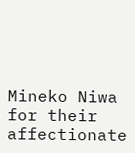Mineko Niwa for their affectionate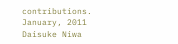contributions.
January, 2011
Daisuke Niwa